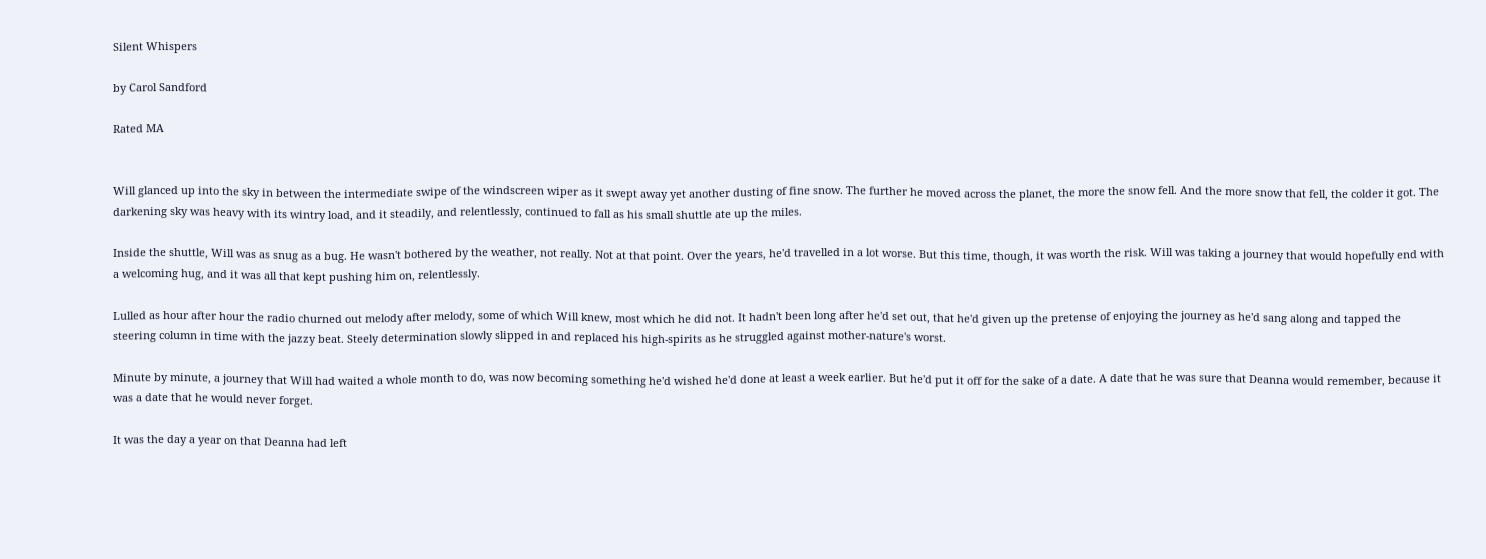Silent Whispers

by Carol Sandford

Rated MA


Will glanced up into the sky in between the intermediate swipe of the windscreen wiper as it swept away yet another dusting of fine snow. The further he moved across the planet, the more the snow fell. And the more snow that fell, the colder it got. The darkening sky was heavy with its wintry load, and it steadily, and relentlessly, continued to fall as his small shuttle ate up the miles.

Inside the shuttle, Will was as snug as a bug. He wasn't bothered by the weather, not really. Not at that point. Over the years, he'd travelled in a lot worse. But this time, though, it was worth the risk. Will was taking a journey that would hopefully end with a welcoming hug, and it was all that kept pushing him on, relentlessly.

Lulled as hour after hour the radio churned out melody after melody, some of which Will knew, most which he did not. It hadn't been long after he'd set out, that he'd given up the pretense of enjoying the journey as he'd sang along and tapped the steering column in time with the jazzy beat. Steely determination slowly slipped in and replaced his high-spirits as he struggled against mother-nature's worst.

Minute by minute, a journey that Will had waited a whole month to do, was now becoming something he'd wished he'd done at least a week earlier. But he'd put it off for the sake of a date. A date that he was sure that Deanna would remember, because it was a date that he would never forget.

It was the day a year on that Deanna had left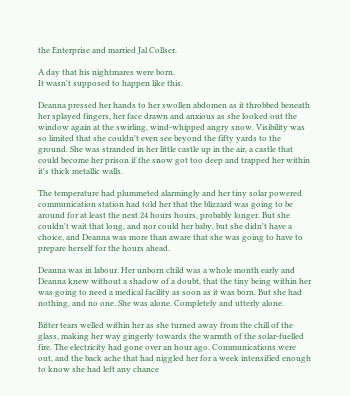the Enterprise and married Jal Collser.

A day that his nightmares were born.
It wasn't supposed to happen like this.

Deanna pressed her hands to her swollen abdomen as it throbbed beneath her splayed fingers, her face drawn and anxious as she looked out the window again at the swirling, wind-whipped angry snow. Visibility was so limited that she couldn't even see beyond the fifty yards to the ground. She was stranded in her little castle up in the air, a castle that could become her prison if the snow got too deep and trapped her within it's thick metallic walls.

The temperature had plummeted alarmingly and her tiny solar powered communication station had told her that the blizzard was going to be around for at least the next 24 hours hours, probably longer. But she couldn't wait that long, and nor could her baby, but she didn't have a choice, and Deanna was more than aware that she was going to have to prepare herself for the hours ahead.

Deanna was in labour. Her unborn child was a whole month early and Deanna knew without a shadow of a doubt, that the tiny being within her was going to need a medical facility as soon as it was born. But she had nothing, and no one. She was alone. Completely and utterly alone.

Bitter tears welled within her as she turned away from the chill of the glass, making her way gingerly towards the warmth of the solar-fuelled fire. The electricity had gone over an hour ago. Communications were out, and the back ache that had niggled her for a week intensified enough to know she had left any chance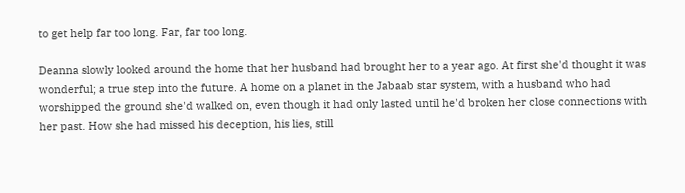to get help far too long. Far, far too long.

Deanna slowly looked around the home that her husband had brought her to a year ago. At first she'd thought it was wonderful; a true step into the future. A home on a planet in the Jabaab star system, with a husband who had worshipped the ground she'd walked on, even though it had only lasted until he'd broken her close connections with her past. How she had missed his deception, his lies, still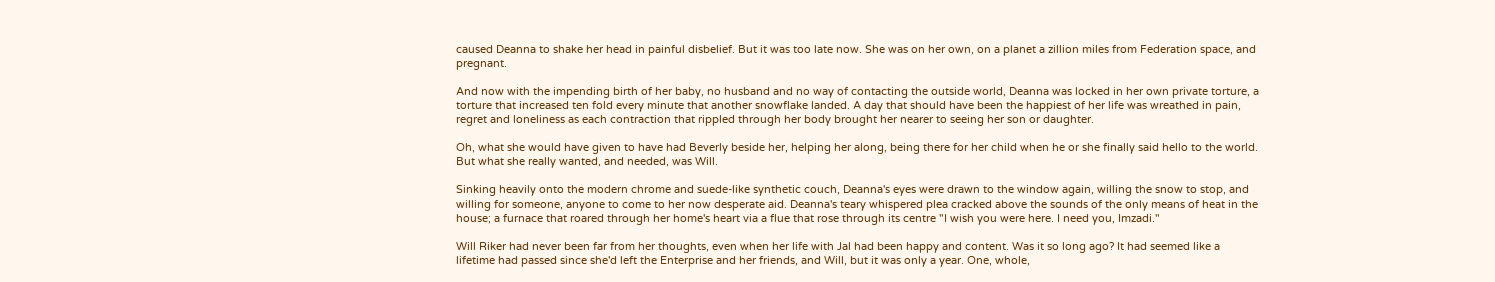caused Deanna to shake her head in painful disbelief. But it was too late now. She was on her own, on a planet a zillion miles from Federation space, and pregnant.

And now with the impending birth of her baby, no husband and no way of contacting the outside world, Deanna was locked in her own private torture, a torture that increased ten fold every minute that another snowflake landed. A day that should have been the happiest of her life was wreathed in pain, regret and loneliness as each contraction that rippled through her body brought her nearer to seeing her son or daughter.

Oh, what she would have given to have had Beverly beside her, helping her along, being there for her child when he or she finally said hello to the world. But what she really wanted, and needed, was Will.

Sinking heavily onto the modern chrome and suede-like synthetic couch, Deanna's eyes were drawn to the window again, willing the snow to stop, and willing for someone, anyone to come to her now desperate aid. Deanna's teary whispered plea cracked above the sounds of the only means of heat in the house; a furnace that roared through her home's heart via a flue that rose through its centre "I wish you were here. I need you, Imzadi."

Will Riker had never been far from her thoughts, even when her life with Jal had been happy and content. Was it so long ago? It had seemed like a lifetime had passed since she'd left the Enterprise and her friends, and Will, but it was only a year. One, whole,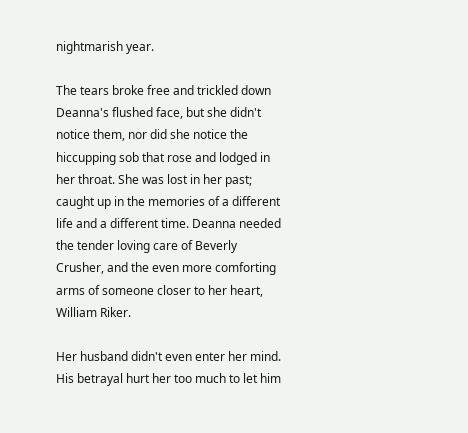nightmarish year.

The tears broke free and trickled down Deanna's flushed face, but she didn't notice them, nor did she notice the hiccupping sob that rose and lodged in her throat. She was lost in her past; caught up in the memories of a different life and a different time. Deanna needed the tender loving care of Beverly Crusher, and the even more comforting arms of someone closer to her heart, William Riker.

Her husband didn't even enter her mind. His betrayal hurt her too much to let him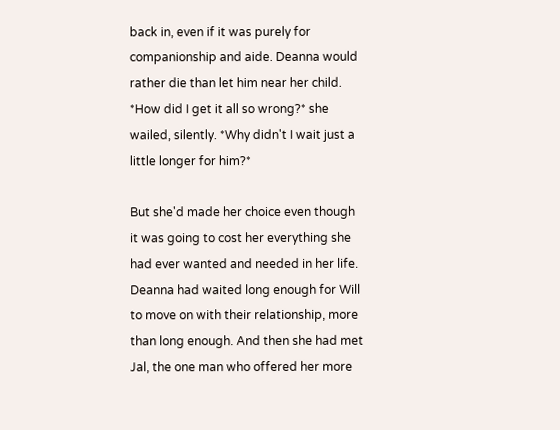back in, even if it was purely for companionship and aide. Deanna would rather die than let him near her child.
*How did I get it all so wrong?* she wailed, silently. *Why didn't I wait just a little longer for him?*

But she'd made her choice even though it was going to cost her everything she had ever wanted and needed in her life. Deanna had waited long enough for Will to move on with their relationship, more than long enough. And then she had met Jal, the one man who offered her more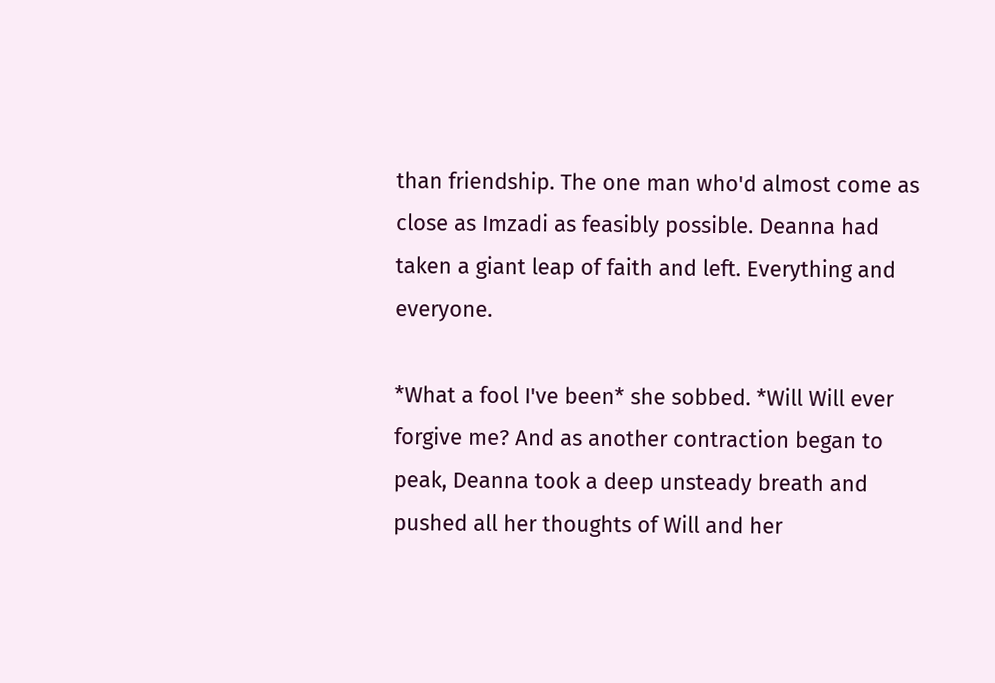than friendship. The one man who'd almost come as close as Imzadi as feasibly possible. Deanna had taken a giant leap of faith and left. Everything and everyone.

*What a fool I've been* she sobbed. *Will Will ever forgive me? And as another contraction began to peak, Deanna took a deep unsteady breath and pushed all her thoughts of Will and her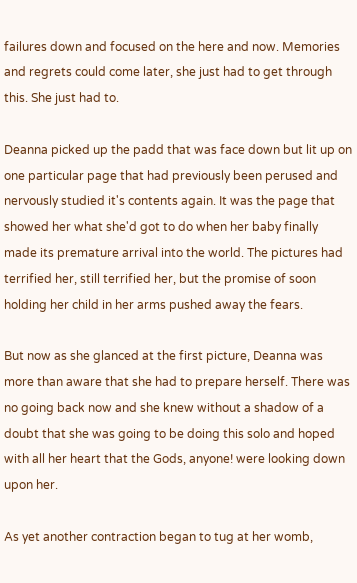failures down and focused on the here and now. Memories and regrets could come later, she just had to get through this. She just had to.

Deanna picked up the padd that was face down but lit up on one particular page that had previously been perused and nervously studied it's contents again. It was the page that showed her what she'd got to do when her baby finally made its premature arrival into the world. The pictures had terrified her, still terrified her, but the promise of soon holding her child in her arms pushed away the fears.

But now as she glanced at the first picture, Deanna was more than aware that she had to prepare herself. There was no going back now and she knew without a shadow of a doubt that she was going to be doing this solo and hoped with all her heart that the Gods, anyone! were looking down upon her.

As yet another contraction began to tug at her womb,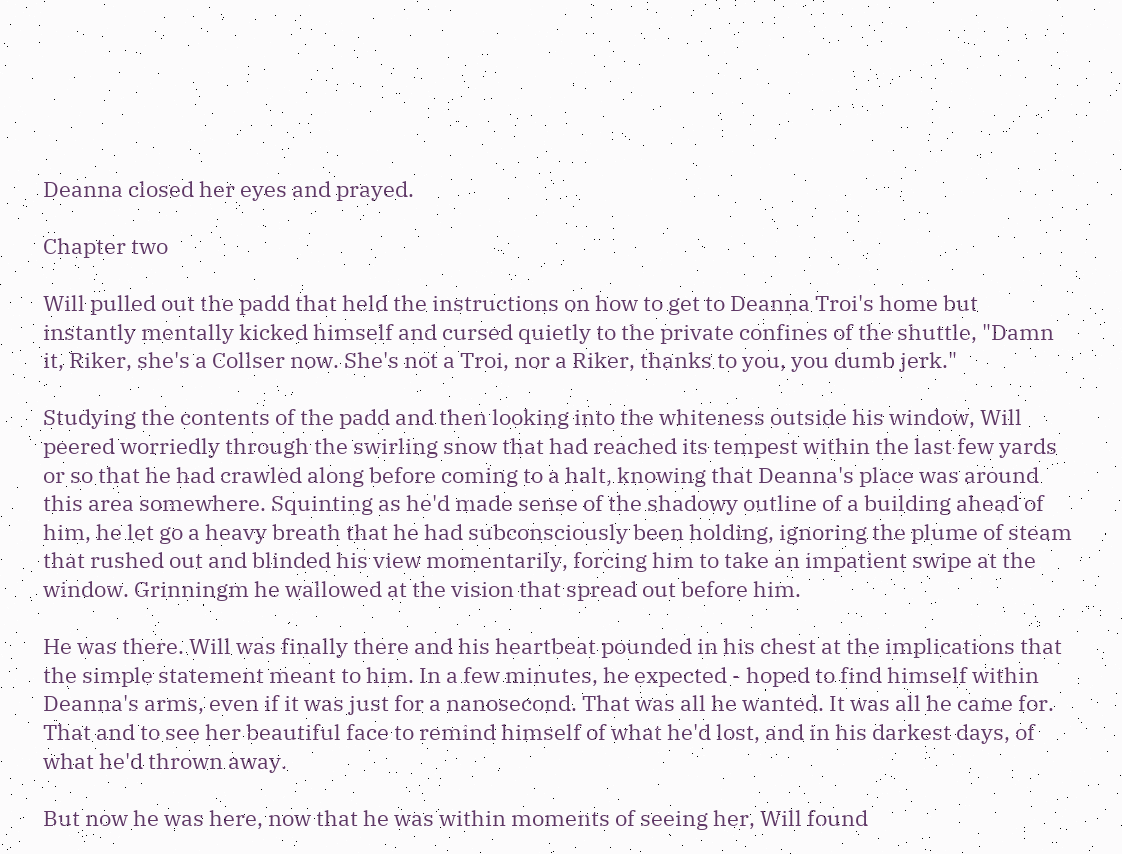Deanna closed her eyes and prayed.

Chapter two

Will pulled out the padd that held the instructions on how to get to Deanna Troi's home but instantly mentally kicked himself and cursed quietly to the private confines of the shuttle, "Damn it, Riker, she's a Collser now. She's not a Troi, nor a Riker, thanks to you, you dumb jerk."

Studying the contents of the padd and then looking into the whiteness outside his window, Will peered worriedly through the swirling snow that had reached its tempest within the last few yards or so that he had crawled along before coming to a halt, knowing that Deanna's place was around this area somewhere. Squinting as he'd made sense of the shadowy outline of a building ahead of him, he let go a heavy breath that he had subconsciously been holding, ignoring the plume of steam that rushed out and blinded his view momentarily, forcing him to take an impatient swipe at the window. Grinningm he wallowed at the vision that spread out before him.

He was there. Will was finally there and his heartbeat pounded in his chest at the implications that the simple statement meant to him. In a few minutes, he expected - hoped to find himself within Deanna's arms, even if it was just for a nanosecond. That was all he wanted. It was all he came for. That and to see her beautiful face to remind himself of what he'd lost, and in his darkest days, of what he'd thrown away.

But now he was here, now that he was within moments of seeing her, Will found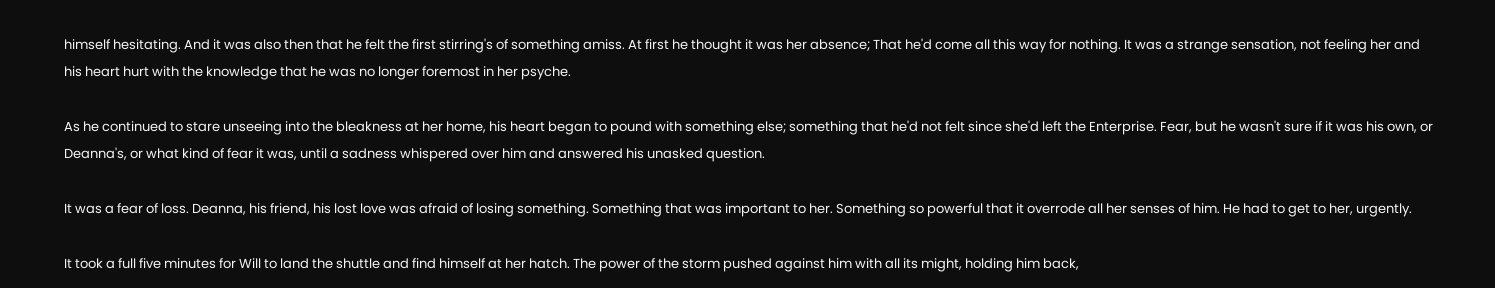himself hesitating. And it was also then that he felt the first stirring's of something amiss. At first he thought it was her absence; That he'd come all this way for nothing. It was a strange sensation, not feeling her and his heart hurt with the knowledge that he was no longer foremost in her psyche.

As he continued to stare unseeing into the bleakness at her home, his heart began to pound with something else; something that he'd not felt since she'd left the Enterprise. Fear, but he wasn't sure if it was his own, or Deanna's, or what kind of fear it was, until a sadness whispered over him and answered his unasked question.

It was a fear of loss. Deanna, his friend, his lost love was afraid of losing something. Something that was important to her. Something so powerful that it overrode all her senses of him. He had to get to her, urgently.

It took a full five minutes for Will to land the shuttle and find himself at her hatch. The power of the storm pushed against him with all its might, holding him back,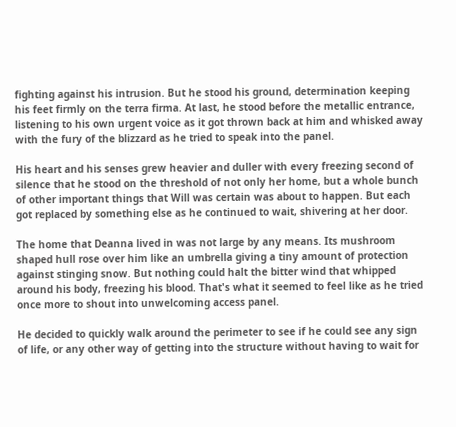fighting against his intrusion. But he stood his ground, determination keeping his feet firmly on the terra firma. At last, he stood before the metallic entrance, listening to his own urgent voice as it got thrown back at him and whisked away with the fury of the blizzard as he tried to speak into the panel.

His heart and his senses grew heavier and duller with every freezing second of silence that he stood on the threshold of not only her home, but a whole bunch of other important things that Will was certain was about to happen. But each got replaced by something else as he continued to wait, shivering at her door.

The home that Deanna lived in was not large by any means. Its mushroom shaped hull rose over him like an umbrella giving a tiny amount of protection against stinging snow. But nothing could halt the bitter wind that whipped around his body, freezing his blood. That's what it seemed to feel like as he tried once more to shout into unwelcoming access panel.

He decided to quickly walk around the perimeter to see if he could see any sign of life, or any other way of getting into the structure without having to wait for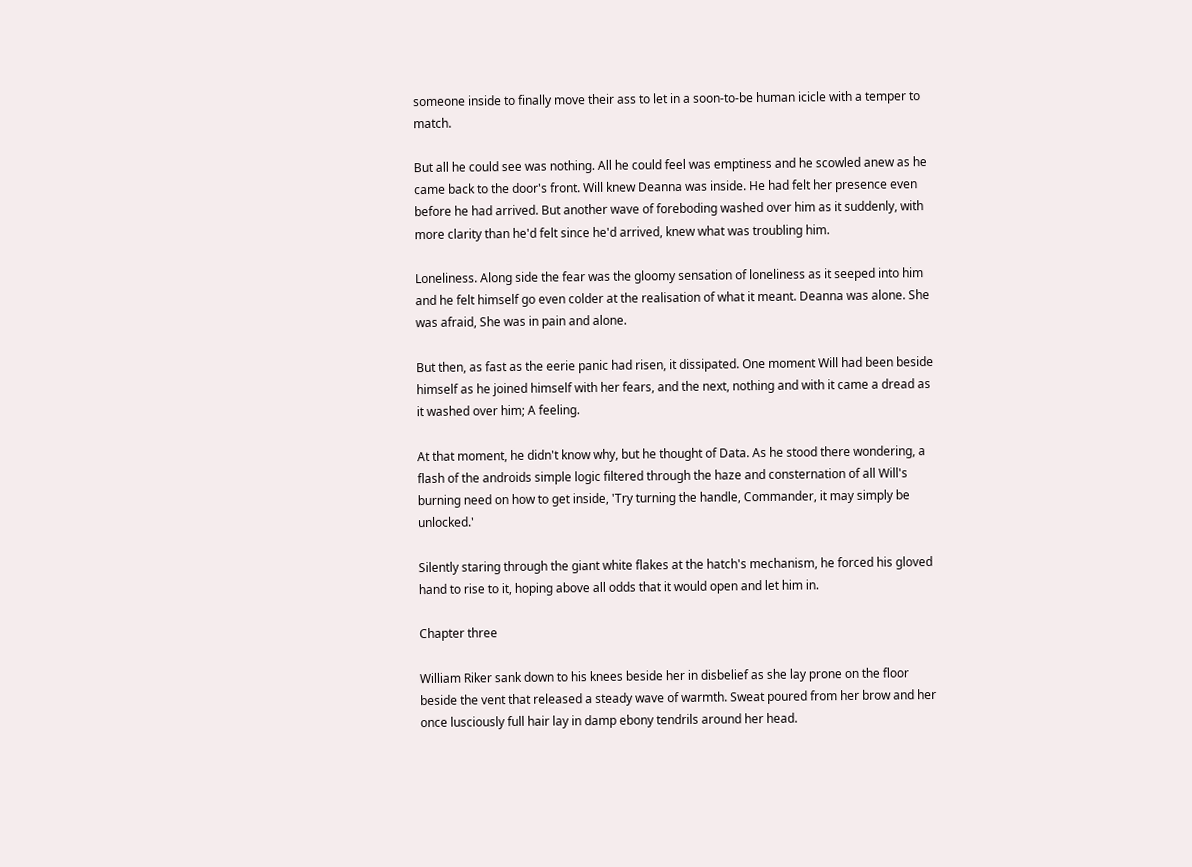someone inside to finally move their ass to let in a soon-to-be human icicle with a temper to match.

But all he could see was nothing. All he could feel was emptiness and he scowled anew as he came back to the door's front. Will knew Deanna was inside. He had felt her presence even before he had arrived. But another wave of foreboding washed over him as it suddenly, with more clarity than he'd felt since he'd arrived, knew what was troubling him.

Loneliness. Along side the fear was the gloomy sensation of loneliness as it seeped into him and he felt himself go even colder at the realisation of what it meant. Deanna was alone. She was afraid, She was in pain and alone.

But then, as fast as the eerie panic had risen, it dissipated. One moment Will had been beside himself as he joined himself with her fears, and the next, nothing and with it came a dread as it washed over him; A feeling.

At that moment, he didn't know why, but he thought of Data. As he stood there wondering, a flash of the androids simple logic filtered through the haze and consternation of all Will's burning need on how to get inside, 'Try turning the handle, Commander, it may simply be unlocked.'

Silently staring through the giant white flakes at the hatch's mechanism, he forced his gloved hand to rise to it, hoping above all odds that it would open and let him in.

Chapter three

William Riker sank down to his knees beside her in disbelief as she lay prone on the floor beside the vent that released a steady wave of warmth. Sweat poured from her brow and her once lusciously full hair lay in damp ebony tendrils around her head.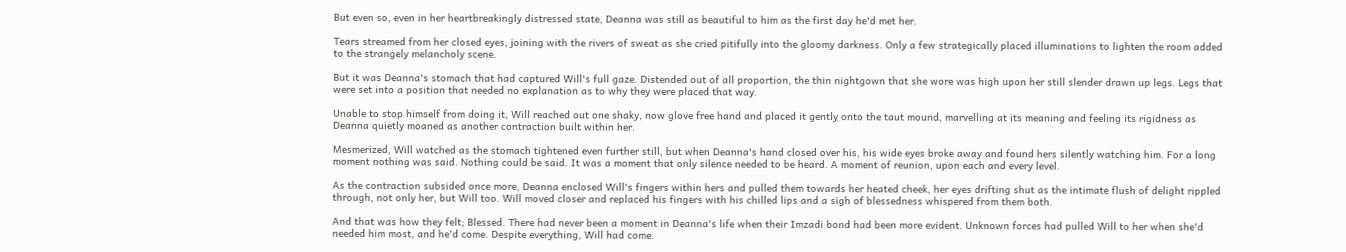But even so, even in her heartbreakingly distressed state, Deanna was still as beautiful to him as the first day he'd met her.

Tears streamed from her closed eyes, joining with the rivers of sweat as she cried pitifully into the gloomy darkness. Only a few strategically placed illuminations to lighten the room added to the strangely melancholy scene.

But it was Deanna's stomach that had captured Will's full gaze. Distended out of all proportion, the thin nightgown that she wore was high upon her still slender drawn up legs. Legs that were set into a position that needed no explanation as to why they were placed that way.

Unable to stop himself from doing it, Will reached out one shaky, now glove free hand and placed it gently onto the taut mound, marvelling at its meaning and feeling its rigidness as Deanna quietly moaned as another contraction built within her.

Mesmerized, Will watched as the stomach tightened even further still, but when Deanna's hand closed over his, his wide eyes broke away and found hers silently watching him. For a long moment nothing was said. Nothing could be said. It was a moment that only silence needed to be heard. A moment of reunion, upon each and every level.

As the contraction subsided once more, Deanna enclosed Will's fingers within hers and pulled them towards her heated cheek, her eyes drifting shut as the intimate flush of delight rippled through, not only her, but Will too. Will moved closer and replaced his fingers with his chilled lips and a sigh of blessedness whispered from them both.

And that was how they felt; Blessed. There had never been a moment in Deanna's life when their Imzadi bond had been more evident. Unknown forces had pulled Will to her when she'd needed him most, and he'd come. Despite everything, Will had come.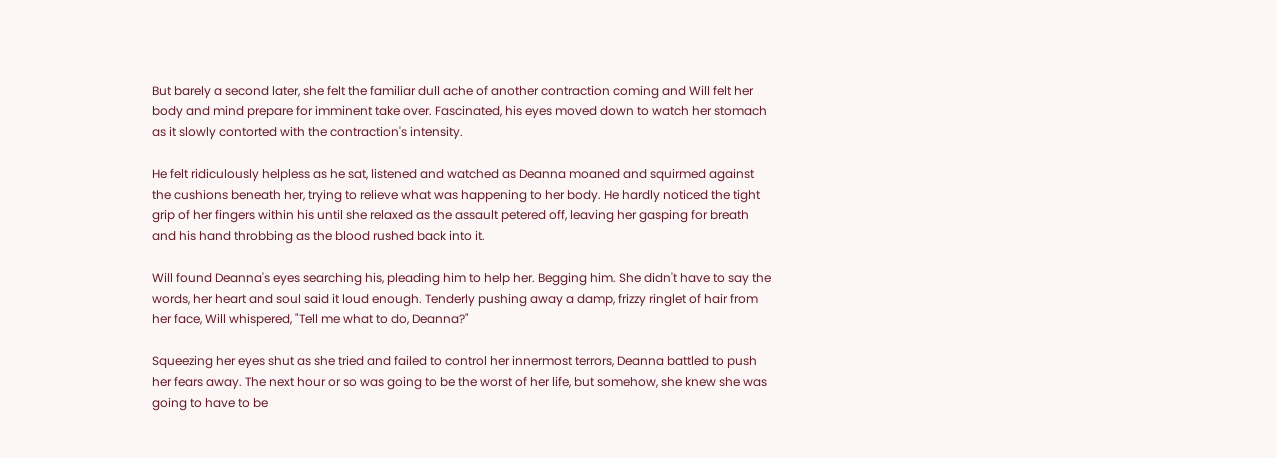But barely a second later, she felt the familiar dull ache of another contraction coming and Will felt her body and mind prepare for imminent take over. Fascinated, his eyes moved down to watch her stomach as it slowly contorted with the contraction's intensity.

He felt ridiculously helpless as he sat, listened and watched as Deanna moaned and squirmed against the cushions beneath her, trying to relieve what was happening to her body. He hardly noticed the tight grip of her fingers within his until she relaxed as the assault petered off, leaving her gasping for breath and his hand throbbing as the blood rushed back into it.

Will found Deanna's eyes searching his, pleading him to help her. Begging him. She didn't have to say the words, her heart and soul said it loud enough. Tenderly pushing away a damp, frizzy ringlet of hair from her face, Will whispered, "Tell me what to do, Deanna?"

Squeezing her eyes shut as she tried and failed to control her innermost terrors, Deanna battled to push her fears away. The next hour or so was going to be the worst of her life, but somehow, she knew she was going to have to be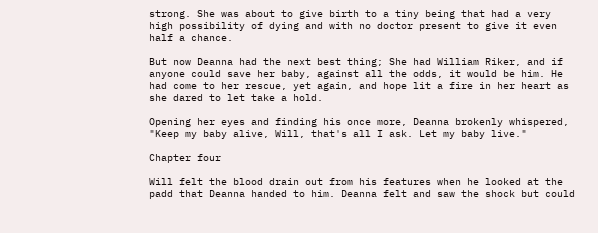strong. She was about to give birth to a tiny being that had a very high possibility of dying and with no doctor present to give it even half a chance.

But now Deanna had the next best thing; She had William Riker, and if anyone could save her baby, against all the odds, it would be him. He had come to her rescue, yet again, and hope lit a fire in her heart as she dared to let take a hold.

Opening her eyes and finding his once more, Deanna brokenly whispered, "Keep my baby alive, Will, that's all I ask. Let my baby live."

Chapter four

Will felt the blood drain out from his features when he looked at the padd that Deanna handed to him. Deanna felt and saw the shock but could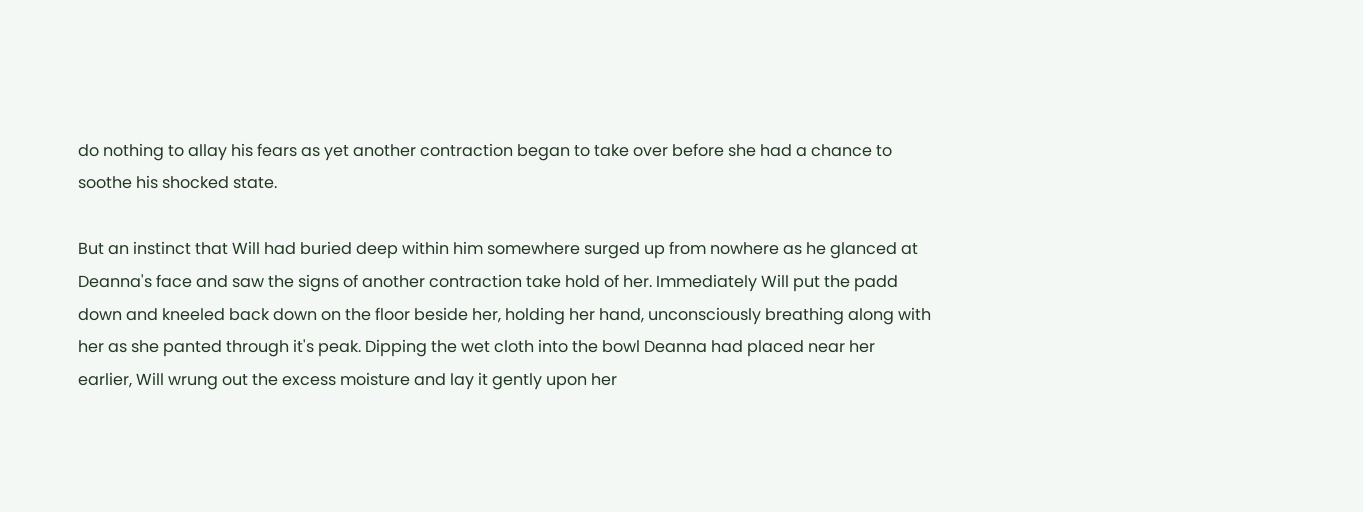do nothing to allay his fears as yet another contraction began to take over before she had a chance to soothe his shocked state.

But an instinct that Will had buried deep within him somewhere surged up from nowhere as he glanced at Deanna's face and saw the signs of another contraction take hold of her. Immediately Will put the padd down and kneeled back down on the floor beside her, holding her hand, unconsciously breathing along with her as she panted through it's peak. Dipping the wet cloth into the bowl Deanna had placed near her earlier, Will wrung out the excess moisture and lay it gently upon her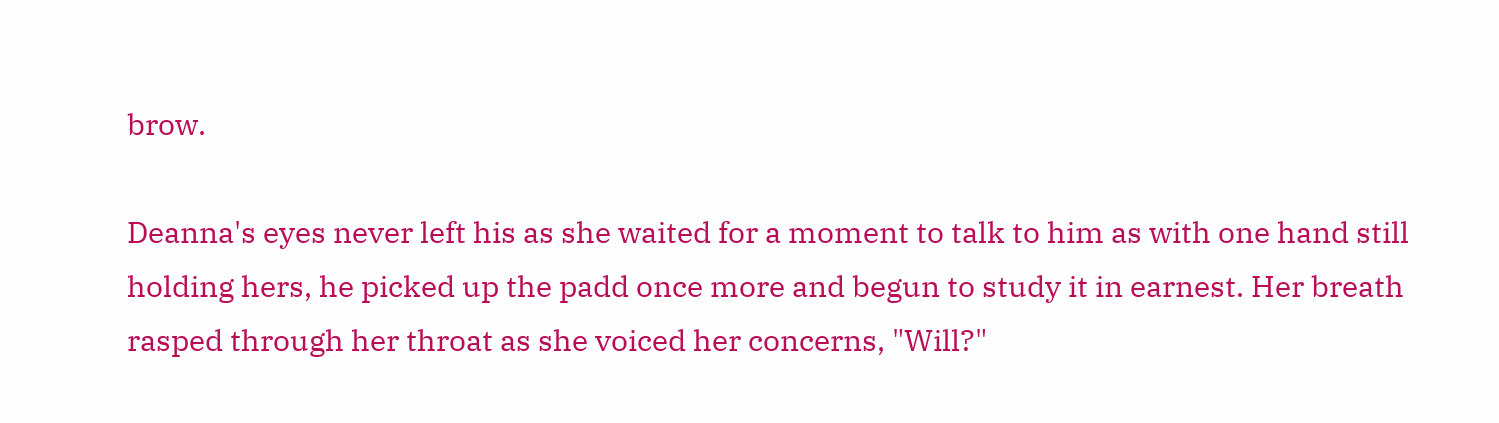brow.

Deanna's eyes never left his as she waited for a moment to talk to him as with one hand still holding hers, he picked up the padd once more and begun to study it in earnest. Her breath rasped through her throat as she voiced her concerns, "Will?"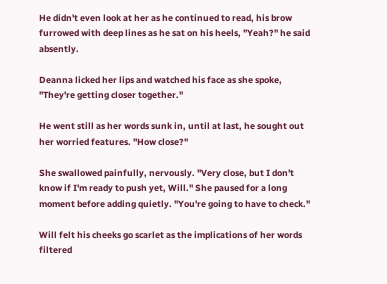He didn't even look at her as he continued to read, his brow furrowed with deep lines as he sat on his heels, "Yeah?" he said absently.

Deanna licked her lips and watched his face as she spoke, "They're getting closer together."

He went still as her words sunk in, until at last, he sought out her worried features. "How close?"

She swallowed painfully, nervously. "Very close, but I don't know if I'm ready to push yet, Will." She paused for a long moment before adding quietly. "You're going to have to check."

Will felt his cheeks go scarlet as the implications of her words filtered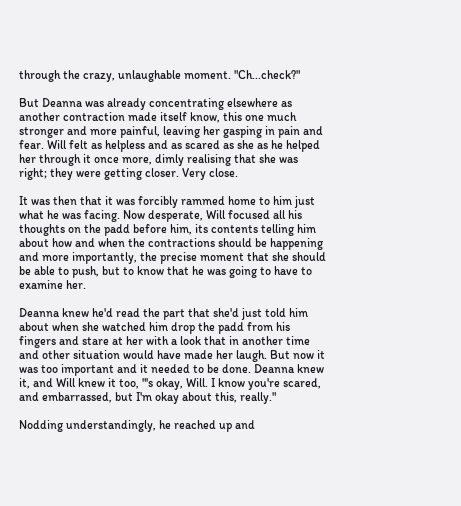through the crazy, unlaughable moment. "Ch...check?"

But Deanna was already concentrating elsewhere as another contraction made itself know, this one much stronger and more painful, leaving her gasping in pain and fear. Will felt as helpless and as scared as she as he helped her through it once more, dimly realising that she was right; they were getting closer. Very close.

It was then that it was forcibly rammed home to him just what he was facing. Now desperate, Will focused all his thoughts on the padd before him, its contents telling him about how and when the contractions should be happening and more importantly, the precise moment that she should be able to push, but to know that he was going to have to examine her.

Deanna knew he'd read the part that she'd just told him about when she watched him drop the padd from his fingers and stare at her with a look that in another time and other situation would have made her laugh. But now it was too important and it needed to be done. Deanna knew it, and Will knew it too, "'s okay, Will. I know you're scared, and embarrassed, but I'm okay about this, really."

Nodding understandingly, he reached up and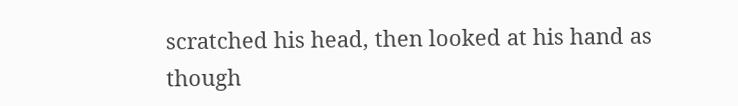scratched his head, then looked at his hand as though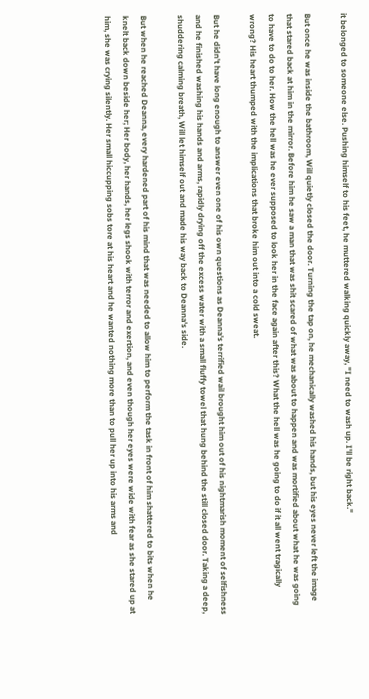it belonged to someone else. Pushing himself to his feet, he muttered walking quickly away, "I need to wash up. I'll be right back."

But once he was inside the bathroom, Will quietly closed the door. Turning the tap on, he mechanically washed his hands, but his eyes never left the image that stared back at him in the mirror. Before him he saw a man that was shit scared of what was about to happen and was mortified about what he was going to have to do to her. How the hell was he ever supposed to look her in the face again after this? What the hell was he going to do if it all went tragically wrong? His heart thumped with the implications that broke him out into a cold sweat.

But he didn't have long enough to answer even one of his own questions as Deanna's terrified wail brought him out of his nightmarish moment of selfishness and he finished washing his hands and arms, rapidly drying off the excess water with a small fluffy towel that hung behind the still closed door. Taking a deep, shuddering calming breath, Will let himself out and made his way back to Deanna's side.

But when he reached Deanna, every hardened part of his mind that was needed to allow him to perform the task in front of him shattered to bits when he knelt back down beside her; Her body, her hands, her legs shook with terror and exertion, and even though her eyes were wide with fear as she stared up at him, she was crying silently. Her small hiccupping sobs tore at his heart and he wanted nothing more than to pull her up into his arms and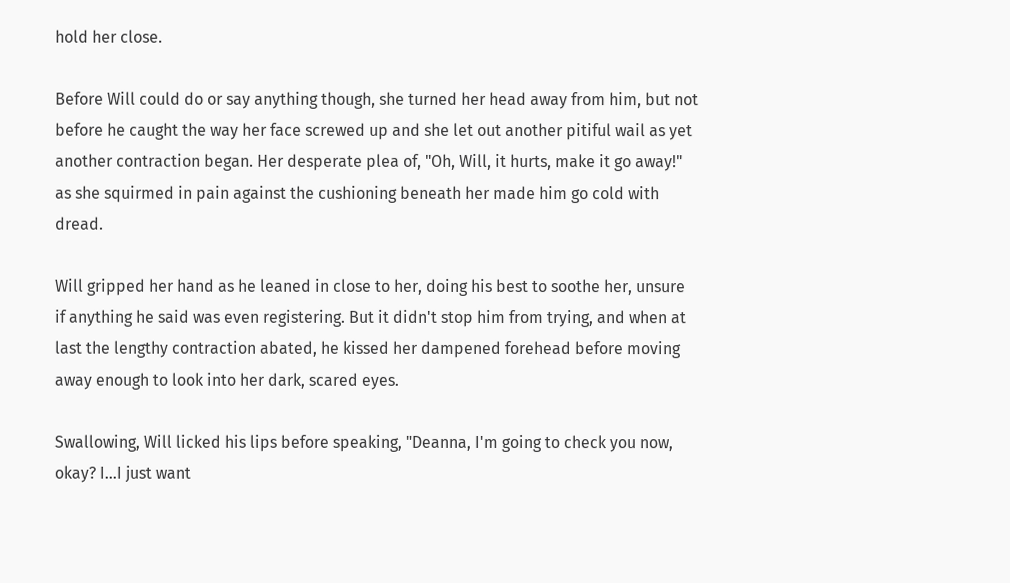hold her close.

Before Will could do or say anything though, she turned her head away from him, but not before he caught the way her face screwed up and she let out another pitiful wail as yet another contraction began. Her desperate plea of, "Oh, Will, it hurts, make it go away!" as she squirmed in pain against the cushioning beneath her made him go cold with dread.

Will gripped her hand as he leaned in close to her, doing his best to soothe her, unsure if anything he said was even registering. But it didn't stop him from trying, and when at last the lengthy contraction abated, he kissed her dampened forehead before moving away enough to look into her dark, scared eyes.

Swallowing, Will licked his lips before speaking, "Deanna, I'm going to check you now, okay? I...I just want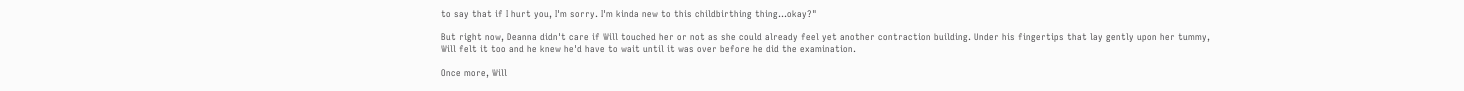to say that if I hurt you, I'm sorry. I'm kinda new to this childbirthing thing...okay?"

But right now, Deanna didn't care if Will touched her or not as she could already feel yet another contraction building. Under his fingertips that lay gently upon her tummy, Will felt it too and he knew he'd have to wait until it was over before he did the examination.

Once more, Will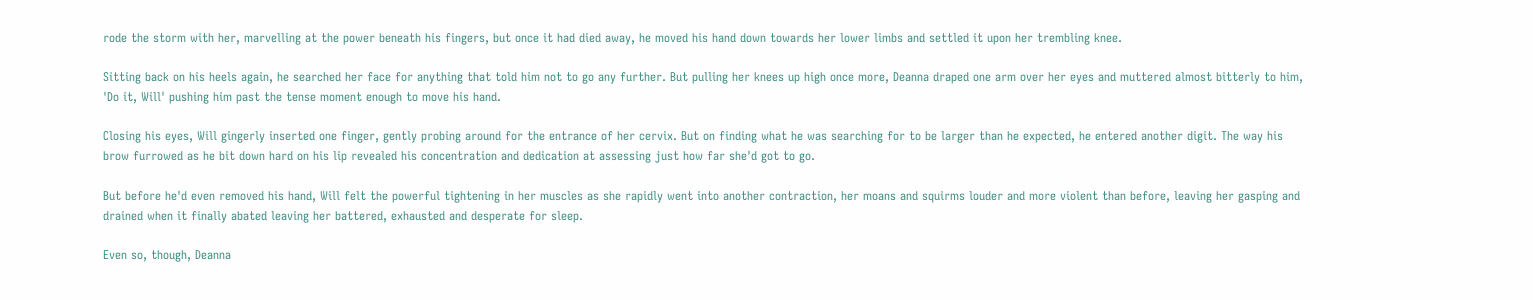rode the storm with her, marvelling at the power beneath his fingers, but once it had died away, he moved his hand down towards her lower limbs and settled it upon her trembling knee.

Sitting back on his heels again, he searched her face for anything that told him not to go any further. But pulling her knees up high once more, Deanna draped one arm over her eyes and muttered almost bitterly to him, 'Do it, Will' pushing him past the tense moment enough to move his hand.

Closing his eyes, Will gingerly inserted one finger, gently probing around for the entrance of her cervix. But on finding what he was searching for to be larger than he expected, he entered another digit. The way his brow furrowed as he bit down hard on his lip revealed his concentration and dedication at assessing just how far she'd got to go.

But before he'd even removed his hand, Will felt the powerful tightening in her muscles as she rapidly went into another contraction, her moans and squirms louder and more violent than before, leaving her gasping and drained when it finally abated leaving her battered, exhausted and desperate for sleep.

Even so, though, Deanna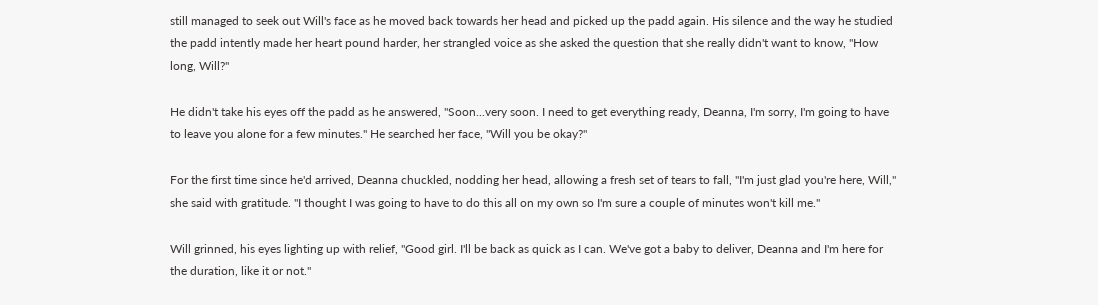still managed to seek out Will's face as he moved back towards her head and picked up the padd again. His silence and the way he studied the padd intently made her heart pound harder, her strangled voice as she asked the question that she really didn't want to know, "How long, Will?"

He didn't take his eyes off the padd as he answered, "Soon...very soon. I need to get everything ready, Deanna, I'm sorry, I'm going to have to leave you alone for a few minutes." He searched her face, "Will you be okay?"

For the first time since he'd arrived, Deanna chuckled, nodding her head, allowing a fresh set of tears to fall, "I'm just glad you're here, Will," she said with gratitude. "I thought I was going to have to do this all on my own so I'm sure a couple of minutes won't kill me."

Will grinned, his eyes lighting up with relief, "Good girl. I'll be back as quick as I can. We've got a baby to deliver, Deanna and I'm here for the duration, like it or not."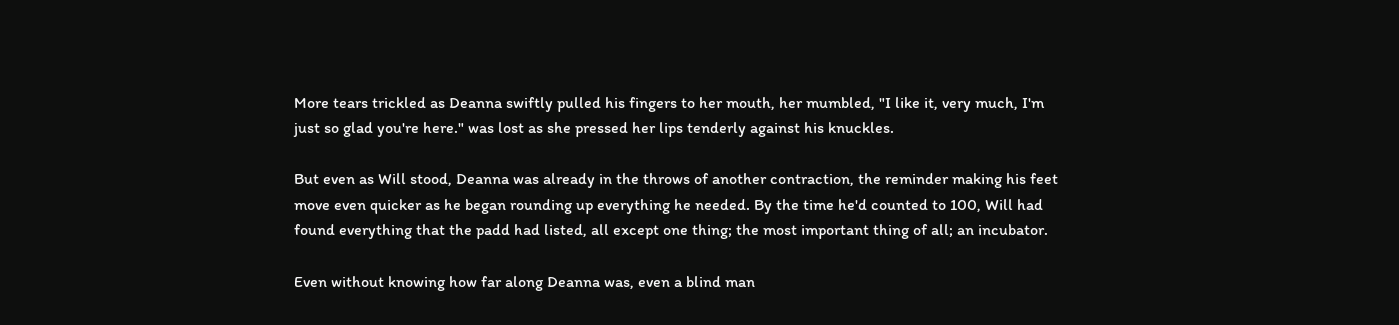More tears trickled as Deanna swiftly pulled his fingers to her mouth, her mumbled, "I like it, very much, I'm just so glad you're here." was lost as she pressed her lips tenderly against his knuckles.

But even as Will stood, Deanna was already in the throws of another contraction, the reminder making his feet move even quicker as he began rounding up everything he needed. By the time he'd counted to 100, Will had found everything that the padd had listed, all except one thing; the most important thing of all; an incubator.

Even without knowing how far along Deanna was, even a blind man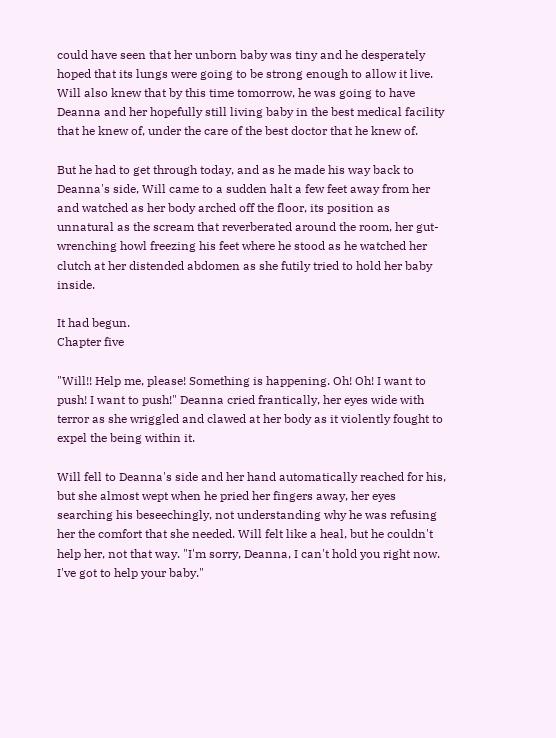could have seen that her unborn baby was tiny and he desperately hoped that its lungs were going to be strong enough to allow it live. Will also knew that by this time tomorrow, he was going to have Deanna and her hopefully still living baby in the best medical facility that he knew of, under the care of the best doctor that he knew of.

But he had to get through today, and as he made his way back to Deanna's side, Will came to a sudden halt a few feet away from her and watched as her body arched off the floor, its position as unnatural as the scream that reverberated around the room, her gut-wrenching howl freezing his feet where he stood as he watched her clutch at her distended abdomen as she futily tried to hold her baby inside.

It had begun.
Chapter five

"Will!! Help me, please! Something is happening. Oh! Oh! I want to push! I want to push!" Deanna cried frantically, her eyes wide with terror as she wriggled and clawed at her body as it violently fought to expel the being within it.

Will fell to Deanna's side and her hand automatically reached for his, but she almost wept when he pried her fingers away, her eyes searching his beseechingly, not understanding why he was refusing her the comfort that she needed. Will felt like a heal, but he couldn't help her, not that way. "I'm sorry, Deanna, I can't hold you right now. I've got to help your baby."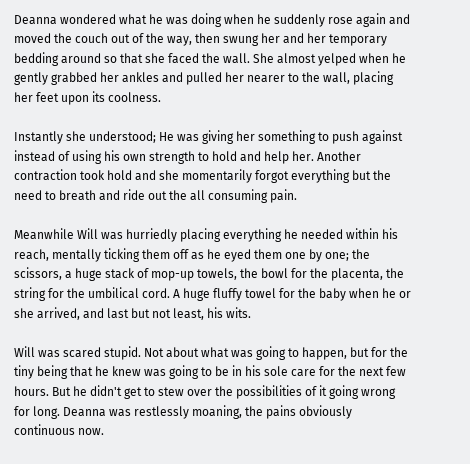Deanna wondered what he was doing when he suddenly rose again and moved the couch out of the way, then swung her and her temporary bedding around so that she faced the wall. She almost yelped when he gently grabbed her ankles and pulled her nearer to the wall, placing her feet upon its coolness.

Instantly she understood; He was giving her something to push against instead of using his own strength to hold and help her. Another contraction took hold and she momentarily forgot everything but the need to breath and ride out the all consuming pain.

Meanwhile Will was hurriedly placing everything he needed within his reach, mentally ticking them off as he eyed them one by one; the scissors, a huge stack of mop-up towels, the bowl for the placenta, the string for the umbilical cord. A huge fluffy towel for the baby when he or she arrived, and last but not least, his wits.

Will was scared stupid. Not about what was going to happen, but for the tiny being that he knew was going to be in his sole care for the next few hours. But he didn't get to stew over the possibilities of it going wrong for long. Deanna was restlessly moaning, the pains obviously continuous now.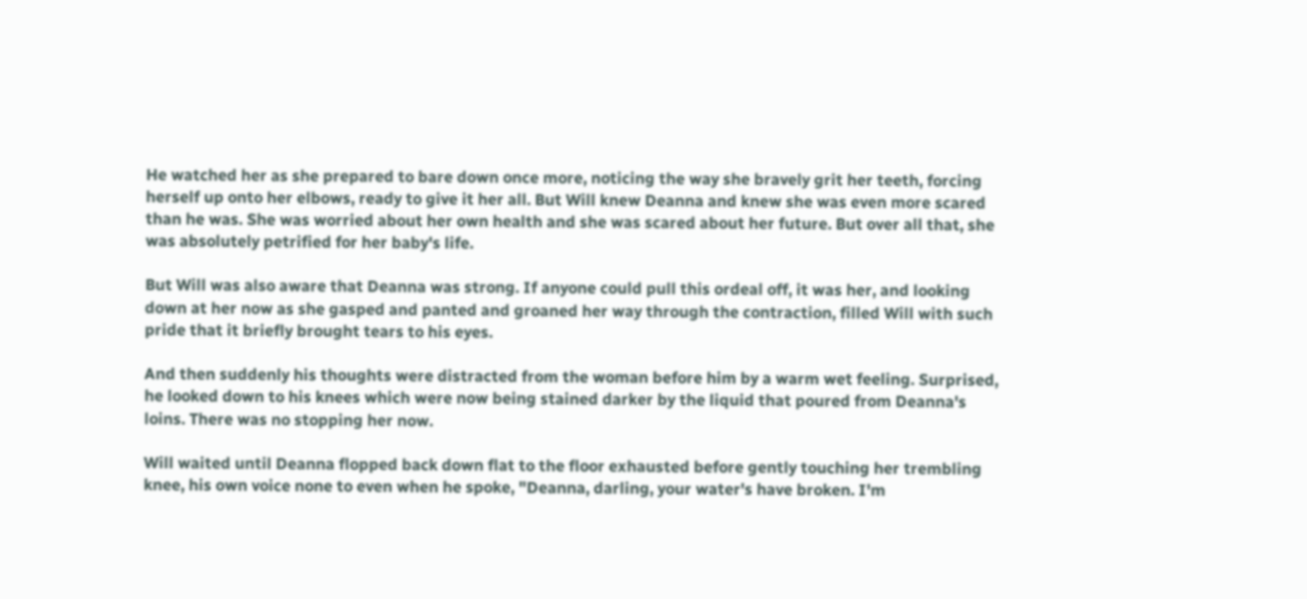He watched her as she prepared to bare down once more, noticing the way she bravely grit her teeth, forcing herself up onto her elbows, ready to give it her all. But Will knew Deanna and knew she was even more scared than he was. She was worried about her own health and she was scared about her future. But over all that, she was absolutely petrified for her baby's life.

But Will was also aware that Deanna was strong. If anyone could pull this ordeal off, it was her, and looking down at her now as she gasped and panted and groaned her way through the contraction, filled Will with such pride that it briefly brought tears to his eyes.

And then suddenly his thoughts were distracted from the woman before him by a warm wet feeling. Surprised, he looked down to his knees which were now being stained darker by the liquid that poured from Deanna's loins. There was no stopping her now.

Will waited until Deanna flopped back down flat to the floor exhausted before gently touching her trembling knee, his own voice none to even when he spoke, "Deanna, darling, your water's have broken. I'm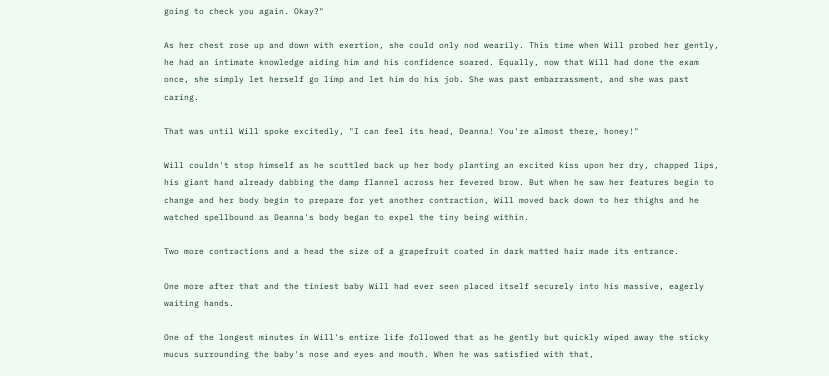going to check you again. Okay?"

As her chest rose up and down with exertion, she could only nod wearily. This time when Will probed her gently, he had an intimate knowledge aiding him and his confidence soared. Equally, now that Will had done the exam once, she simply let herself go limp and let him do his job. She was past embarrassment, and she was past caring.

That was until Will spoke excitedly, "I can feel its head, Deanna! You're almost there, honey!"

Will couldn't stop himself as he scuttled back up her body planting an excited kiss upon her dry, chapped lips, his giant hand already dabbing the damp flannel across her fevered brow. But when he saw her features begin to change and her body begin to prepare for yet another contraction, Will moved back down to her thighs and he watched spellbound as Deanna's body began to expel the tiny being within.

Two more contractions and a head the size of a grapefruit coated in dark matted hair made its entrance.

One more after that and the tiniest baby Will had ever seen placed itself securely into his massive, eagerly waiting hands.

One of the longest minutes in Will's entire life followed that as he gently but quickly wiped away the sticky mucus surrounding the baby's nose and eyes and mouth. When he was satisfied with that,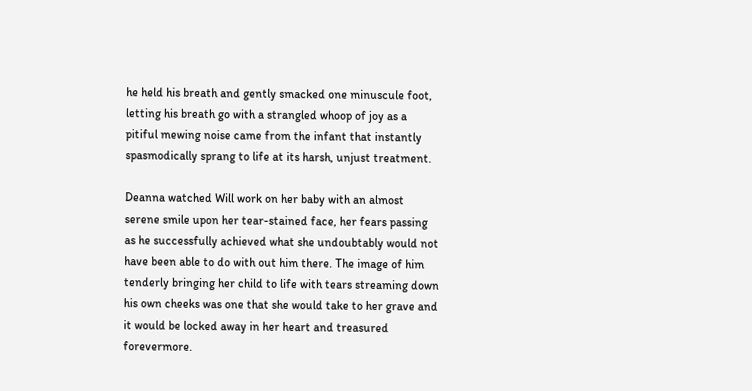he held his breath and gently smacked one minuscule foot, letting his breath go with a strangled whoop of joy as a pitiful mewing noise came from the infant that instantly spasmodically sprang to life at its harsh, unjust treatment.

Deanna watched Will work on her baby with an almost serene smile upon her tear-stained face, her fears passing as he successfully achieved what she undoubtably would not have been able to do with out him there. The image of him tenderly bringing her child to life with tears streaming down his own cheeks was one that she would take to her grave and it would be locked away in her heart and treasured forevermore.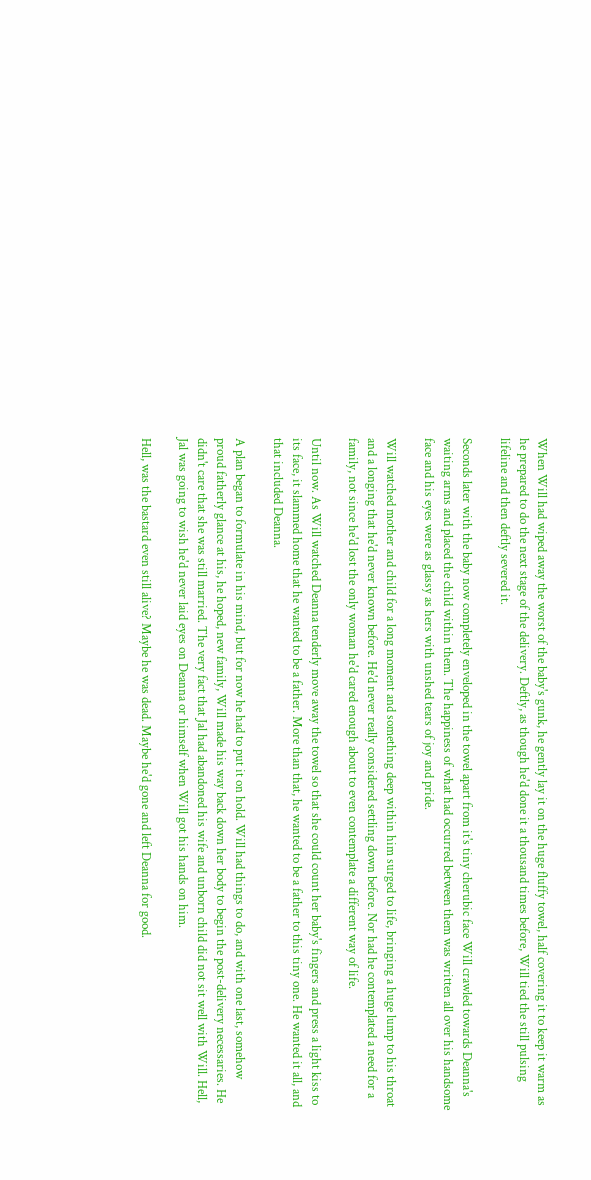When Will had wiped away the worst of the baby's gunk, he gently lay it on the huge fluffy towel, half covering it to keep it warm as he prepared to do the next stage of the delivery. Deftly, as though he'd done it a thousand times before, Will tied the still pulsing lifeline and then deftly severed it.

Seconds later with the baby now completely enveloped in the towel apart from it's tiny cherubic face Will crawled towards Deanna's waiting arms and placed the child within them. The happiness of what had occurred between them was written all over his handsome face and his eyes were as glassy as hers with unshed tears of joy and pride.

Will watched mother and child for a long moment and something deep within him surged to life, bringing a huge lump to his throat and a longing that he'd never known before. He'd never really considered settling down before. Nor had he contemplated a need for a family, not since he'd lost the only woman he'd cared enough about to even contemplate a different way of life.

Until now. As Will watched Deanna tenderly move away the towel so that she could count her baby's fingers and press a light kiss to its face, it slammed home that he wanted to be a father. More than that, he wanted to be a father to this tiny one. He wanted it all, and that included Deanna.

A plan began to formulate in his mind, but for now he had to put it on hold. Will had things to do, and with one last, somehow proud fatherly glance at his, he hoped, new family, Will made his way back down her body to begin the post-delivery necessaries. He didn't care that she was still married. The very fact that Jal had abandoned his wife and unborn child did not sit well with Will. Hell, Jal was going to wish he'd never laid eyes on Deanna or himself when Will got his hands on him.

Hell, was the bastard even still alive? Maybe he was dead. Maybe he'd gone and left Deanna for good.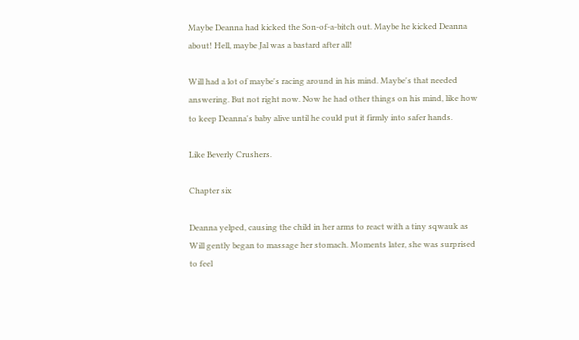Maybe Deanna had kicked the Son-of-a-bitch out. Maybe he kicked Deanna about! Hell, maybe Jal was a bastard after all!

Will had a lot of maybe's racing around in his mind. Maybe's that needed answering. But not right now. Now he had other things on his mind, like how to keep Deanna's baby alive until he could put it firmly into safer hands.

Like Beverly Crushers.

Chapter six

Deanna yelped, causing the child in her arms to react with a tiny sqwauk as Will gently began to massage her stomach. Moments later, she was surprised to feel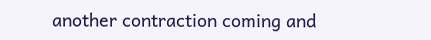another contraction coming and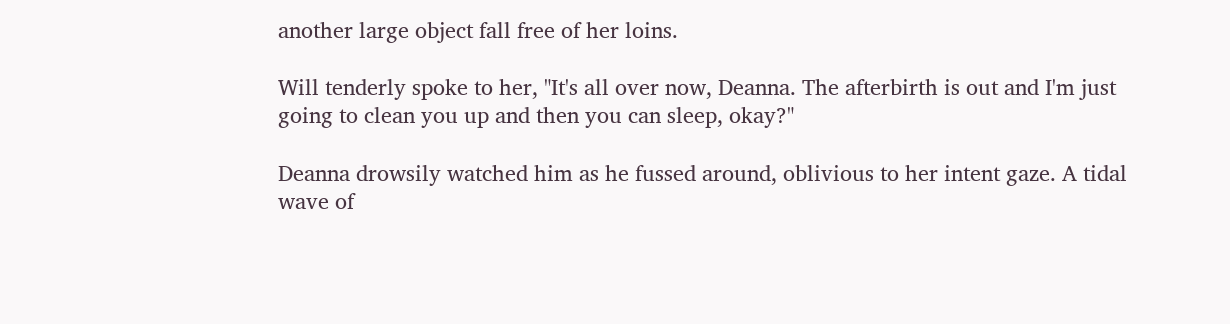another large object fall free of her loins.

Will tenderly spoke to her, "It's all over now, Deanna. The afterbirth is out and I'm just going to clean you up and then you can sleep, okay?"

Deanna drowsily watched him as he fussed around, oblivious to her intent gaze. A tidal wave of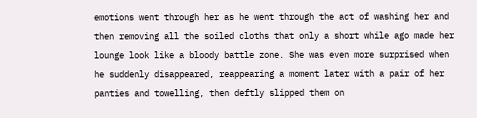emotions went through her as he went through the act of washing her and then removing all the soiled cloths that only a short while ago made her lounge look like a bloody battle zone. She was even more surprised when he suddenly disappeared, reappearing a moment later with a pair of her panties and towelling, then deftly slipped them on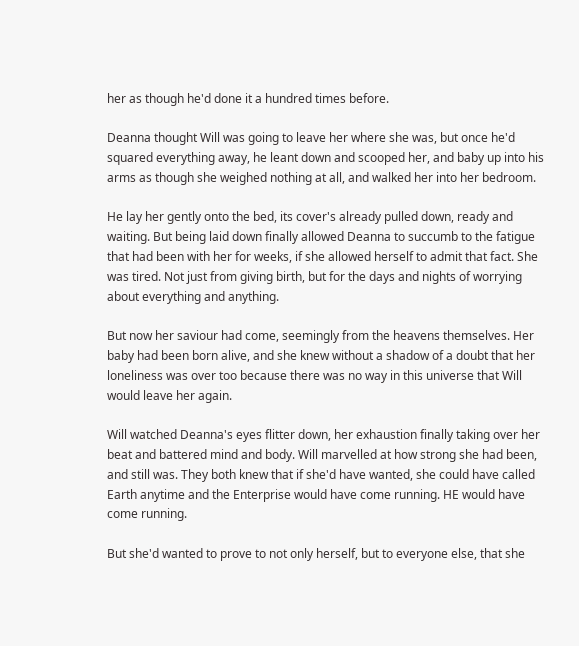her as though he'd done it a hundred times before.

Deanna thought Will was going to leave her where she was, but once he'd squared everything away, he leant down and scooped her, and baby up into his arms as though she weighed nothing at all, and walked her into her bedroom.

He lay her gently onto the bed, its cover's already pulled down, ready and waiting. But being laid down finally allowed Deanna to succumb to the fatigue that had been with her for weeks, if she allowed herself to admit that fact. She was tired. Not just from giving birth, but for the days and nights of worrying about everything and anything.

But now her saviour had come, seemingly from the heavens themselves. Her baby had been born alive, and she knew without a shadow of a doubt that her loneliness was over too because there was no way in this universe that Will would leave her again.

Will watched Deanna's eyes flitter down, her exhaustion finally taking over her beat and battered mind and body. Will marvelled at how strong she had been, and still was. They both knew that if she'd have wanted, she could have called Earth anytime and the Enterprise would have come running. HE would have come running.

But she'd wanted to prove to not only herself, but to everyone else, that she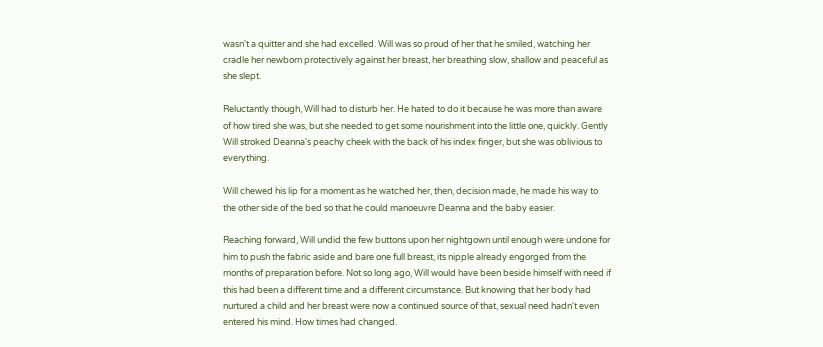wasn't a quitter and she had excelled. Will was so proud of her that he smiled, watching her cradle her newborn protectively against her breast, her breathing slow, shallow and peaceful as she slept.

Reluctantly though, Will had to disturb her. He hated to do it because he was more than aware of how tired she was, but she needed to get some nourishment into the little one, quickly. Gently Will stroked Deanna's peachy cheek with the back of his index finger, but she was oblivious to everything.

Will chewed his lip for a moment as he watched her, then, decision made, he made his way to the other side of the bed so that he could manoeuvre Deanna and the baby easier.

Reaching forward, Will undid the few buttons upon her nightgown until enough were undone for him to push the fabric aside and bare one full breast, its nipple already engorged from the months of preparation before. Not so long ago, Will would have been beside himself with need if this had been a different time and a different circumstance. But knowing that her body had nurtured a child and her breast were now a continued source of that, sexual need hadn't even entered his mind. How times had changed.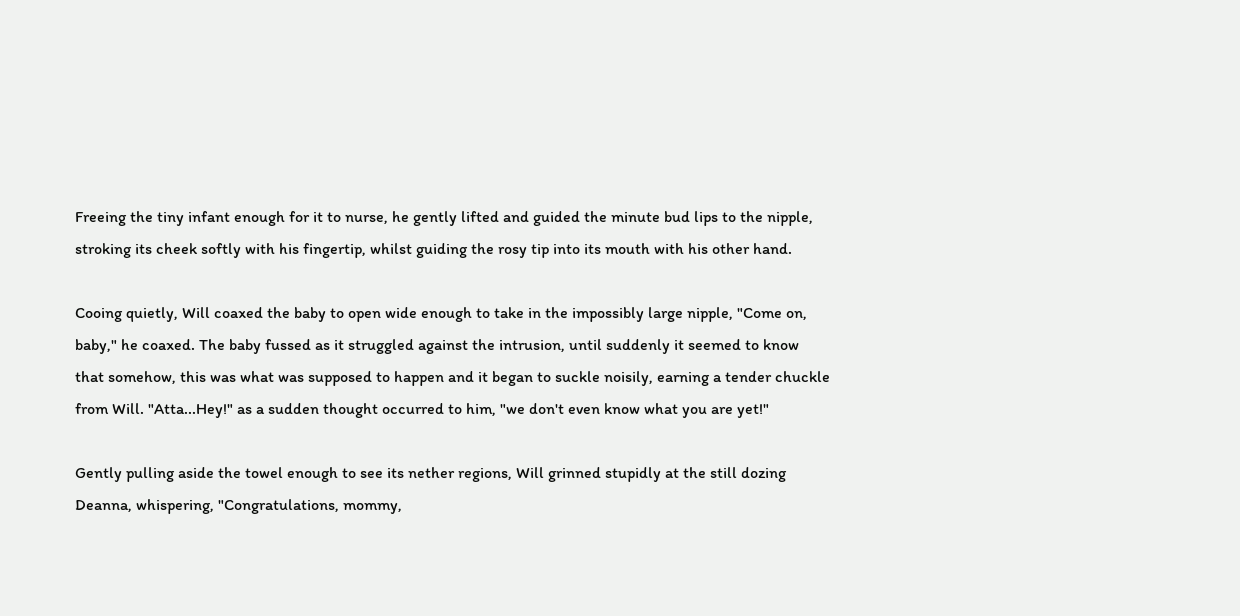Freeing the tiny infant enough for it to nurse, he gently lifted and guided the minute bud lips to the nipple, stroking its cheek softly with his fingertip, whilst guiding the rosy tip into its mouth with his other hand.

Cooing quietly, Will coaxed the baby to open wide enough to take in the impossibly large nipple, "Come on, baby," he coaxed. The baby fussed as it struggled against the intrusion, until suddenly it seemed to know that somehow, this was what was supposed to happen and it began to suckle noisily, earning a tender chuckle from Will. "Atta...Hey!" as a sudden thought occurred to him, "we don't even know what you are yet!"

Gently pulling aside the towel enough to see its nether regions, Will grinned stupidly at the still dozing Deanna, whispering, "Congratulations, mommy,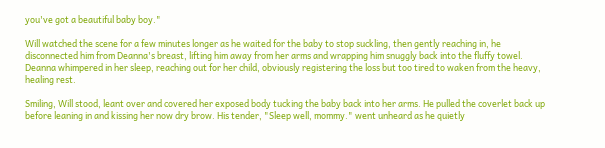you've got a beautiful baby boy."

Will watched the scene for a few minutes longer as he waited for the baby to stop suckling, then gently reaching in, he disconnected him from Deanna's breast, lifting him away from her arms and wrapping him snuggly back into the fluffy towel. Deanna whimpered in her sleep, reaching out for her child, obviously registering the loss but too tired to waken from the heavy, healing rest.

Smiling, Will stood, leant over and covered her exposed body tucking the baby back into her arms. He pulled the coverlet back up before leaning in and kissing her now dry brow. His tender, "Sleep well, mommy." went unheard as he quietly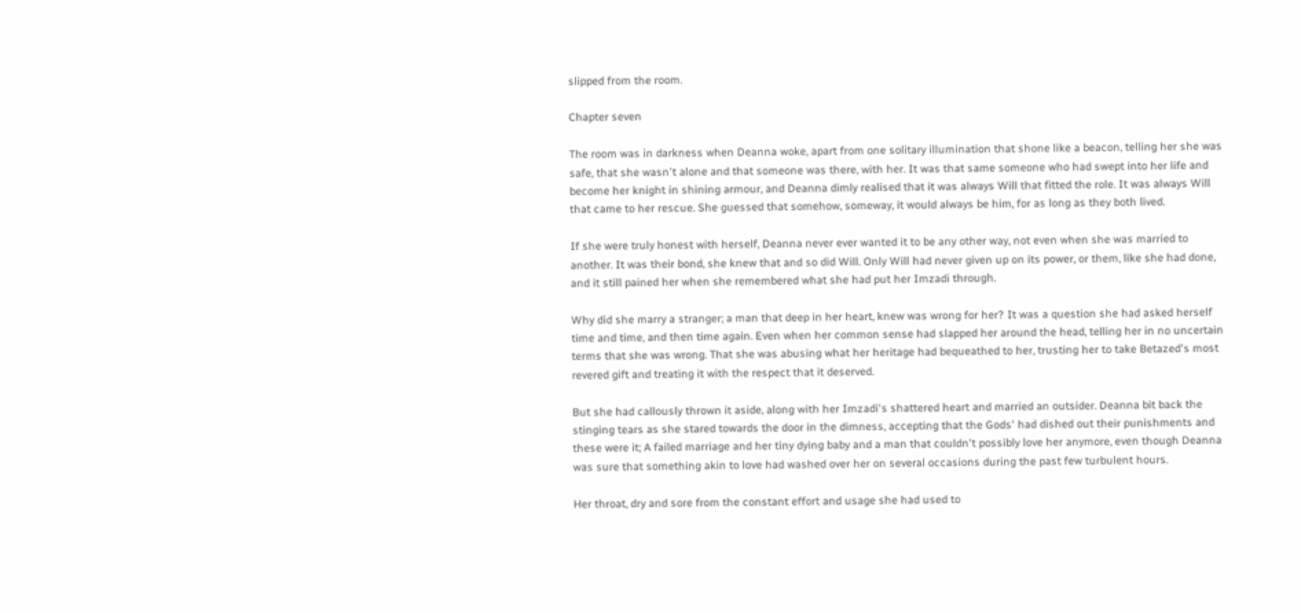slipped from the room.

Chapter seven

The room was in darkness when Deanna woke, apart from one solitary illumination that shone like a beacon, telling her she was safe, that she wasn't alone and that someone was there, with her. It was that same someone who had swept into her life and become her knight in shining armour, and Deanna dimly realised that it was always Will that fitted the role. It was always Will that came to her rescue. She guessed that somehow, someway, it would always be him, for as long as they both lived.

If she were truly honest with herself, Deanna never ever wanted it to be any other way, not even when she was married to another. It was their bond, she knew that and so did Will. Only Will had never given up on its power, or them, like she had done, and it still pained her when she remembered what she had put her Imzadi through.

Why did she marry a stranger; a man that deep in her heart, knew was wrong for her? It was a question she had asked herself time and time, and then time again. Even when her common sense had slapped her around the head, telling her in no uncertain terms that she was wrong. That she was abusing what her heritage had bequeathed to her, trusting her to take Betazed's most revered gift and treating it with the respect that it deserved.

But she had callously thrown it aside, along with her Imzadi's shattered heart and married an outsider. Deanna bit back the stinging tears as she stared towards the door in the dimness, accepting that the Gods' had dished out their punishments and these were it; A failed marriage and her tiny dying baby and a man that couldn't possibly love her anymore, even though Deanna was sure that something akin to love had washed over her on several occasions during the past few turbulent hours.

Her throat, dry and sore from the constant effort and usage she had used to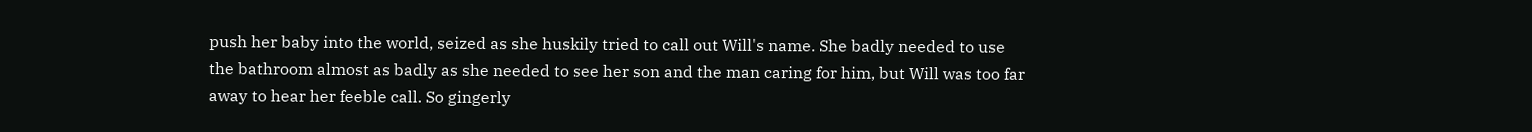push her baby into the world, seized as she huskily tried to call out Will's name. She badly needed to use the bathroom almost as badly as she needed to see her son and the man caring for him, but Will was too far away to hear her feeble call. So gingerly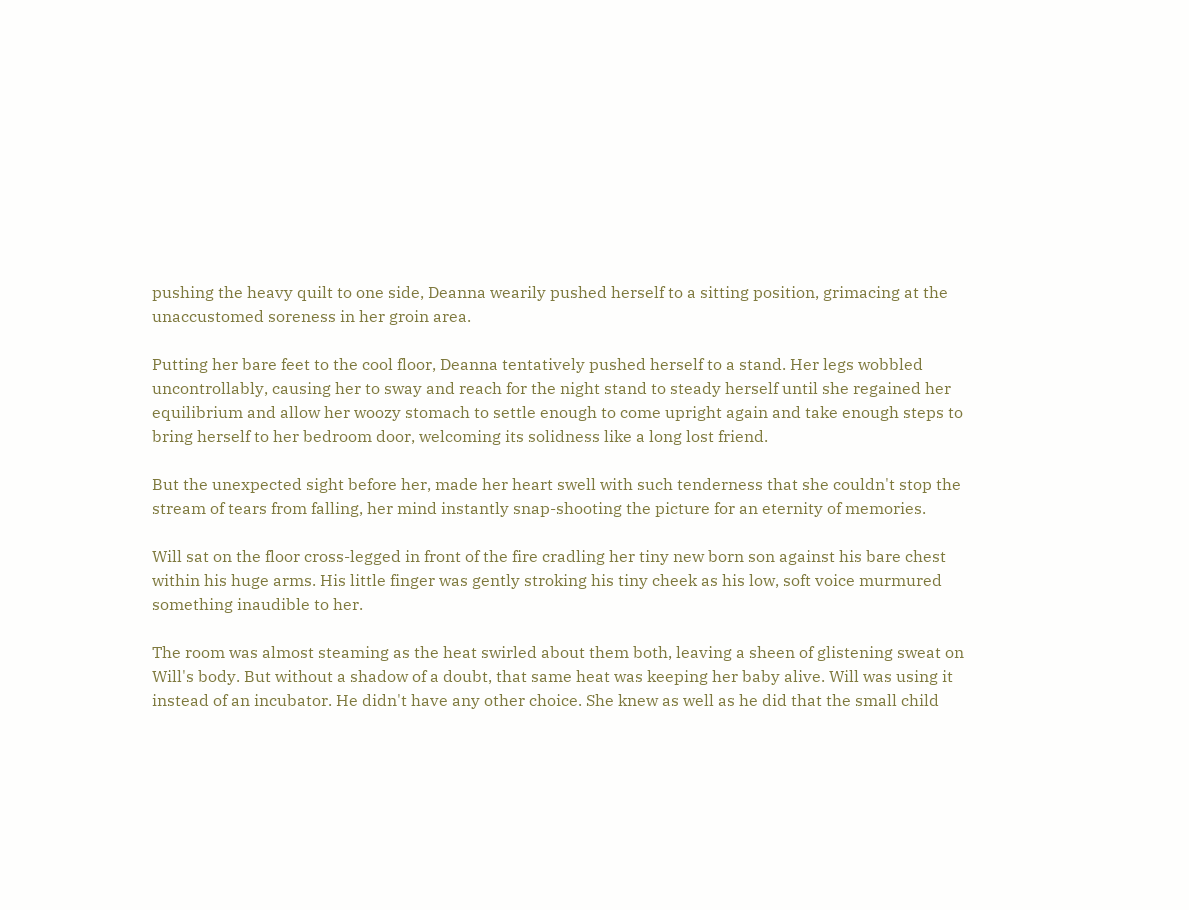pushing the heavy quilt to one side, Deanna wearily pushed herself to a sitting position, grimacing at the unaccustomed soreness in her groin area.

Putting her bare feet to the cool floor, Deanna tentatively pushed herself to a stand. Her legs wobbled uncontrollably, causing her to sway and reach for the night stand to steady herself until she regained her equilibrium and allow her woozy stomach to settle enough to come upright again and take enough steps to bring herself to her bedroom door, welcoming its solidness like a long lost friend.

But the unexpected sight before her, made her heart swell with such tenderness that she couldn't stop the stream of tears from falling, her mind instantly snap-shooting the picture for an eternity of memories.

Will sat on the floor cross-legged in front of the fire cradling her tiny new born son against his bare chest within his huge arms. His little finger was gently stroking his tiny cheek as his low, soft voice murmured something inaudible to her.

The room was almost steaming as the heat swirled about them both, leaving a sheen of glistening sweat on Will's body. But without a shadow of a doubt, that same heat was keeping her baby alive. Will was using it instead of an incubator. He didn't have any other choice. She knew as well as he did that the small child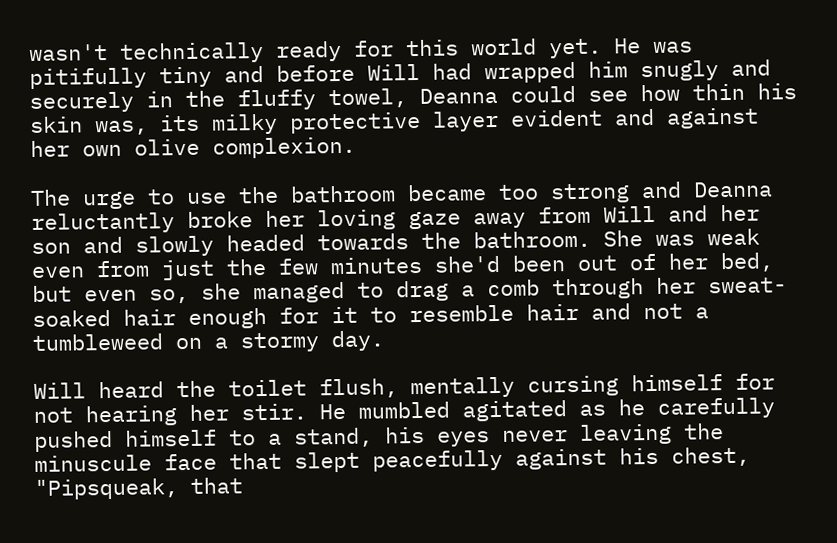wasn't technically ready for this world yet. He was pitifully tiny and before Will had wrapped him snugly and securely in the fluffy towel, Deanna could see how thin his skin was, its milky protective layer evident and against her own olive complexion.

The urge to use the bathroom became too strong and Deanna reluctantly broke her loving gaze away from Will and her son and slowly headed towards the bathroom. She was weak even from just the few minutes she'd been out of her bed, but even so, she managed to drag a comb through her sweat-soaked hair enough for it to resemble hair and not a tumbleweed on a stormy day.

Will heard the toilet flush, mentally cursing himself for not hearing her stir. He mumbled agitated as he carefully pushed himself to a stand, his eyes never leaving the minuscule face that slept peacefully against his chest, "Pipsqueak, that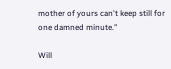mother of yours can't keep still for one damned minute."

Will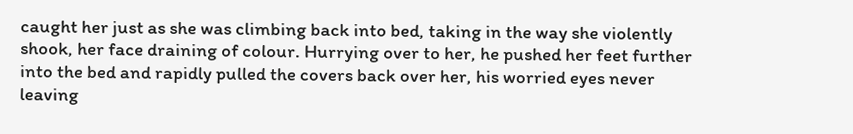caught her just as she was climbing back into bed, taking in the way she violently shook, her face draining of colour. Hurrying over to her, he pushed her feet further into the bed and rapidly pulled the covers back over her, his worried eyes never leaving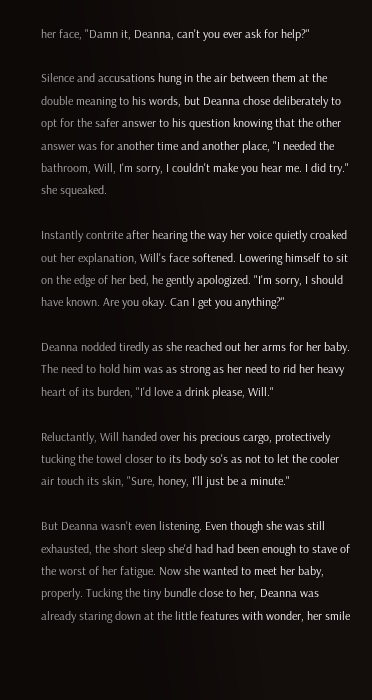her face, "Damn it, Deanna, can't you ever ask for help?"

Silence and accusations hung in the air between them at the double meaning to his words, but Deanna chose deliberately to opt for the safer answer to his question knowing that the other answer was for another time and another place, "I needed the bathroom, Will, I'm sorry, I couldn't make you hear me. I did try." she squeaked.

Instantly contrite after hearing the way her voice quietly croaked out her explanation, Will's face softened. Lowering himself to sit on the edge of her bed, he gently apologized. "I'm sorry, I should have known. Are you okay. Can I get you anything?"

Deanna nodded tiredly as she reached out her arms for her baby. The need to hold him was as strong as her need to rid her heavy heart of its burden, "I'd love a drink please, Will."

Reluctantly, Will handed over his precious cargo, protectively tucking the towel closer to its body so's as not to let the cooler air touch its skin, "Sure, honey, I'll just be a minute."

But Deanna wasn't even listening. Even though she was still exhausted, the short sleep she'd had had been enough to stave of the worst of her fatigue. Now she wanted to meet her baby, properly. Tucking the tiny bundle close to her, Deanna was already staring down at the little features with wonder, her smile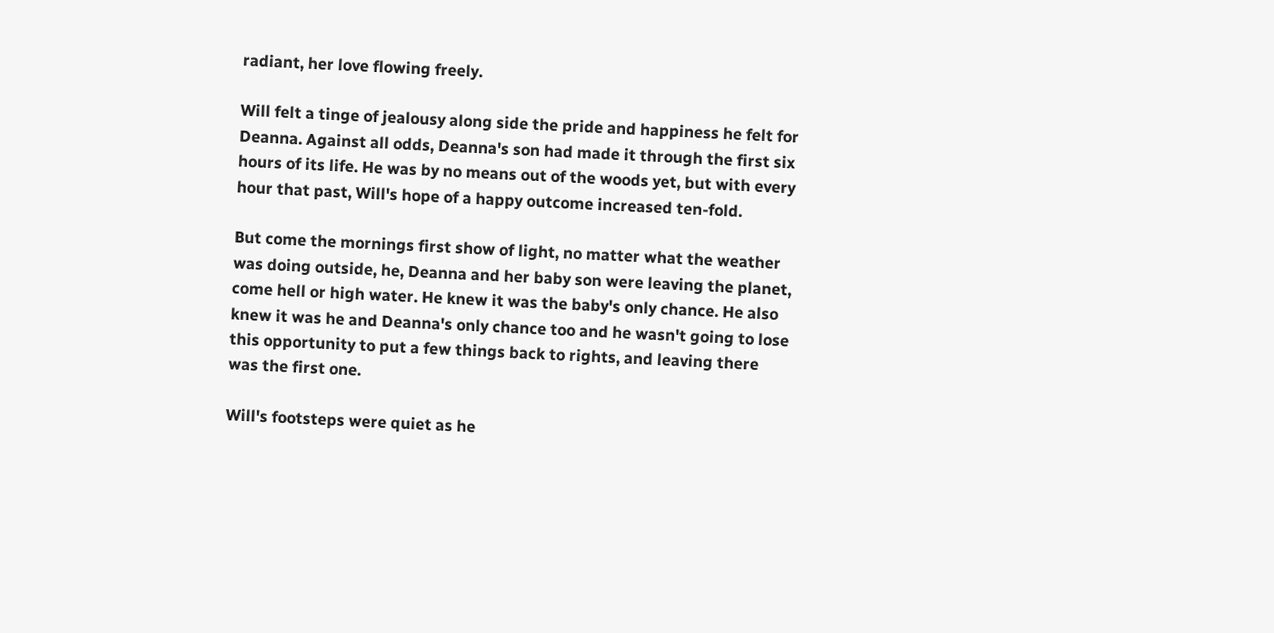radiant, her love flowing freely.

Will felt a tinge of jealousy along side the pride and happiness he felt for Deanna. Against all odds, Deanna's son had made it through the first six hours of its life. He was by no means out of the woods yet, but with every hour that past, Will's hope of a happy outcome increased ten-fold.

But come the mornings first show of light, no matter what the weather was doing outside, he, Deanna and her baby son were leaving the planet, come hell or high water. He knew it was the baby's only chance. He also knew it was he and Deanna's only chance too and he wasn't going to lose this opportunity to put a few things back to rights, and leaving there was the first one.

Will's footsteps were quiet as he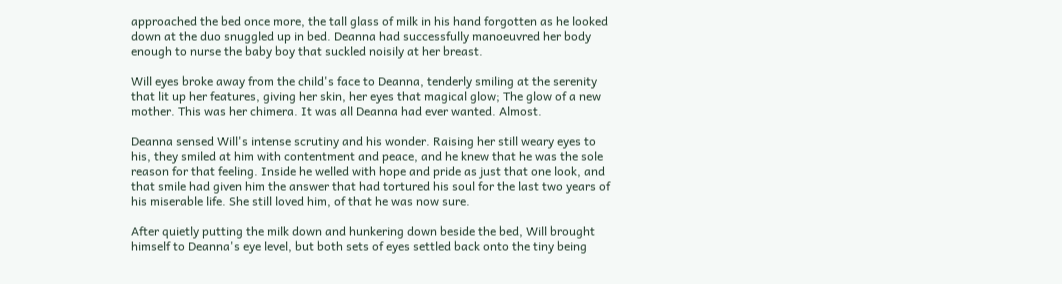approached the bed once more, the tall glass of milk in his hand forgotten as he looked down at the duo snuggled up in bed. Deanna had successfully manoeuvred her body enough to nurse the baby boy that suckled noisily at her breast.

Will eyes broke away from the child's face to Deanna, tenderly smiling at the serenity that lit up her features, giving her skin, her eyes that magical glow; The glow of a new mother. This was her chimera. It was all Deanna had ever wanted. Almost.

Deanna sensed Will's intense scrutiny and his wonder. Raising her still weary eyes to his, they smiled at him with contentment and peace, and he knew that he was the sole reason for that feeling. Inside he welled with hope and pride as just that one look, and that smile had given him the answer that had tortured his soul for the last two years of his miserable life. She still loved him, of that he was now sure.

After quietly putting the milk down and hunkering down beside the bed, Will brought himself to Deanna's eye level, but both sets of eyes settled back onto the tiny being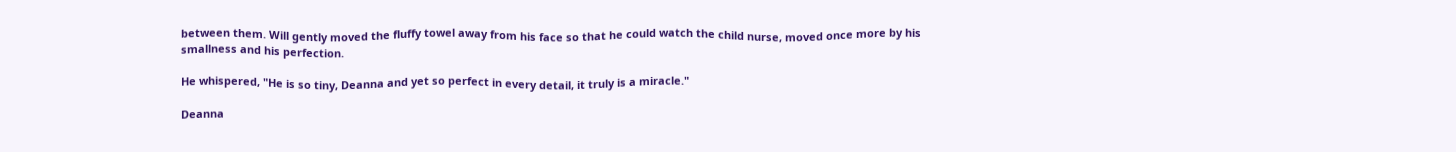between them. Will gently moved the fluffy towel away from his face so that he could watch the child nurse, moved once more by his smallness and his perfection.

He whispered, "He is so tiny, Deanna and yet so perfect in every detail, it truly is a miracle."

Deanna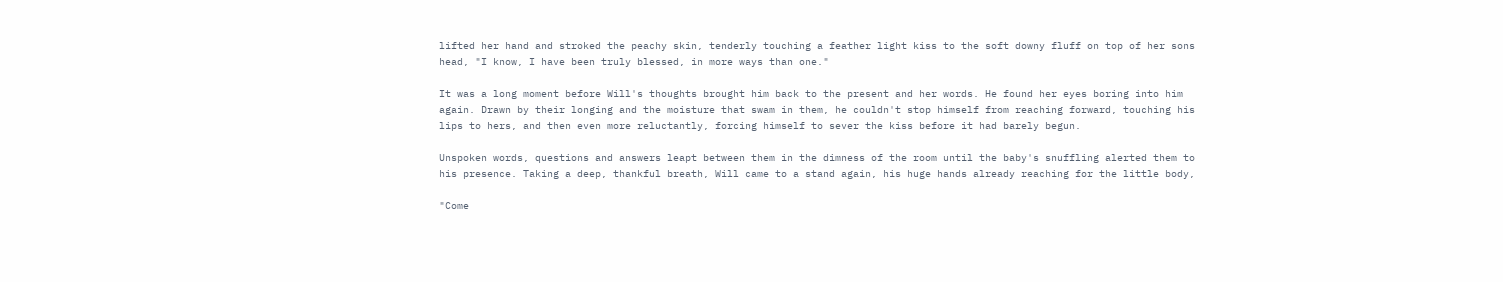lifted her hand and stroked the peachy skin, tenderly touching a feather light kiss to the soft downy fluff on top of her sons head, "I know, I have been truly blessed, in more ways than one."

It was a long moment before Will's thoughts brought him back to the present and her words. He found her eyes boring into him again. Drawn by their longing and the moisture that swam in them, he couldn't stop himself from reaching forward, touching his lips to hers, and then even more reluctantly, forcing himself to sever the kiss before it had barely begun.

Unspoken words, questions and answers leapt between them in the dimness of the room until the baby's snuffling alerted them to his presence. Taking a deep, thankful breath, Will came to a stand again, his huge hands already reaching for the little body,

"Come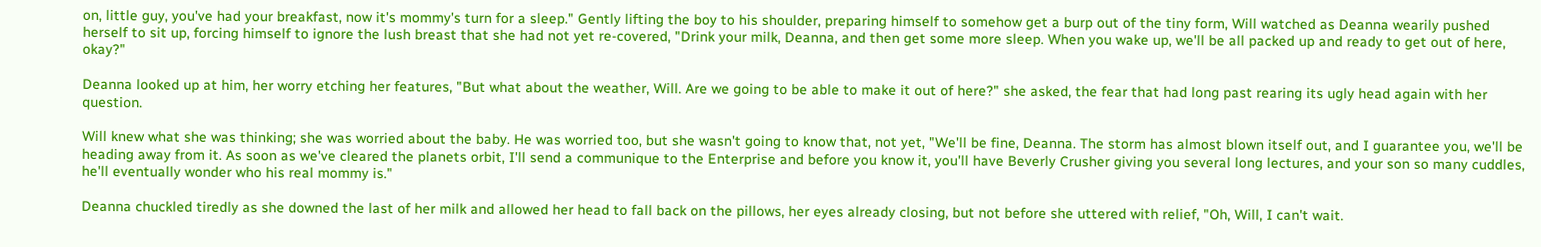on, little guy, you've had your breakfast, now it's mommy's turn for a sleep." Gently lifting the boy to his shoulder, preparing himself to somehow get a burp out of the tiny form, Will watched as Deanna wearily pushed herself to sit up, forcing himself to ignore the lush breast that she had not yet re-covered, "Drink your milk, Deanna, and then get some more sleep. When you wake up, we'll be all packed up and ready to get out of here, okay?"

Deanna looked up at him, her worry etching her features, "But what about the weather, Will. Are we going to be able to make it out of here?" she asked, the fear that had long past rearing its ugly head again with her question.

Will knew what she was thinking; she was worried about the baby. He was worried too, but she wasn't going to know that, not yet, "We'll be fine, Deanna. The storm has almost blown itself out, and I guarantee you, we'll be heading away from it. As soon as we've cleared the planets orbit, I'll send a communique to the Enterprise and before you know it, you'll have Beverly Crusher giving you several long lectures, and your son so many cuddles, he'll eventually wonder who his real mommy is."

Deanna chuckled tiredly as she downed the last of her milk and allowed her head to fall back on the pillows, her eyes already closing, but not before she uttered with relief, "Oh, Will, I can't wait.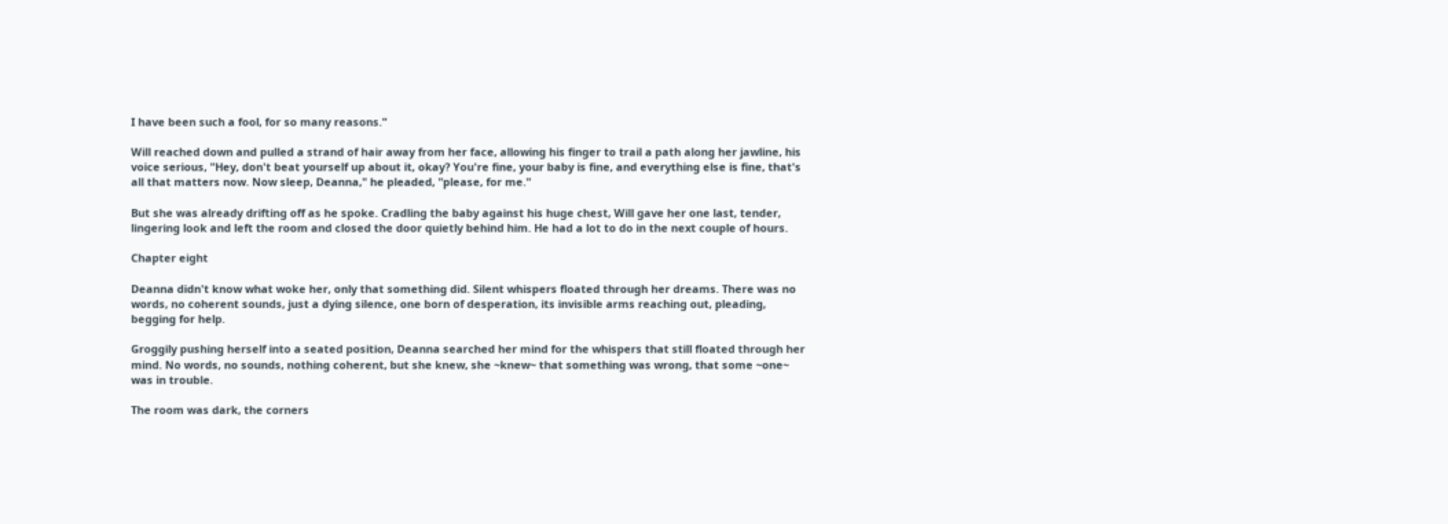I have been such a fool, for so many reasons."

Will reached down and pulled a strand of hair away from her face, allowing his finger to trail a path along her jawline, his voice serious, "Hey, don't beat yourself up about it, okay? You're fine, your baby is fine, and everything else is fine, that's all that matters now. Now sleep, Deanna," he pleaded, "please, for me."

But she was already drifting off as he spoke. Cradling the baby against his huge chest, Will gave her one last, tender, lingering look and left the room and closed the door quietly behind him. He had a lot to do in the next couple of hours.

Chapter eight

Deanna didn't know what woke her, only that something did. Silent whispers floated through her dreams. There was no words, no coherent sounds, just a dying silence, one born of desperation, its invisible arms reaching out, pleading, begging for help.

Groggily pushing herself into a seated position, Deanna searched her mind for the whispers that still floated through her mind. No words, no sounds, nothing coherent, but she knew, she ~knew~ that something was wrong, that some ~one~ was in trouble.

The room was dark, the corners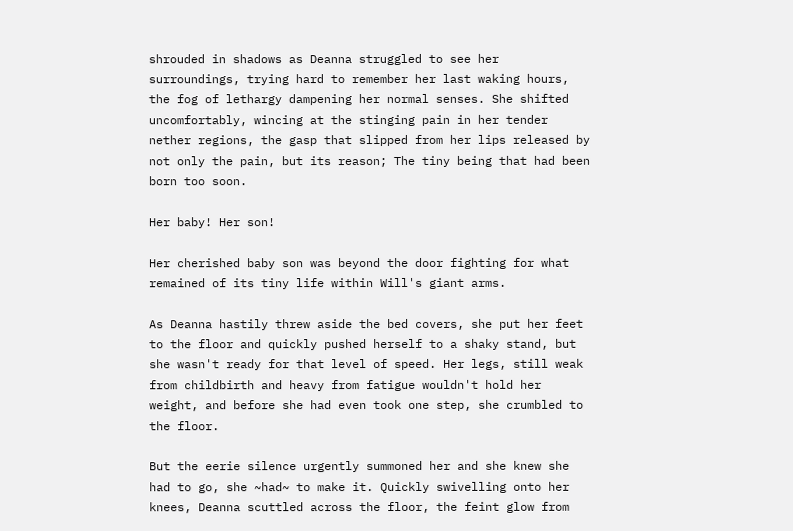shrouded in shadows as Deanna struggled to see her surroundings, trying hard to remember her last waking hours, the fog of lethargy dampening her normal senses. She shifted uncomfortably, wincing at the stinging pain in her tender nether regions, the gasp that slipped from her lips released by not only the pain, but its reason; The tiny being that had been born too soon.

Her baby! Her son!

Her cherished baby son was beyond the door fighting for what remained of its tiny life within Will's giant arms.

As Deanna hastily threw aside the bed covers, she put her feet to the floor and quickly pushed herself to a shaky stand, but she wasn't ready for that level of speed. Her legs, still weak from childbirth and heavy from fatigue wouldn't hold her weight, and before she had even took one step, she crumbled to the floor.

But the eerie silence urgently summoned her and she knew she had to go, she ~had~ to make it. Quickly swivelling onto her knees, Deanna scuttled across the floor, the feint glow from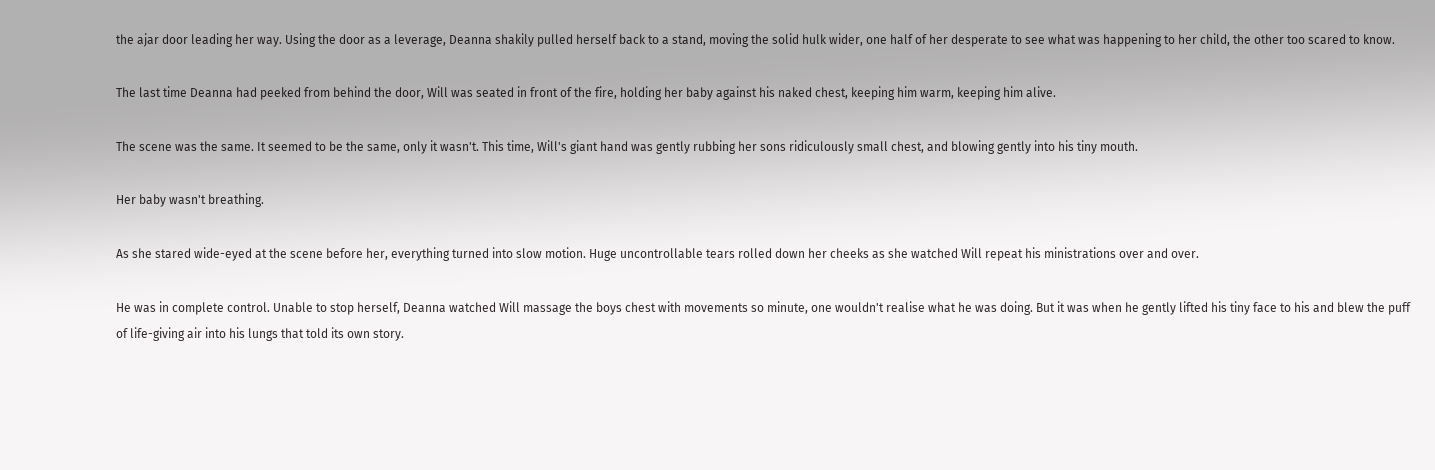the ajar door leading her way. Using the door as a leverage, Deanna shakily pulled herself back to a stand, moving the solid hulk wider, one half of her desperate to see what was happening to her child, the other too scared to know.

The last time Deanna had peeked from behind the door, Will was seated in front of the fire, holding her baby against his naked chest, keeping him warm, keeping him alive.

The scene was the same. It seemed to be the same, only it wasn't. This time, Will's giant hand was gently rubbing her sons ridiculously small chest, and blowing gently into his tiny mouth.

Her baby wasn't breathing.

As she stared wide-eyed at the scene before her, everything turned into slow motion. Huge uncontrollable tears rolled down her cheeks as she watched Will repeat his ministrations over and over.

He was in complete control. Unable to stop herself, Deanna watched Will massage the boys chest with movements so minute, one wouldn't realise what he was doing. But it was when he gently lifted his tiny face to his and blew the puff of life-giving air into his lungs that told its own story.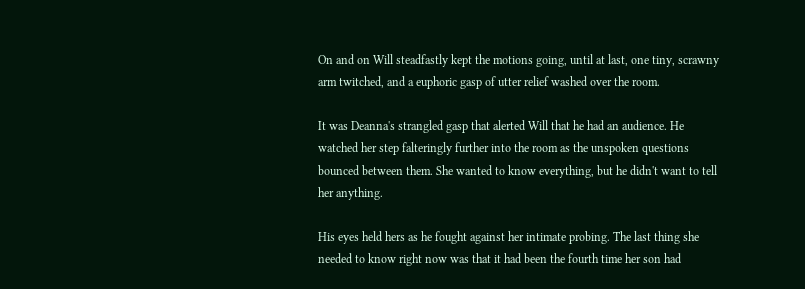On and on Will steadfastly kept the motions going, until at last, one tiny, scrawny arm twitched, and a euphoric gasp of utter relief washed over the room.

It was Deanna's strangled gasp that alerted Will that he had an audience. He watched her step falteringly further into the room as the unspoken questions bounced between them. She wanted to know everything, but he didn't want to tell her anything.

His eyes held hers as he fought against her intimate probing. The last thing she needed to know right now was that it had been the fourth time her son had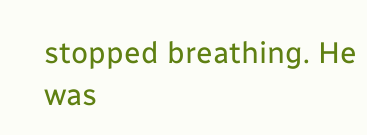stopped breathing. He was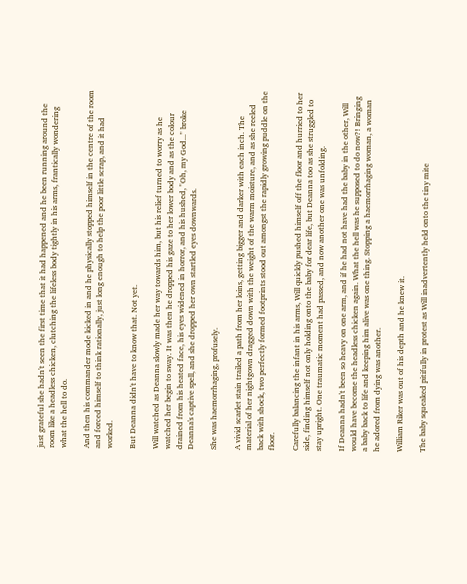just grateful she hadn't seen the first time that it had happened and he been running around the room like a headless chicken, clutching the lifeless body tightly in his arms, frantically wondering what the hell to do.

And then his commander mode kicked in and he physically stopped himself in the centre of the room and forced himself to think rationally, just long enough to help the poor little scrap, and it had worked.

But Deanna didn't have to know that. Not yet.

Will watched as Deanna slowly made her way towards him, but his relief turned to worry as he watched her begin to sway. It was then he dropped his gaze to her lower body and as the colour drained from his heated face, his eyes widened in horror, and his hushed, "Oh, my God..." broke Deanna's captive spell, and she dropped her own startled eyes downwards.

She was haemorrhaging, profusely.

A vivid scarlet stain trailed a path from her loins, getting bigger and darker with each inch. The material of her nightgown dragged down with the weight of the warm moisture, and as she reeled back with shock, two perfectly formed footprints stood out amongst the rapidly growing puddle on the floor.

Carefully balancing the infant in his arms, Will quickly pushed himself off the floor and hurried to her side, finding himself not only holding onto the baby for dear life, but Deanna too as she struggled to stay upright. One traumatic moment had passed, and now another one was unfolding.

If Deanna hadn't been so heavy on one arm, and if he had not have had the baby in the other, Will would have become the headless chicken again. What the hell was he supposed to do now?! Bringing a baby back to life and keeping him alive was one thing. Stopping a haemorrhaging woman, a woman he adored from dying was another.

William Riker was out of his depth and he knew it.

The baby squeaked pitifully in protest as Will inadvertently held onto the tiny mite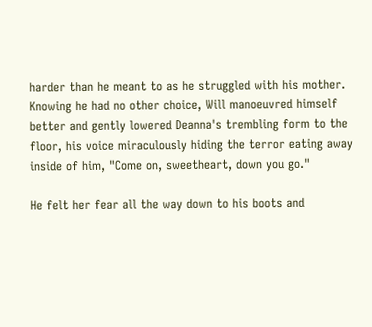harder than he meant to as he struggled with his mother. Knowing he had no other choice, Will manoeuvred himself better and gently lowered Deanna's trembling form to the floor, his voice miraculously hiding the terror eating away inside of him, "Come on, sweetheart, down you go."

He felt her fear all the way down to his boots and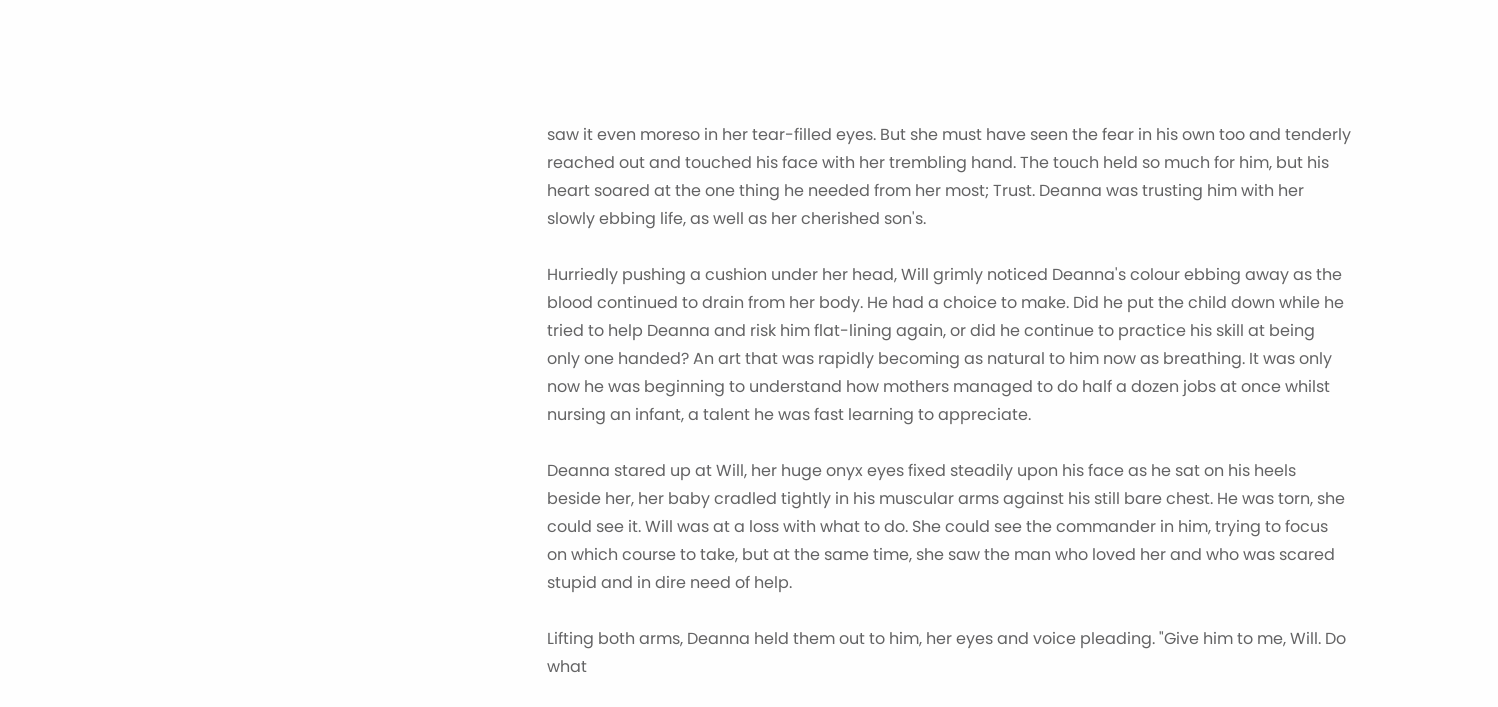saw it even moreso in her tear-filled eyes. But she must have seen the fear in his own too and tenderly reached out and touched his face with her trembling hand. The touch held so much for him, but his heart soared at the one thing he needed from her most; Trust. Deanna was trusting him with her slowly ebbing life, as well as her cherished son's.

Hurriedly pushing a cushion under her head, Will grimly noticed Deanna's colour ebbing away as the blood continued to drain from her body. He had a choice to make. Did he put the child down while he tried to help Deanna and risk him flat-lining again, or did he continue to practice his skill at being only one handed? An art that was rapidly becoming as natural to him now as breathing. It was only now he was beginning to understand how mothers managed to do half a dozen jobs at once whilst nursing an infant, a talent he was fast learning to appreciate.

Deanna stared up at Will, her huge onyx eyes fixed steadily upon his face as he sat on his heels beside her, her baby cradled tightly in his muscular arms against his still bare chest. He was torn, she could see it. Will was at a loss with what to do. She could see the commander in him, trying to focus on which course to take, but at the same time, she saw the man who loved her and who was scared stupid and in dire need of help.

Lifting both arms, Deanna held them out to him, her eyes and voice pleading. "Give him to me, Will. Do what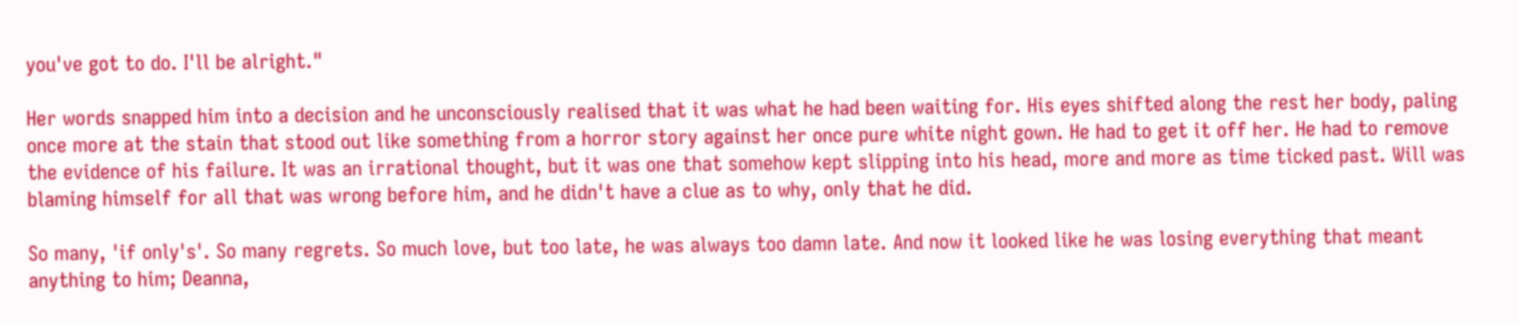you've got to do. I'll be alright."

Her words snapped him into a decision and he unconsciously realised that it was what he had been waiting for. His eyes shifted along the rest her body, paling once more at the stain that stood out like something from a horror story against her once pure white night gown. He had to get it off her. He had to remove the evidence of his failure. It was an irrational thought, but it was one that somehow kept slipping into his head, more and more as time ticked past. Will was blaming himself for all that was wrong before him, and he didn't have a clue as to why, only that he did.

So many, 'if only's'. So many regrets. So much love, but too late, he was always too damn late. And now it looked like he was losing everything that meant anything to him; Deanna,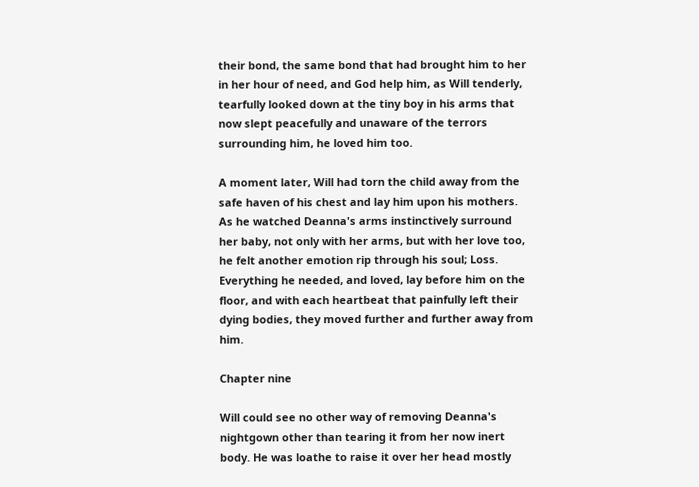their bond, the same bond that had brought him to her in her hour of need, and God help him, as Will tenderly, tearfully looked down at the tiny boy in his arms that now slept peacefully and unaware of the terrors surrounding him, he loved him too.

A moment later, Will had torn the child away from the safe haven of his chest and lay him upon his mothers. As he watched Deanna's arms instinctively surround her baby, not only with her arms, but with her love too, he felt another emotion rip through his soul; Loss. Everything he needed, and loved, lay before him on the floor, and with each heartbeat that painfully left their dying bodies, they moved further and further away from him.

Chapter nine

Will could see no other way of removing Deanna's nightgown other than tearing it from her now inert body. He was loathe to raise it over her head mostly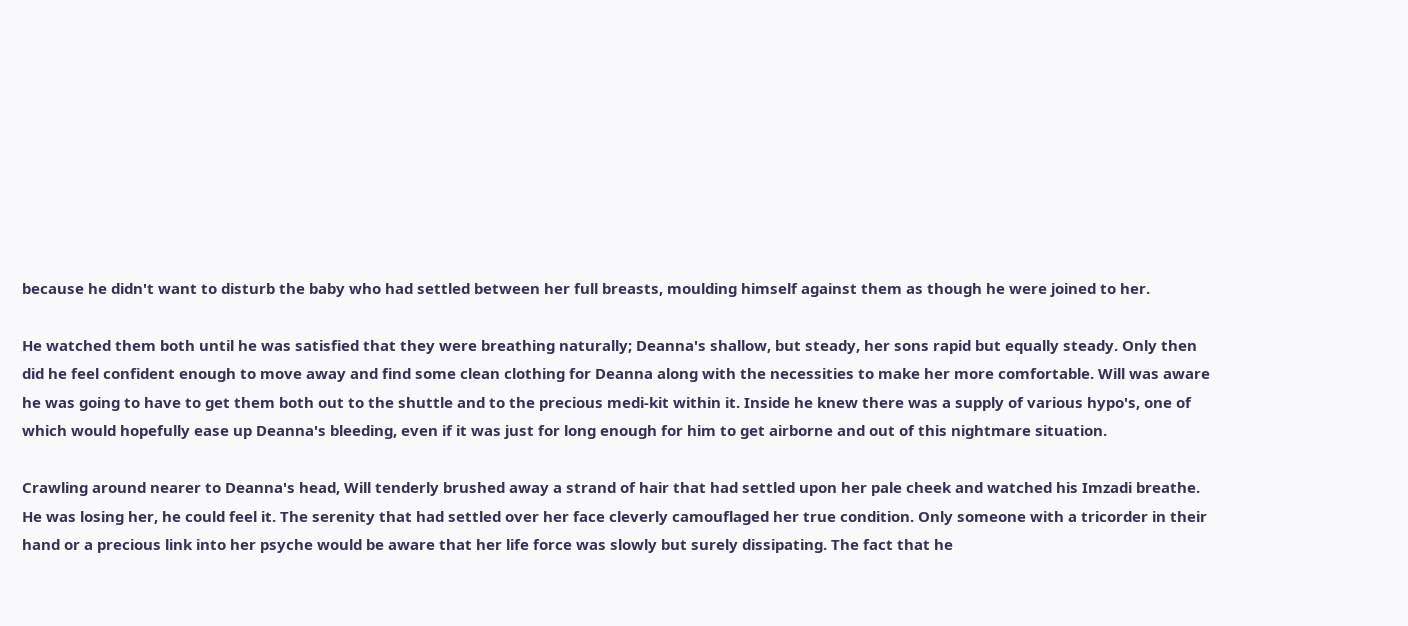because he didn't want to disturb the baby who had settled between her full breasts, moulding himself against them as though he were joined to her.

He watched them both until he was satisfied that they were breathing naturally; Deanna's shallow, but steady, her sons rapid but equally steady. Only then did he feel confident enough to move away and find some clean clothing for Deanna along with the necessities to make her more comfortable. Will was aware he was going to have to get them both out to the shuttle and to the precious medi-kit within it. Inside he knew there was a supply of various hypo's, one of which would hopefully ease up Deanna's bleeding, even if it was just for long enough for him to get airborne and out of this nightmare situation.

Crawling around nearer to Deanna's head, Will tenderly brushed away a strand of hair that had settled upon her pale cheek and watched his Imzadi breathe. He was losing her, he could feel it. The serenity that had settled over her face cleverly camouflaged her true condition. Only someone with a tricorder in their hand or a precious link into her psyche would be aware that her life force was slowly but surely dissipating. The fact that he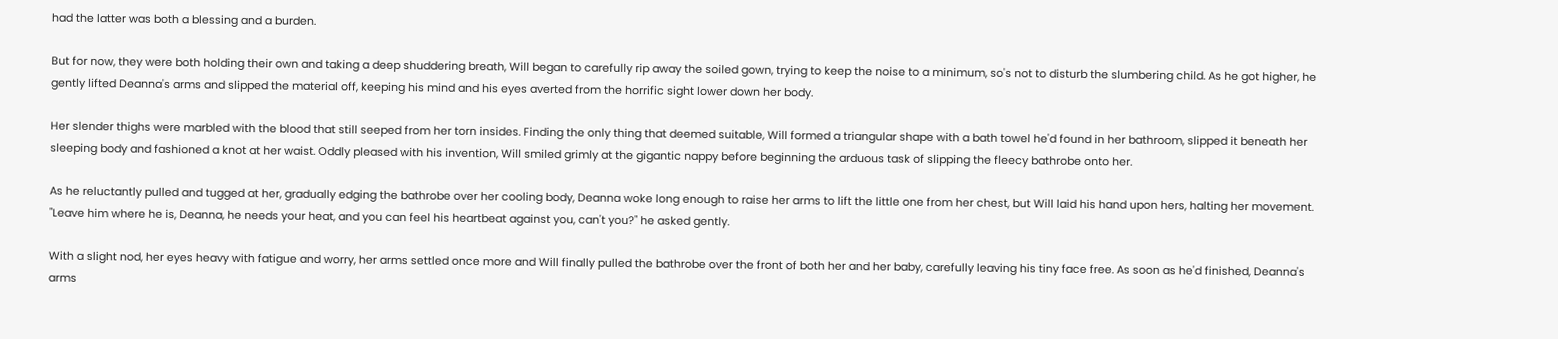had the latter was both a blessing and a burden.

But for now, they were both holding their own and taking a deep shuddering breath, Will began to carefully rip away the soiled gown, trying to keep the noise to a minimum, so's not to disturb the slumbering child. As he got higher, he gently lifted Deanna's arms and slipped the material off, keeping his mind and his eyes averted from the horrific sight lower down her body.

Her slender thighs were marbled with the blood that still seeped from her torn insides. Finding the only thing that deemed suitable, Will formed a triangular shape with a bath towel he'd found in her bathroom, slipped it beneath her sleeping body and fashioned a knot at her waist. Oddly pleased with his invention, Will smiled grimly at the gigantic nappy before beginning the arduous task of slipping the fleecy bathrobe onto her.

As he reluctantly pulled and tugged at her, gradually edging the bathrobe over her cooling body, Deanna woke long enough to raise her arms to lift the little one from her chest, but Will laid his hand upon hers, halting her movement. "Leave him where he is, Deanna, he needs your heat, and you can feel his heartbeat against you, can't you?" he asked gently.

With a slight nod, her eyes heavy with fatigue and worry, her arms settled once more and Will finally pulled the bathrobe over the front of both her and her baby, carefully leaving his tiny face free. As soon as he'd finished, Deanna's arms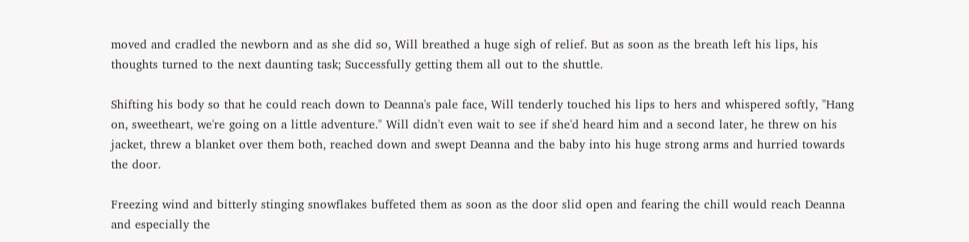moved and cradled the newborn and as she did so, Will breathed a huge sigh of relief. But as soon as the breath left his lips, his thoughts turned to the next daunting task; Successfully getting them all out to the shuttle.

Shifting his body so that he could reach down to Deanna's pale face, Will tenderly touched his lips to hers and whispered softly, "Hang on, sweetheart, we're going on a little adventure." Will didn't even wait to see if she'd heard him and a second later, he threw on his jacket, threw a blanket over them both, reached down and swept Deanna and the baby into his huge strong arms and hurried towards the door.

Freezing wind and bitterly stinging snowflakes buffeted them as soon as the door slid open and fearing the chill would reach Deanna and especially the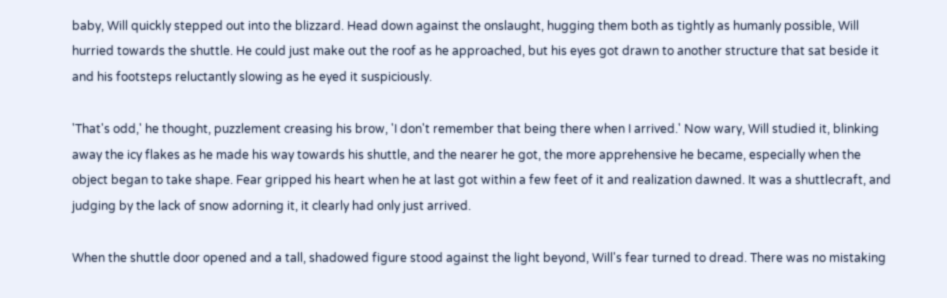baby, Will quickly stepped out into the blizzard. Head down against the onslaught, hugging them both as tightly as humanly possible, Will hurried towards the shuttle. He could just make out the roof as he approached, but his eyes got drawn to another structure that sat beside it and his footsteps reluctantly slowing as he eyed it suspiciously.

'That's odd,' he thought, puzzlement creasing his brow, 'I don't remember that being there when I arrived.' Now wary, Will studied it, blinking away the icy flakes as he made his way towards his shuttle, and the nearer he got, the more apprehensive he became, especially when the object began to take shape. Fear gripped his heart when he at last got within a few feet of it and realization dawned. It was a shuttlecraft, and judging by the lack of snow adorning it, it clearly had only just arrived.

When the shuttle door opened and a tall, shadowed figure stood against the light beyond, Will's fear turned to dread. There was no mistaking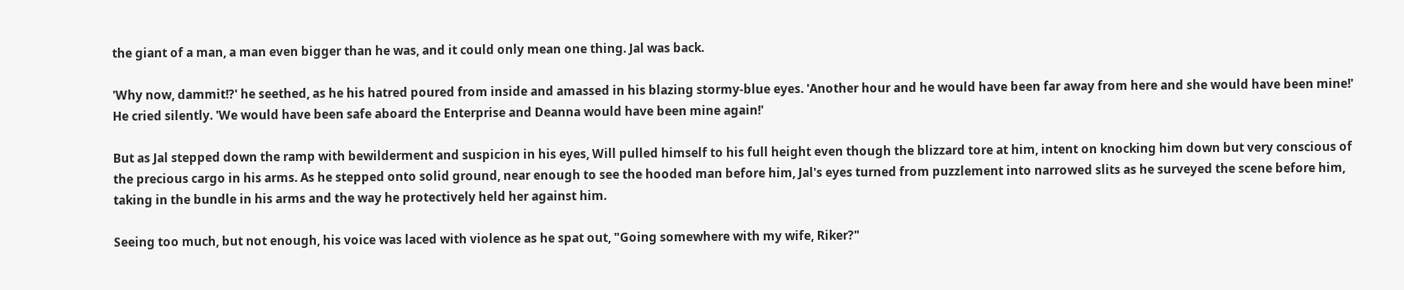the giant of a man, a man even bigger than he was, and it could only mean one thing. Jal was back.

'Why now, dammit!?' he seethed, as he his hatred poured from inside and amassed in his blazing stormy-blue eyes. 'Another hour and he would have been far away from here and she would have been mine!' He cried silently. 'We would have been safe aboard the Enterprise and Deanna would have been mine again!'

But as Jal stepped down the ramp with bewilderment and suspicion in his eyes, Will pulled himself to his full height even though the blizzard tore at him, intent on knocking him down but very conscious of the precious cargo in his arms. As he stepped onto solid ground, near enough to see the hooded man before him, Jal's eyes turned from puzzlement into narrowed slits as he surveyed the scene before him, taking in the bundle in his arms and the way he protectively held her against him.

Seeing too much, but not enough, his voice was laced with violence as he spat out, "Going somewhere with my wife, Riker?"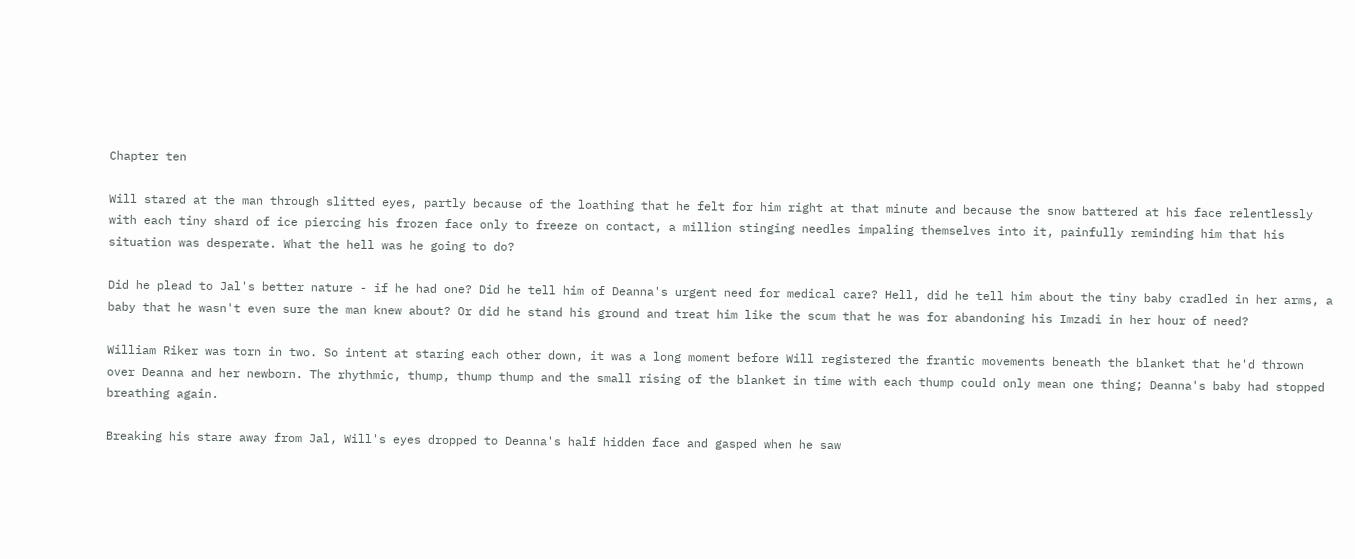Chapter ten

Will stared at the man through slitted eyes, partly because of the loathing that he felt for him right at that minute and because the snow battered at his face relentlessly with each tiny shard of ice piercing his frozen face only to freeze on contact, a million stinging needles impaling themselves into it, painfully reminding him that his situation was desperate. What the hell was he going to do?

Did he plead to Jal's better nature - if he had one? Did he tell him of Deanna's urgent need for medical care? Hell, did he tell him about the tiny baby cradled in her arms, a baby that he wasn't even sure the man knew about? Or did he stand his ground and treat him like the scum that he was for abandoning his Imzadi in her hour of need?

William Riker was torn in two. So intent at staring each other down, it was a long moment before Will registered the frantic movements beneath the blanket that he'd thrown over Deanna and her newborn. The rhythmic, thump, thump thump and the small rising of the blanket in time with each thump could only mean one thing; Deanna's baby had stopped breathing again.

Breaking his stare away from Jal, Will's eyes dropped to Deanna's half hidden face and gasped when he saw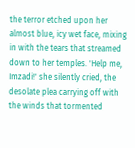the terror etched upon her almost blue, icy wet face, mixing in with the tears that streamed down to her temples. 'Help me, Imzadi!' she silently cried, the desolate plea carrying off with the winds that tormented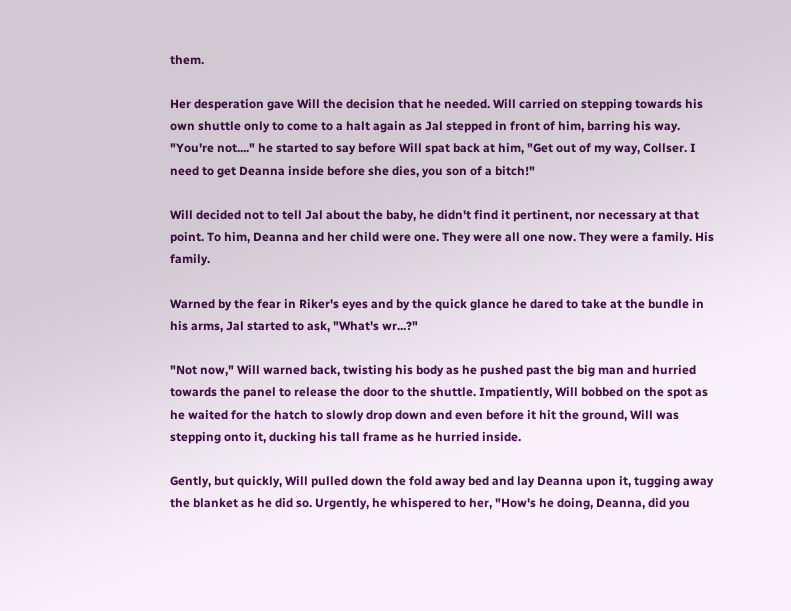them.

Her desperation gave Will the decision that he needed. Will carried on stepping towards his own shuttle only to come to a halt again as Jal stepped in front of him, barring his way. "You're not...." he started to say before Will spat back at him, "Get out of my way, Collser. I need to get Deanna inside before she dies, you son of a bitch!"

Will decided not to tell Jal about the baby, he didn't find it pertinent, nor necessary at that point. To him, Deanna and her child were one. They were all one now. They were a family. His family.

Warned by the fear in Riker's eyes and by the quick glance he dared to take at the bundle in his arms, Jal started to ask, "What's wr...?"

"Not now," Will warned back, twisting his body as he pushed past the big man and hurried towards the panel to release the door to the shuttle. Impatiently, Will bobbed on the spot as he waited for the hatch to slowly drop down and even before it hit the ground, Will was stepping onto it, ducking his tall frame as he hurried inside.

Gently, but quickly, Will pulled down the fold away bed and lay Deanna upon it, tugging away the blanket as he did so. Urgently, he whispered to her, "How's he doing, Deanna, did you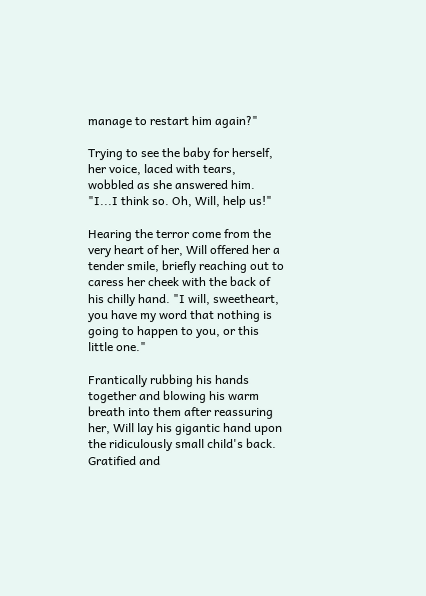manage to restart him again?"

Trying to see the baby for herself, her voice, laced with tears, wobbled as she answered him. "I...I think so. Oh, Will, help us!"

Hearing the terror come from the very heart of her, Will offered her a tender smile, briefly reaching out to caress her cheek with the back of his chilly hand. "I will, sweetheart, you have my word that nothing is going to happen to you, or this little one."

Frantically rubbing his hands together and blowing his warm breath into them after reassuring her, Will lay his gigantic hand upon the ridiculously small child's back. Gratified and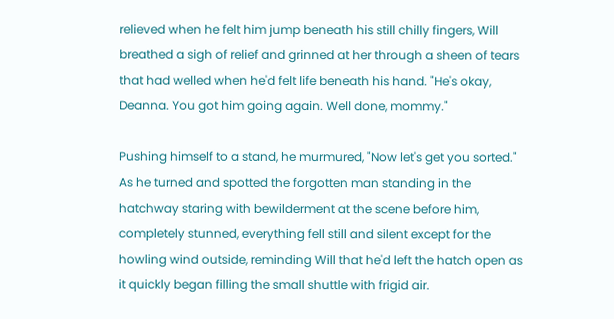relieved when he felt him jump beneath his still chilly fingers, Will breathed a sigh of relief and grinned at her through a sheen of tears that had welled when he'd felt life beneath his hand. "He's okay, Deanna. You got him going again. Well done, mommy."

Pushing himself to a stand, he murmured, "Now let's get you sorted." As he turned and spotted the forgotten man standing in the hatchway staring with bewilderment at the scene before him, completely stunned, everything fell still and silent except for the howling wind outside, reminding Will that he'd left the hatch open as it quickly began filling the small shuttle with frigid air.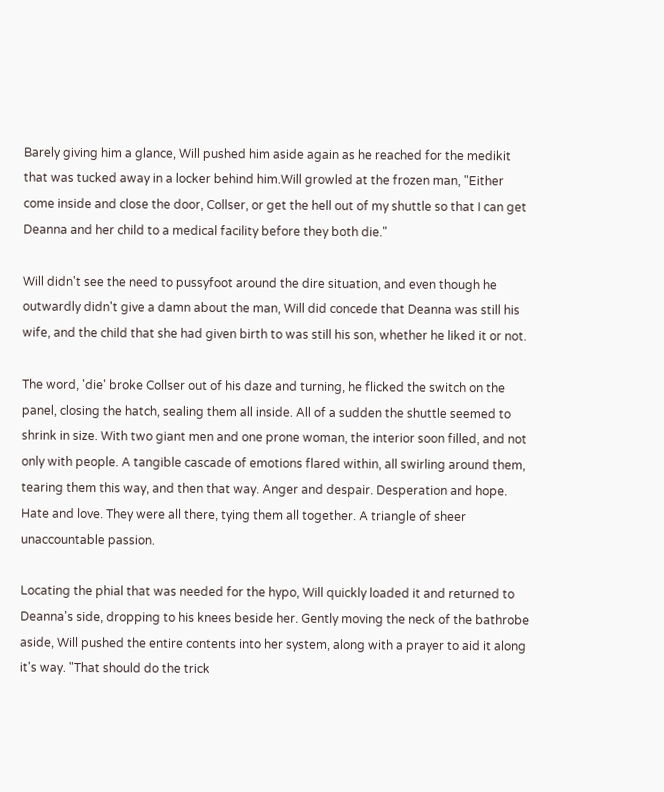Barely giving him a glance, Will pushed him aside again as he reached for the medikit that was tucked away in a locker behind him.Will growled at the frozen man, "Either come inside and close the door, Collser, or get the hell out of my shuttle so that I can get Deanna and her child to a medical facility before they both die."

Will didn't see the need to pussyfoot around the dire situation, and even though he outwardly didn't give a damn about the man, Will did concede that Deanna was still his wife, and the child that she had given birth to was still his son, whether he liked it or not.

The word, 'die' broke Collser out of his daze and turning, he flicked the switch on the panel, closing the hatch, sealing them all inside. All of a sudden the shuttle seemed to shrink in size. With two giant men and one prone woman, the interior soon filled, and not only with people. A tangible cascade of emotions flared within, all swirling around them, tearing them this way, and then that way. Anger and despair. Desperation and hope. Hate and love. They were all there, tying them all together. A triangle of sheer unaccountable passion.

Locating the phial that was needed for the hypo, Will quickly loaded it and returned to Deanna's side, dropping to his knees beside her. Gently moving the neck of the bathrobe aside, Will pushed the entire contents into her system, along with a prayer to aid it along it's way. "That should do the trick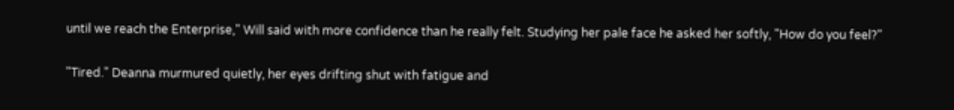until we reach the Enterprise," Will said with more confidence than he really felt. Studying her pale face he asked her softly, "How do you feel?"

"Tired." Deanna murmured quietly, her eyes drifting shut with fatigue and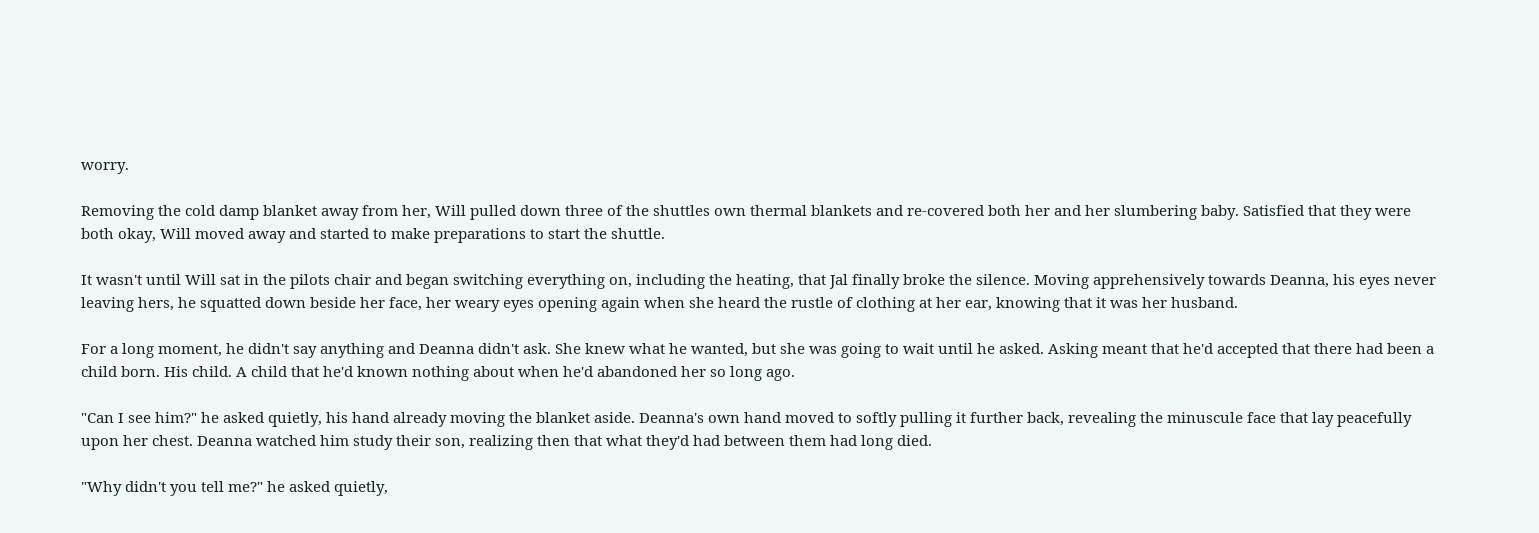worry.

Removing the cold damp blanket away from her, Will pulled down three of the shuttles own thermal blankets and re-covered both her and her slumbering baby. Satisfied that they were both okay, Will moved away and started to make preparations to start the shuttle.

It wasn't until Will sat in the pilots chair and began switching everything on, including the heating, that Jal finally broke the silence. Moving apprehensively towards Deanna, his eyes never leaving hers, he squatted down beside her face, her weary eyes opening again when she heard the rustle of clothing at her ear, knowing that it was her husband.

For a long moment, he didn't say anything and Deanna didn't ask. She knew what he wanted, but she was going to wait until he asked. Asking meant that he'd accepted that there had been a child born. His child. A child that he'd known nothing about when he'd abandoned her so long ago.

"Can I see him?" he asked quietly, his hand already moving the blanket aside. Deanna's own hand moved to softly pulling it further back, revealing the minuscule face that lay peacefully upon her chest. Deanna watched him study their son, realizing then that what they'd had between them had long died.

"Why didn't you tell me?" he asked quietly,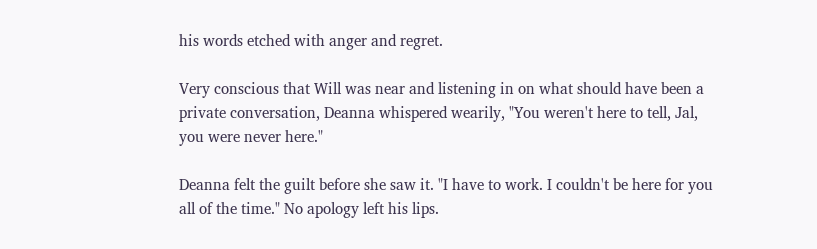his words etched with anger and regret.

Very conscious that Will was near and listening in on what should have been a private conversation, Deanna whispered wearily, "You weren't here to tell, Jal, you were never here."

Deanna felt the guilt before she saw it. "I have to work. I couldn't be here for you all of the time." No apology left his lips.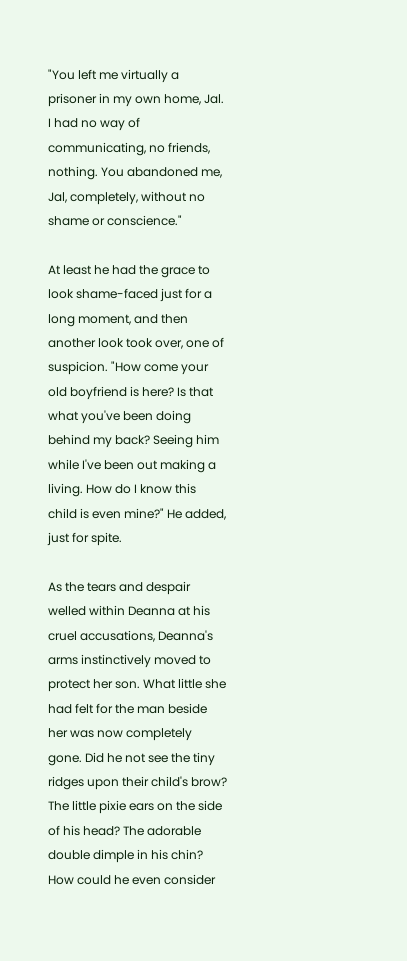"You left me virtually a prisoner in my own home, Jal. I had no way of communicating, no friends, nothing. You abandoned me, Jal, completely, without no shame or conscience."

At least he had the grace to look shame-faced just for a long moment, and then another look took over, one of suspicion. "How come your old boyfriend is here? Is that what you've been doing behind my back? Seeing him while I've been out making a living. How do I know this child is even mine?" He added, just for spite.

As the tears and despair welled within Deanna at his cruel accusations, Deanna's arms instinctively moved to protect her son. What little she had felt for the man beside her was now completely gone. Did he not see the tiny ridges upon their child's brow? The little pixie ears on the side of his head? The adorable double dimple in his chin? How could he even consider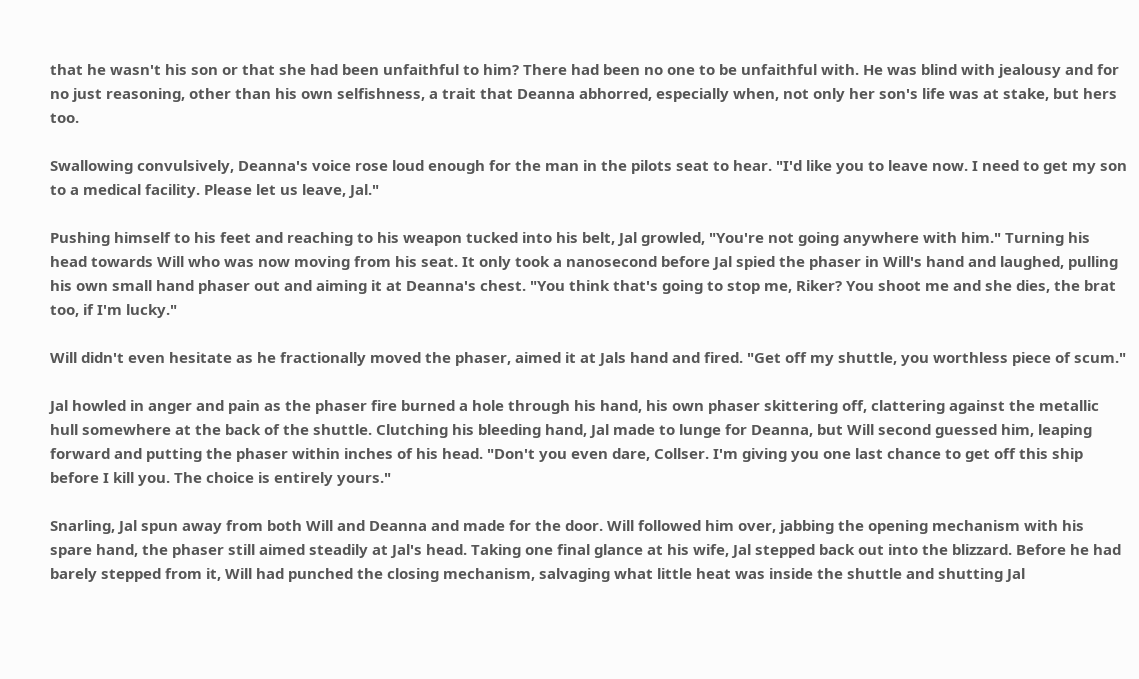that he wasn't his son or that she had been unfaithful to him? There had been no one to be unfaithful with. He was blind with jealousy and for no just reasoning, other than his own selfishness, a trait that Deanna abhorred, especially when, not only her son's life was at stake, but hers too.

Swallowing convulsively, Deanna's voice rose loud enough for the man in the pilots seat to hear. "I'd like you to leave now. I need to get my son to a medical facility. Please let us leave, Jal."

Pushing himself to his feet and reaching to his weapon tucked into his belt, Jal growled, "You're not going anywhere with him." Turning his head towards Will who was now moving from his seat. It only took a nanosecond before Jal spied the phaser in Will's hand and laughed, pulling his own small hand phaser out and aiming it at Deanna's chest. "You think that's going to stop me, Riker? You shoot me and she dies, the brat too, if I'm lucky."

Will didn't even hesitate as he fractionally moved the phaser, aimed it at Jals hand and fired. "Get off my shuttle, you worthless piece of scum."

Jal howled in anger and pain as the phaser fire burned a hole through his hand, his own phaser skittering off, clattering against the metallic hull somewhere at the back of the shuttle. Clutching his bleeding hand, Jal made to lunge for Deanna, but Will second guessed him, leaping forward and putting the phaser within inches of his head. "Don't you even dare, Collser. I'm giving you one last chance to get off this ship before I kill you. The choice is entirely yours."

Snarling, Jal spun away from both Will and Deanna and made for the door. Will followed him over, jabbing the opening mechanism with his spare hand, the phaser still aimed steadily at Jal's head. Taking one final glance at his wife, Jal stepped back out into the blizzard. Before he had barely stepped from it, Will had punched the closing mechanism, salvaging what little heat was inside the shuttle and shutting Jal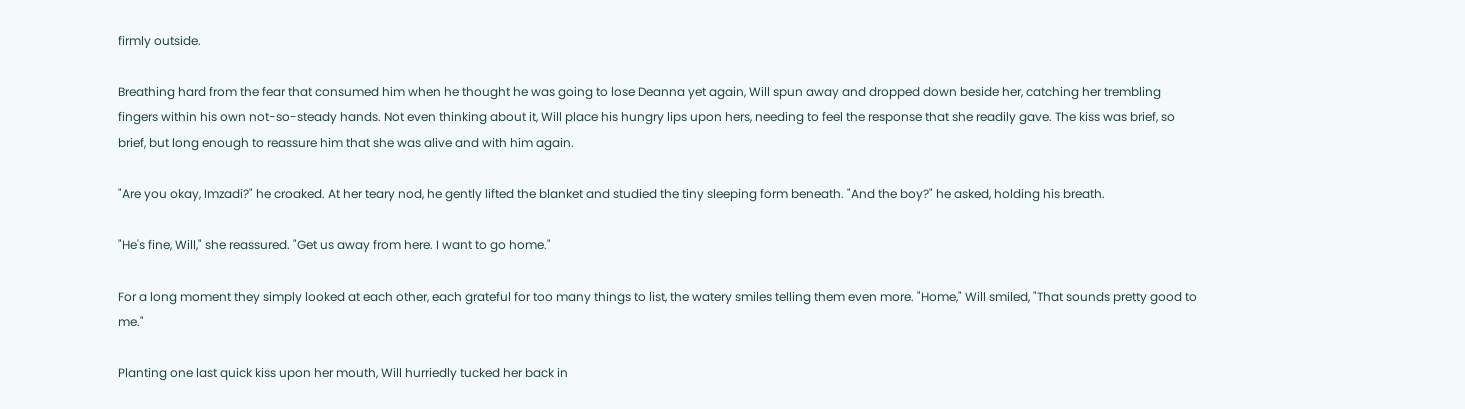firmly outside.

Breathing hard from the fear that consumed him when he thought he was going to lose Deanna yet again, Will spun away and dropped down beside her, catching her trembling fingers within his own not-so-steady hands. Not even thinking about it, Will place his hungry lips upon hers, needing to feel the response that she readily gave. The kiss was brief, so brief, but long enough to reassure him that she was alive and with him again.

"Are you okay, Imzadi?" he croaked. At her teary nod, he gently lifted the blanket and studied the tiny sleeping form beneath. "And the boy?" he asked, holding his breath.

"He's fine, Will," she reassured. "Get us away from here. I want to go home."

For a long moment they simply looked at each other, each grateful for too many things to list, the watery smiles telling them even more. "Home," Will smiled, "That sounds pretty good to me."

Planting one last quick kiss upon her mouth, Will hurriedly tucked her back in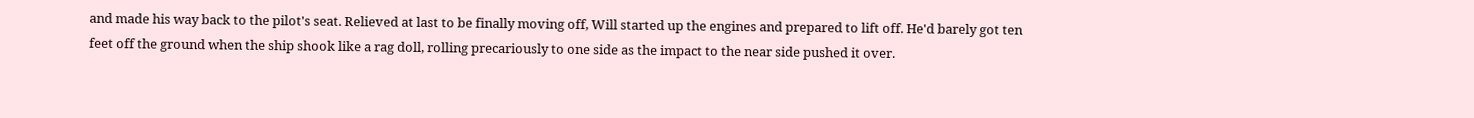and made his way back to the pilot's seat. Relieved at last to be finally moving off, Will started up the engines and prepared to lift off. He'd barely got ten feet off the ground when the ship shook like a rag doll, rolling precariously to one side as the impact to the near side pushed it over.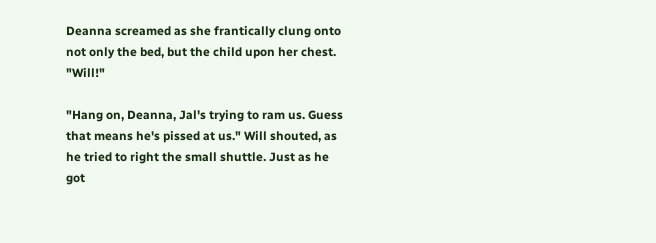Deanna screamed as she frantically clung onto not only the bed, but the child upon her chest. "Will!"

"Hang on, Deanna, Jal's trying to ram us. Guess that means he's pissed at us." Will shouted, as he tried to right the small shuttle. Just as he got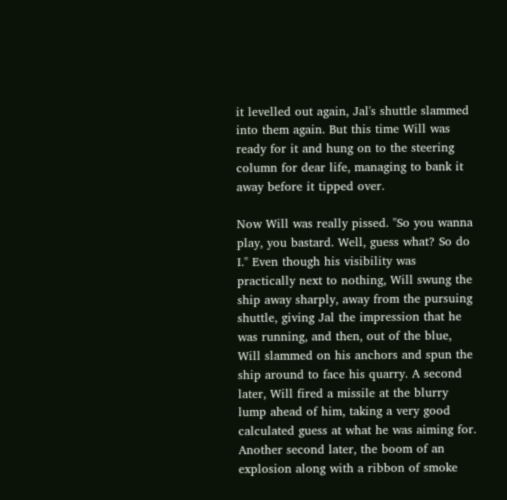it levelled out again, Jal's shuttle slammed into them again. But this time Will was ready for it and hung on to the steering column for dear life, managing to bank it away before it tipped over.

Now Will was really pissed. "So you wanna play, you bastard. Well, guess what? So do I." Even though his visibility was practically next to nothing, Will swung the ship away sharply, away from the pursuing shuttle, giving Jal the impression that he was running, and then, out of the blue, Will slammed on his anchors and spun the ship around to face his quarry. A second later, Will fired a missile at the blurry lump ahead of him, taking a very good calculated guess at what he was aiming for. Another second later, the boom of an explosion along with a ribbon of smoke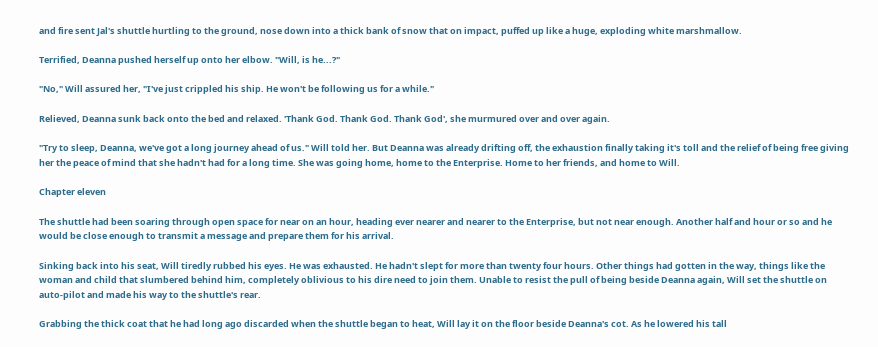and fire sent Jal's shuttle hurtling to the ground, nose down into a thick bank of snow that on impact, puffed up like a huge, exploding white marshmallow.

Terrified, Deanna pushed herself up onto her elbow. "Will, is he...?"

"No," Will assured her, "I've just crippled his ship. He won't be following us for a while."

Relieved, Deanna sunk back onto the bed and relaxed. 'Thank God. Thank God. Thank God', she murmured over and over again.

"Try to sleep, Deanna, we've got a long journey ahead of us." Will told her. But Deanna was already drifting off, the exhaustion finally taking it's toll and the relief of being free giving her the peace of mind that she hadn't had for a long time. She was going home, home to the Enterprise. Home to her friends, and home to Will.

Chapter eleven

The shuttle had been soaring through open space for near on an hour, heading ever nearer and nearer to the Enterprise, but not near enough. Another half and hour or so and he would be close enough to transmit a message and prepare them for his arrival.

Sinking back into his seat, Will tiredly rubbed his eyes. He was exhausted. He hadn't slept for more than twenty four hours. Other things had gotten in the way, things like the woman and child that slumbered behind him, completely oblivious to his dire need to join them. Unable to resist the pull of being beside Deanna again, Will set the shuttle on auto-pilot and made his way to the shuttle's rear.

Grabbing the thick coat that he had long ago discarded when the shuttle began to heat, Will lay it on the floor beside Deanna's cot. As he lowered his tall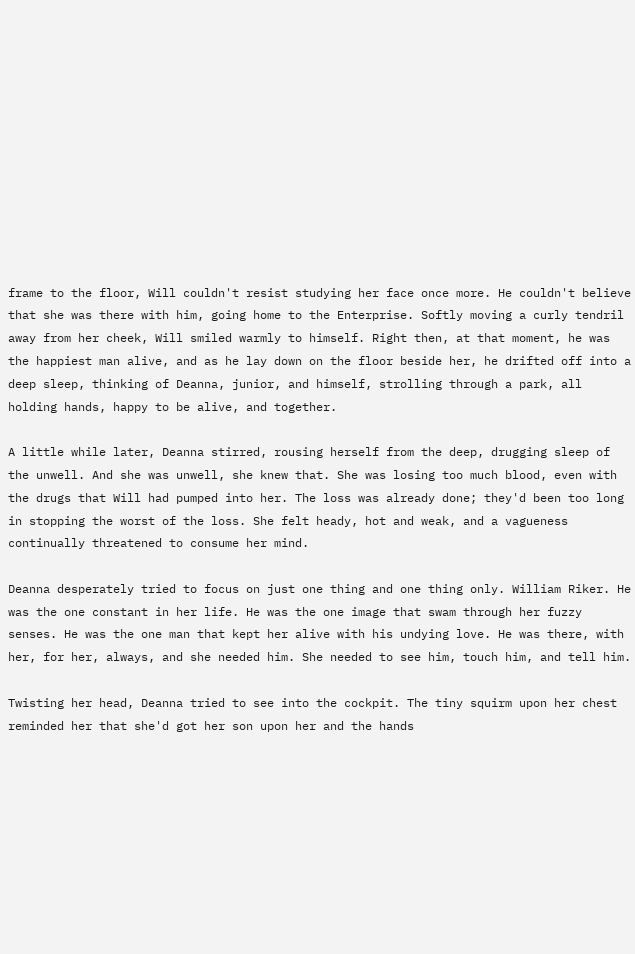frame to the floor, Will couldn't resist studying her face once more. He couldn't believe that she was there with him, going home to the Enterprise. Softly moving a curly tendril away from her cheek, Will smiled warmly to himself. Right then, at that moment, he was the happiest man alive, and as he lay down on the floor beside her, he drifted off into a deep sleep, thinking of Deanna, junior, and himself, strolling through a park, all holding hands, happy to be alive, and together.

A little while later, Deanna stirred, rousing herself from the deep, drugging sleep of the unwell. And she was unwell, she knew that. She was losing too much blood, even with the drugs that Will had pumped into her. The loss was already done; they'd been too long in stopping the worst of the loss. She felt heady, hot and weak, and a vagueness continually threatened to consume her mind.

Deanna desperately tried to focus on just one thing and one thing only. William Riker. He was the one constant in her life. He was the one image that swam through her fuzzy senses. He was the one man that kept her alive with his undying love. He was there, with her, for her, always, and she needed him. She needed to see him, touch him, and tell him.

Twisting her head, Deanna tried to see into the cockpit. The tiny squirm upon her chest reminded her that she'd got her son upon her and the hands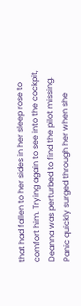that had fallen to her sides in her sleep rose to comfort him. Trying again to see into the cockpit, Deanna was perturbed to find the pilot missing. Panic quickly surged through her when she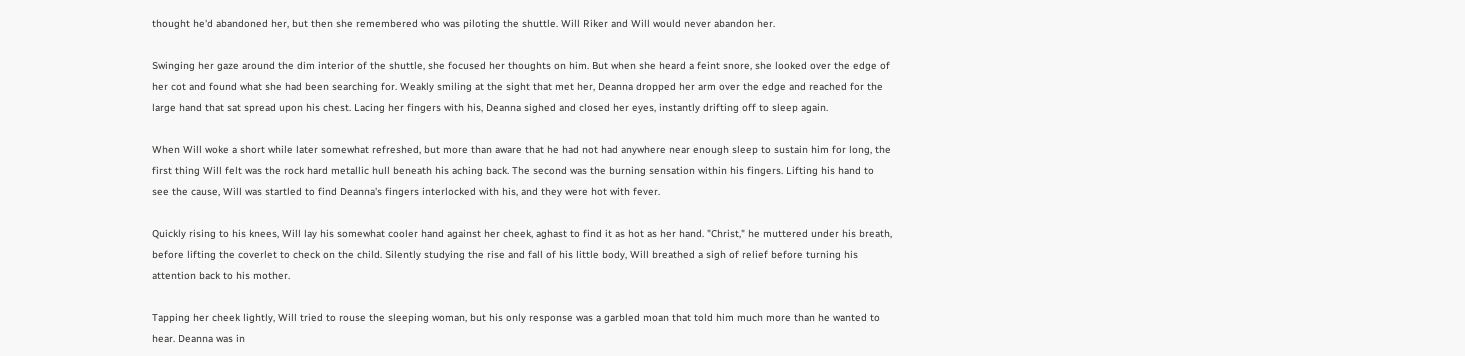thought he'd abandoned her, but then she remembered who was piloting the shuttle. Will Riker and Will would never abandon her.

Swinging her gaze around the dim interior of the shuttle, she focused her thoughts on him. But when she heard a feint snore, she looked over the edge of her cot and found what she had been searching for. Weakly smiling at the sight that met her, Deanna dropped her arm over the edge and reached for the large hand that sat spread upon his chest. Lacing her fingers with his, Deanna sighed and closed her eyes, instantly drifting off to sleep again.

When Will woke a short while later somewhat refreshed, but more than aware that he had not had anywhere near enough sleep to sustain him for long, the first thing Will felt was the rock hard metallic hull beneath his aching back. The second was the burning sensation within his fingers. Lifting his hand to see the cause, Will was startled to find Deanna's fingers interlocked with his, and they were hot with fever.

Quickly rising to his knees, Will lay his somewhat cooler hand against her cheek, aghast to find it as hot as her hand. "Christ," he muttered under his breath, before lifting the coverlet to check on the child. Silently studying the rise and fall of his little body, Will breathed a sigh of relief before turning his attention back to his mother.

Tapping her cheek lightly, Will tried to rouse the sleeping woman, but his only response was a garbled moan that told him much more than he wanted to hear. Deanna was in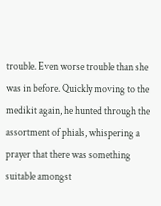trouble. Even worse trouble than she was in before. Quickly moving to the medikit again, he hunted through the assortment of phials, whispering a prayer that there was something suitable amongst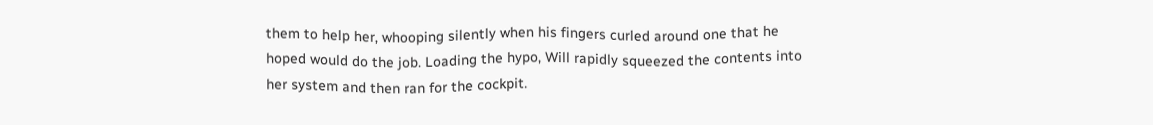them to help her, whooping silently when his fingers curled around one that he hoped would do the job. Loading the hypo, Will rapidly squeezed the contents into her system and then ran for the cockpit.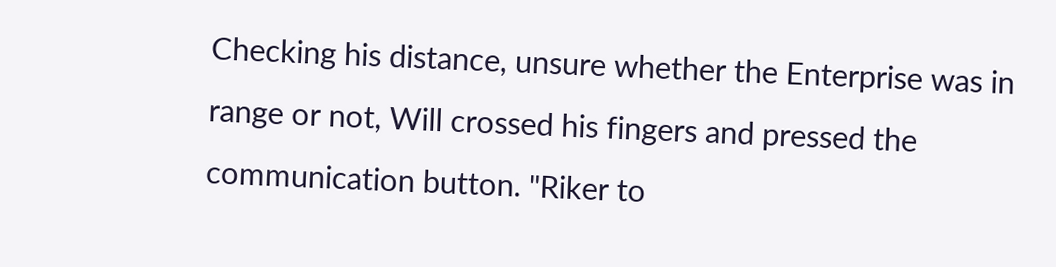Checking his distance, unsure whether the Enterprise was in range or not, Will crossed his fingers and pressed the communication button. "Riker to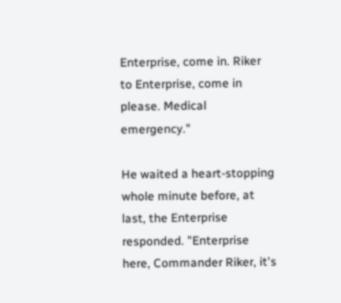Enterprise, come in. Riker to Enterprise, come in please. Medical emergency."

He waited a heart-stopping whole minute before, at last, the Enterprise responded. "Enterprise here, Commander Riker, it's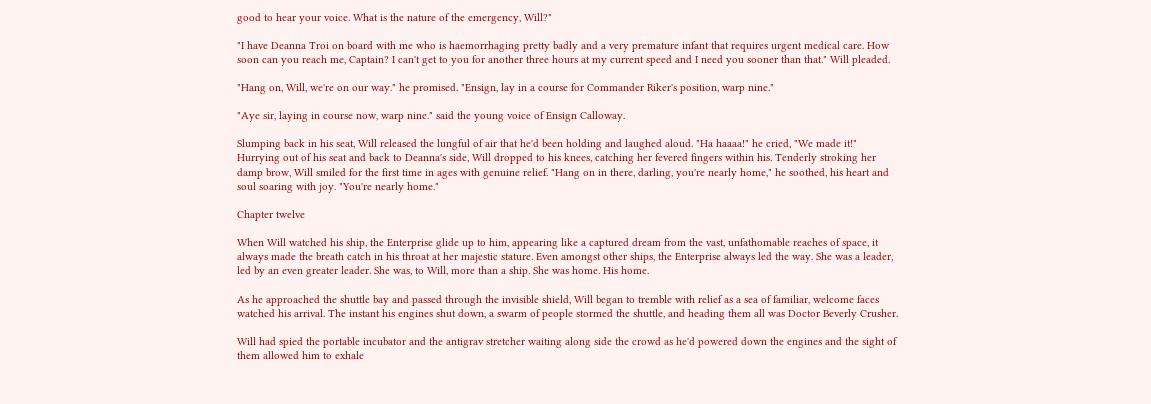good to hear your voice. What is the nature of the emergency, Will?"

"I have Deanna Troi on board with me who is haemorrhaging pretty badly and a very premature infant that requires urgent medical care. How soon can you reach me, Captain? I can't get to you for another three hours at my current speed and I need you sooner than that." Will pleaded.

"Hang on, Will, we're on our way." he promised. "Ensign, lay in a course for Commander Riker's position, warp nine."

"Aye sir, laying in course now, warp nine." said the young voice of Ensign Calloway.

Slumping back in his seat, Will released the lungful of air that he'd been holding and laughed aloud. "Ha haaaa!" he cried, "We made it!" Hurrying out of his seat and back to Deanna's side, Will dropped to his knees, catching her fevered fingers within his. Tenderly stroking her damp brow, Will smiled for the first time in ages with genuine relief. "Hang on in there, darling, you're nearly home," he soothed, his heart and soul soaring with joy. "You're nearly home."

Chapter twelve

When Will watched his ship, the Enterprise glide up to him, appearing like a captured dream from the vast, unfathomable reaches of space, it always made the breath catch in his throat at her majestic stature. Even amongst other ships, the Enterprise always led the way. She was a leader, led by an even greater leader. She was, to Will, more than a ship. She was home. His home.

As he approached the shuttle bay and passed through the invisible shield, Will began to tremble with relief as a sea of familiar, welcome faces watched his arrival. The instant his engines shut down, a swarm of people stormed the shuttle, and heading them all was Doctor Beverly Crusher.

Will had spied the portable incubator and the antigrav stretcher waiting along side the crowd as he'd powered down the engines and the sight of them allowed him to exhale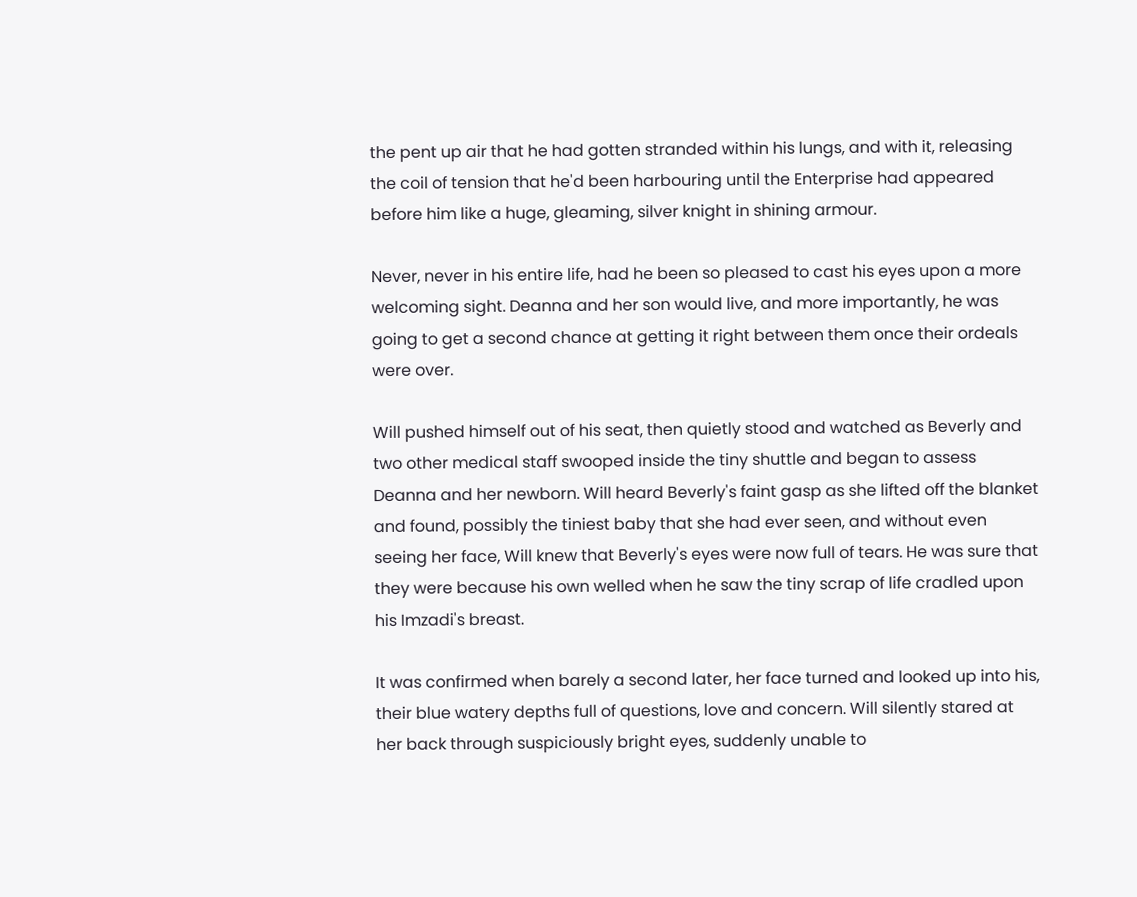the pent up air that he had gotten stranded within his lungs, and with it, releasing the coil of tension that he'd been harbouring until the Enterprise had appeared before him like a huge, gleaming, silver knight in shining armour.

Never, never in his entire life, had he been so pleased to cast his eyes upon a more welcoming sight. Deanna and her son would live, and more importantly, he was going to get a second chance at getting it right between them once their ordeals were over.

Will pushed himself out of his seat, then quietly stood and watched as Beverly and two other medical staff swooped inside the tiny shuttle and began to assess Deanna and her newborn. Will heard Beverly's faint gasp as she lifted off the blanket and found, possibly the tiniest baby that she had ever seen, and without even seeing her face, Will knew that Beverly's eyes were now full of tears. He was sure that they were because his own welled when he saw the tiny scrap of life cradled upon his Imzadi's breast.

It was confirmed when barely a second later, her face turned and looked up into his, their blue watery depths full of questions, love and concern. Will silently stared at her back through suspiciously bright eyes, suddenly unable to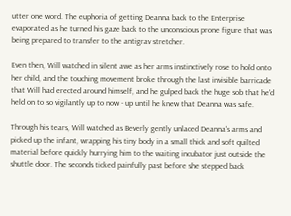utter one word. The euphoria of getting Deanna back to the Enterprise evaporated as he turned his gaze back to the unconscious prone figure that was being prepared to transfer to the antigrav stretcher.

Even then, Will watched in silent awe as her arms instinctively rose to hold onto her child, and the touching movement broke through the last invisible barricade that Will had erected around himself, and he gulped back the huge sob that he'd held on to so vigilantly up to now - up until he knew that Deanna was safe.

Through his tears, Will watched as Beverly gently unlaced Deanna's arms and picked up the infant, wrapping his tiny body in a small thick and soft quilted material before quickly hurrying him to the waiting incubator just outside the shuttle door. The seconds ticked painfully past before she stepped back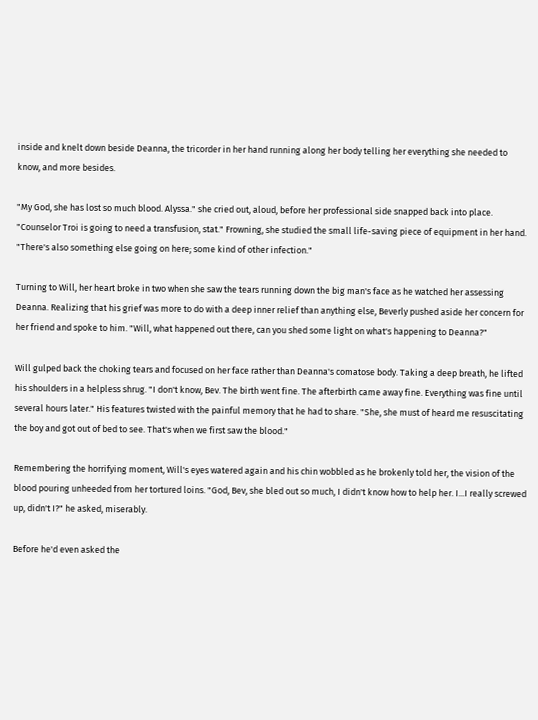inside and knelt down beside Deanna, the tricorder in her hand running along her body telling her everything she needed to know, and more besides.

"My God, she has lost so much blood. Alyssa." she cried out, aloud, before her professional side snapped back into place. "Counselor Troi is going to need a transfusion, stat." Frowning, she studied the small life-saving piece of equipment in her hand. "There's also something else going on here; some kind of other infection."

Turning to Will, her heart broke in two when she saw the tears running down the big man's face as he watched her assessing Deanna. Realizing that his grief was more to do with a deep inner relief than anything else, Beverly pushed aside her concern for her friend and spoke to him. "Will, what happened out there, can you shed some light on what's happening to Deanna?"

Will gulped back the choking tears and focused on her face rather than Deanna's comatose body. Taking a deep breath, he lifted his shoulders in a helpless shrug. "I don't know, Bev. The birth went fine. The afterbirth came away fine. Everything was fine until several hours later." His features twisted with the painful memory that he had to share. "She, she must of heard me resuscitating the boy and got out of bed to see. That's when we first saw the blood."

Remembering the horrifying moment, Will's eyes watered again and his chin wobbled as he brokenly told her, the vision of the blood pouring unheeded from her tortured loins. "God, Bev, she bled out so much, I didn't know how to help her. I...I really screwed up, didn't I?" he asked, miserably.

Before he'd even asked the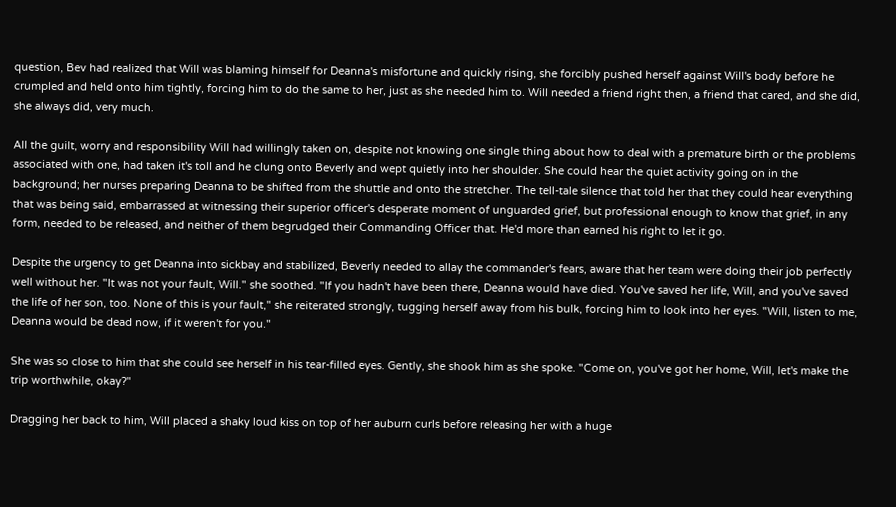question, Bev had realized that Will was blaming himself for Deanna's misfortune and quickly rising, she forcibly pushed herself against Will's body before he crumpled and held onto him tightly, forcing him to do the same to her, just as she needed him to. Will needed a friend right then, a friend that cared, and she did, she always did, very much.

All the guilt, worry and responsibility Will had willingly taken on, despite not knowing one single thing about how to deal with a premature birth or the problems associated with one, had taken it's toll and he clung onto Beverly and wept quietly into her shoulder. She could hear the quiet activity going on in the background; her nurses preparing Deanna to be shifted from the shuttle and onto the stretcher. The tell-tale silence that told her that they could hear everything that was being said, embarrassed at witnessing their superior officer's desperate moment of unguarded grief, but professional enough to know that grief, in any form, needed to be released, and neither of them begrudged their Commanding Officer that. He'd more than earned his right to let it go.

Despite the urgency to get Deanna into sickbay and stabilized, Beverly needed to allay the commander's fears, aware that her team were doing their job perfectly well without her. "It was not your fault, Will." she soothed. "If you hadn't have been there, Deanna would have died. You've saved her life, Will, and you've saved the life of her son, too. None of this is your fault," she reiterated strongly, tugging herself away from his bulk, forcing him to look into her eyes. "Will, listen to me, Deanna would be dead now, if it weren't for you."

She was so close to him that she could see herself in his tear-filled eyes. Gently, she shook him as she spoke. "Come on, you've got her home, Will, let's make the trip worthwhile, okay?"

Dragging her back to him, Will placed a shaky loud kiss on top of her auburn curls before releasing her with a huge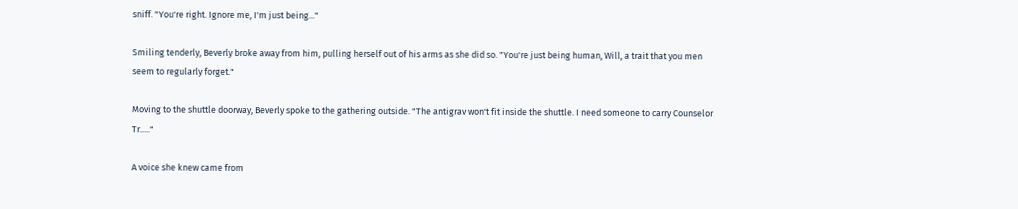sniff. "You're right. Ignore me, I'm just being..."

Smiling tenderly, Beverly broke away from him, pulling herself out of his arms as she did so. "You're just being human, Will, a trait that you men seem to regularly forget."

Moving to the shuttle doorway, Beverly spoke to the gathering outside. "The antigrav won't fit inside the shuttle. I need someone to carry Counselor Tr....."

A voice she knew came from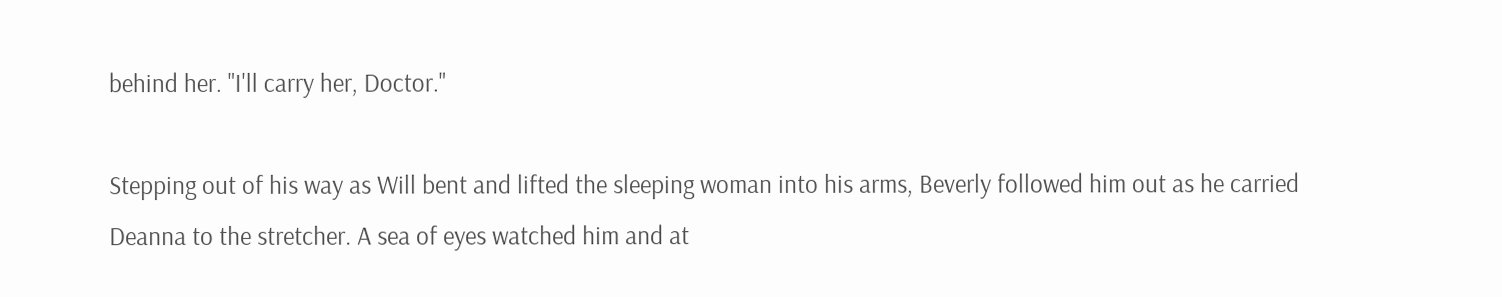behind her. "I'll carry her, Doctor."

Stepping out of his way as Will bent and lifted the sleeping woman into his arms, Beverly followed him out as he carried Deanna to the stretcher. A sea of eyes watched him and at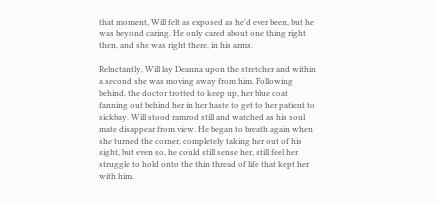that moment, Will felt as exposed as he'd ever been, but he was beyond caring. He only cared about one thing right then, and she was right there, in his arms.

Reluctantly, Will lay Deanna upon the stretcher and within a second she was moving away from him. Following behind, the doctor trotted to keep up, her blue coat fanning out behind her in her haste to get to her patient to sickbay. Will stood ramrod still and watched as his soul mate disappear from view. He began to breath again when she turned the corner, completely taking her out of his sight, but even so, he could still sense her, still feel her struggle to hold onto the thin thread of life that kept her with him.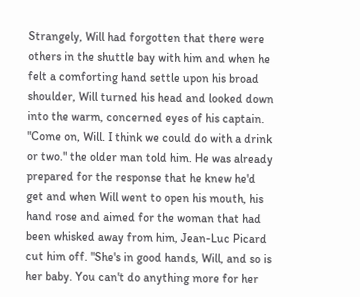Strangely, Will had forgotten that there were others in the shuttle bay with him and when he felt a comforting hand settle upon his broad shoulder, Will turned his head and looked down into the warm, concerned eyes of his captain. "Come on, Will. I think we could do with a drink or two." the older man told him. He was already prepared for the response that he knew he'd get and when Will went to open his mouth, his hand rose and aimed for the woman that had been whisked away from him, Jean-Luc Picard cut him off. "She's in good hands, Will, and so is her baby. You can't do anything more for her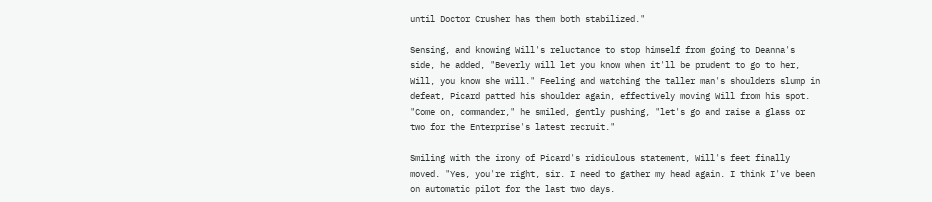until Doctor Crusher has them both stabilized."

Sensing, and knowing Will's reluctance to stop himself from going to Deanna's side, he added, "Beverly will let you know when it'll be prudent to go to her, Will, you know she will." Feeling and watching the taller man's shoulders slump in defeat, Picard patted his shoulder again, effectively moving Will from his spot. "Come on, commander," he smiled, gently pushing, "let's go and raise a glass or two for the Enterprise's latest recruit."

Smiling with the irony of Picard's ridiculous statement, Will's feet finally moved. "Yes, you're right, sir. I need to gather my head again. I think I've been on automatic pilot for the last two days.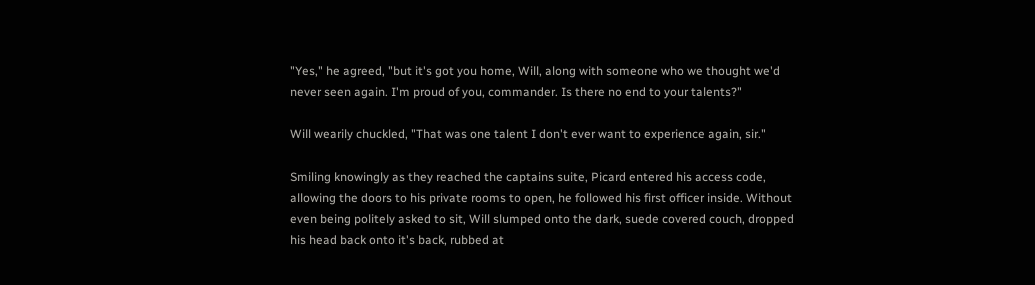"Yes," he agreed, "but it's got you home, Will, along with someone who we thought we'd never seen again. I'm proud of you, commander. Is there no end to your talents?"

Will wearily chuckled, "That was one talent I don't ever want to experience again, sir."

Smiling knowingly as they reached the captains suite, Picard entered his access code, allowing the doors to his private rooms to open, he followed his first officer inside. Without even being politely asked to sit, Will slumped onto the dark, suede covered couch, dropped his head back onto it's back, rubbed at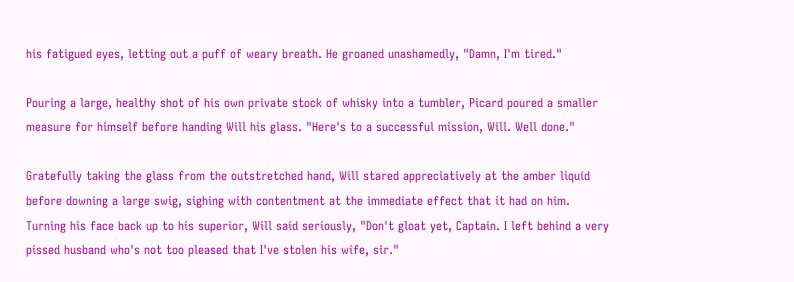his fatigued eyes, letting out a puff of weary breath. He groaned unashamedly, "Damn, I'm tired."

Pouring a large, healthy shot of his own private stock of whisky into a tumbler, Picard poured a smaller measure for himself before handing Will his glass. "Here's to a successful mission, Will. Well done."

Gratefully taking the glass from the outstretched hand, Will stared appreciatively at the amber liquid before downing a large swig, sighing with contentment at the immediate effect that it had on him. Turning his face back up to his superior, Will said seriously, "Don't gloat yet, Captain. I left behind a very pissed husband who's not too pleased that I've stolen his wife, sir."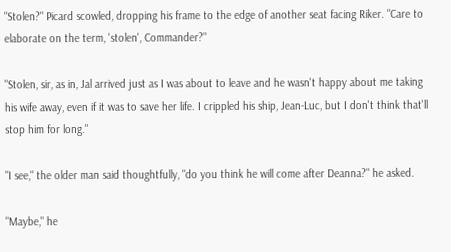"Stolen?" Picard scowled, dropping his frame to the edge of another seat facing Riker. "Care to elaborate on the term, 'stolen', Commander?"

"Stolen, sir, as in, Jal arrived just as I was about to leave and he wasn't happy about me taking his wife away, even if it was to save her life. I crippled his ship, Jean-Luc, but I don't think that'll stop him for long."

"I see," the older man said thoughtfully, "do you think he will come after Deanna?" he asked.

"Maybe," he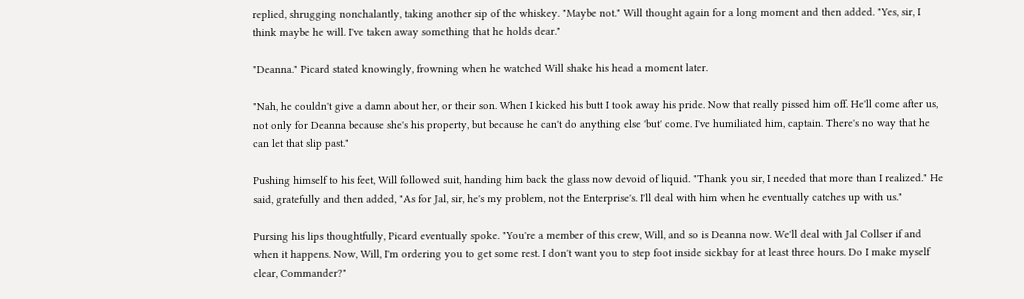replied, shrugging nonchalantly, taking another sip of the whiskey. "Maybe not." Will thought again for a long moment and then added. "Yes, sir, I think maybe he will. I've taken away something that he holds dear."

"Deanna." Picard stated knowingly, frowning when he watched Will shake his head a moment later.

"Nah, he couldn't give a damn about her, or their son. When I kicked his butt I took away his pride. Now that really pissed him off. He'll come after us, not only for Deanna because she's his property, but because he can't do anything else 'but' come. I've humiliated him, captain. There's no way that he can let that slip past."

Pushing himself to his feet, Will followed suit, handing him back the glass now devoid of liquid. "Thank you sir, I needed that more than I realized." He said, gratefully and then added, "As for Jal, sir, he's my problem, not the Enterprise's. I'll deal with him when he eventually catches up with us."

Pursing his lips thoughtfully, Picard eventually spoke. "You're a member of this crew, Will, and so is Deanna now. We'll deal with Jal Collser if and when it happens. Now, Will, I'm ordering you to get some rest. I don't want you to step foot inside sickbay for at least three hours. Do I make myself clear, Commander?"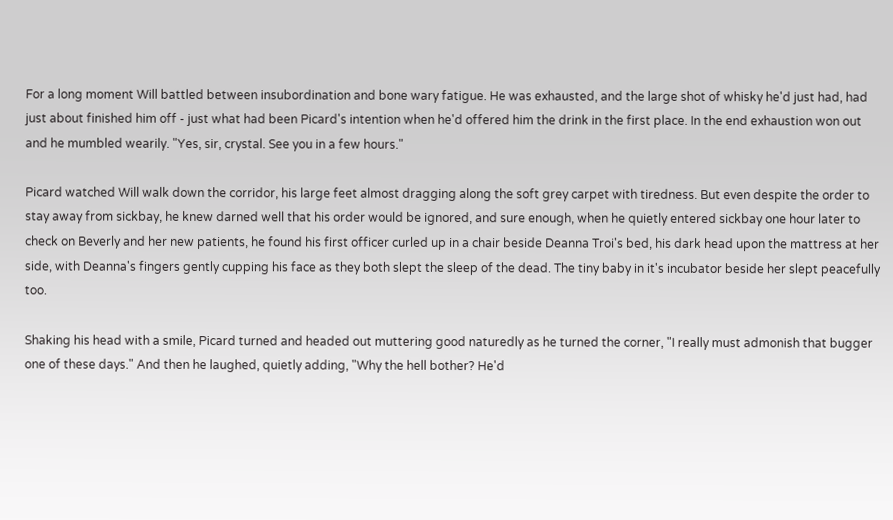For a long moment Will battled between insubordination and bone wary fatigue. He was exhausted, and the large shot of whisky he'd just had, had just about finished him off - just what had been Picard's intention when he'd offered him the drink in the first place. In the end exhaustion won out and he mumbled wearily. "Yes, sir, crystal. See you in a few hours."

Picard watched Will walk down the corridor, his large feet almost dragging along the soft grey carpet with tiredness. But even despite the order to stay away from sickbay, he knew darned well that his order would be ignored, and sure enough, when he quietly entered sickbay one hour later to check on Beverly and her new patients, he found his first officer curled up in a chair beside Deanna Troi's bed, his dark head upon the mattress at her side, with Deanna's fingers gently cupping his face as they both slept the sleep of the dead. The tiny baby in it's incubator beside her slept peacefully too.

Shaking his head with a smile, Picard turned and headed out muttering good naturedly as he turned the corner, "I really must admonish that bugger one of these days." And then he laughed, quietly adding, "Why the hell bother? He'd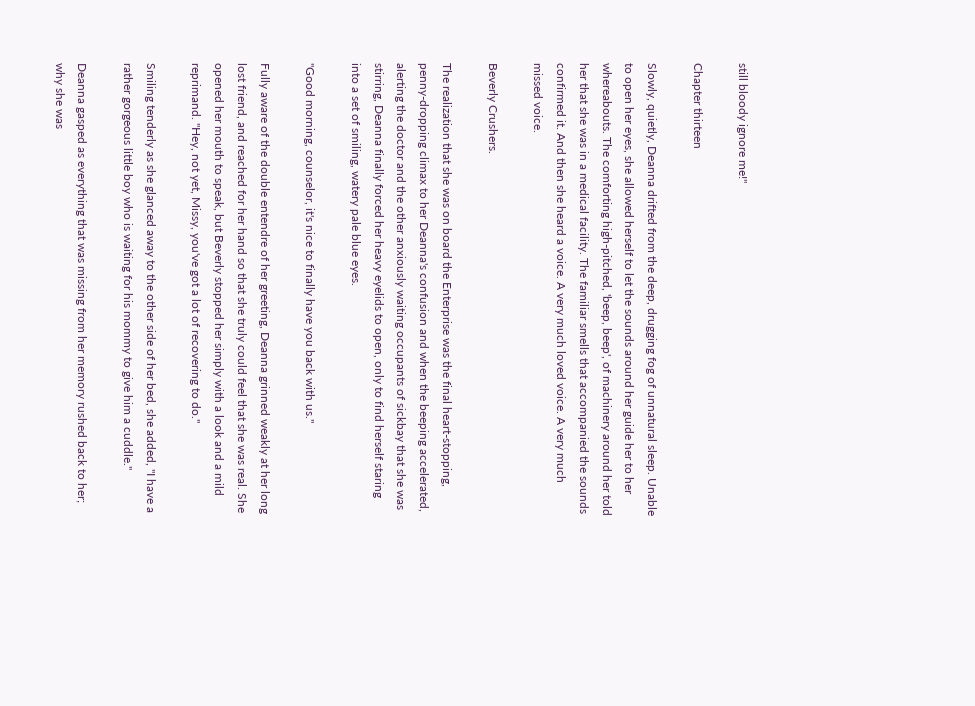still bloody ignore me!"

Chapter thirteen

Slowly, quietly, Deanna drifted from the deep, drugging fog of unnatural sleep. Unable to open her eyes, she allowed herself to let the sounds around her guide her to her whereabouts. The comforting high-pitched, 'beep, beep', of machinery around her told her that she was in a medical facility. The familiar smells that accompanied the sounds confirmed it. And then she heard a voice. A very much loved voice. A very much missed voice.

Beverly Crushers.

The realization that she was on board the Enterprise was the final heart-stopping, penny-dropping climax to her Deanna's confusion and when the beeping accelerated, alerting the doctor and the other anxiously waiting occupants of sickbay that she was stirring, Deanna finally forced her heavy eyelids to open, only to find herself staring into a set of smiling, watery pale blue eyes.

"Good morning, counselor, it's nice to finally have you back with us."

Fully aware of the double entendre of her greeting, Deanna grinned weakly at her long lost friend, and reached for her hand so that she truly could feel that she was real. She opened her mouth to speak, but Beverly stopped her simply with a look and a mild reprimand. "Hey, not yet, Missy, you've got a lot of recovering to do."

Smiling tenderly as she glanced away to the other side of her bed, she added, "I have a rather gorgeous little boy who is waiting for his mommy to give him a cuddle."

Deanna gasped as everything that was missing from her memory rushed back to her; why she was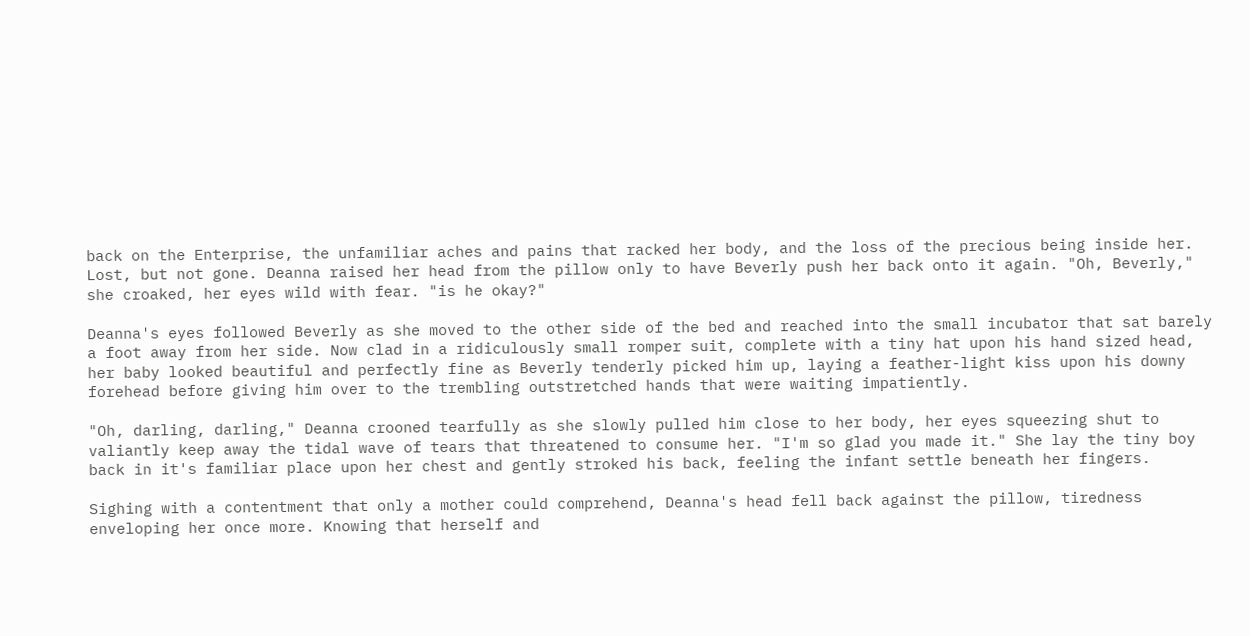back on the Enterprise, the unfamiliar aches and pains that racked her body, and the loss of the precious being inside her. Lost, but not gone. Deanna raised her head from the pillow only to have Beverly push her back onto it again. "Oh, Beverly," she croaked, her eyes wild with fear. "is he okay?"

Deanna's eyes followed Beverly as she moved to the other side of the bed and reached into the small incubator that sat barely a foot away from her side. Now clad in a ridiculously small romper suit, complete with a tiny hat upon his hand sized head, her baby looked beautiful and perfectly fine as Beverly tenderly picked him up, laying a feather-light kiss upon his downy forehead before giving him over to the trembling outstretched hands that were waiting impatiently.

"Oh, darling, darling," Deanna crooned tearfully as she slowly pulled him close to her body, her eyes squeezing shut to valiantly keep away the tidal wave of tears that threatened to consume her. "I'm so glad you made it." She lay the tiny boy back in it's familiar place upon her chest and gently stroked his back, feeling the infant settle beneath her fingers.

Sighing with a contentment that only a mother could comprehend, Deanna's head fell back against the pillow, tiredness enveloping her once more. Knowing that herself and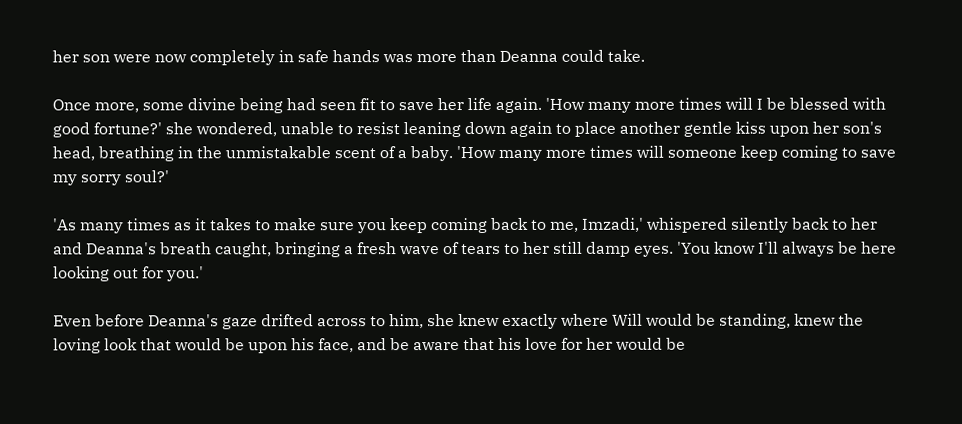her son were now completely in safe hands was more than Deanna could take.

Once more, some divine being had seen fit to save her life again. 'How many more times will I be blessed with good fortune?' she wondered, unable to resist leaning down again to place another gentle kiss upon her son's head, breathing in the unmistakable scent of a baby. 'How many more times will someone keep coming to save my sorry soul?'

'As many times as it takes to make sure you keep coming back to me, Imzadi,' whispered silently back to her and Deanna's breath caught, bringing a fresh wave of tears to her still damp eyes. 'You know I'll always be here looking out for you.'

Even before Deanna's gaze drifted across to him, she knew exactly where Will would be standing, knew the loving look that would be upon his face, and be aware that his love for her would be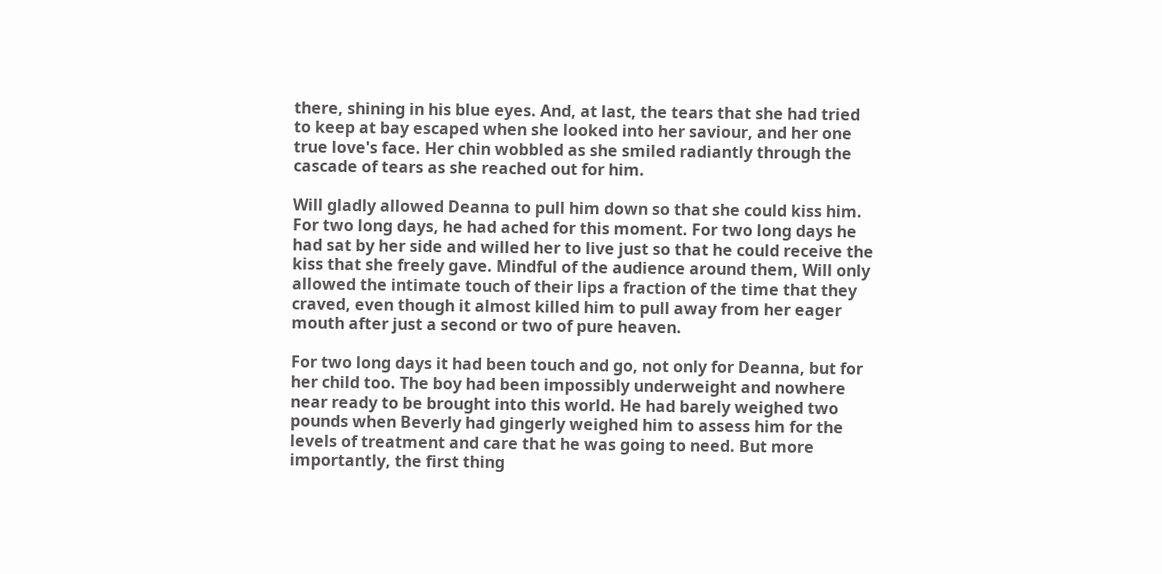there, shining in his blue eyes. And, at last, the tears that she had tried to keep at bay escaped when she looked into her saviour, and her one true love's face. Her chin wobbled as she smiled radiantly through the cascade of tears as she reached out for him.

Will gladly allowed Deanna to pull him down so that she could kiss him. For two long days, he had ached for this moment. For two long days he had sat by her side and willed her to live just so that he could receive the kiss that she freely gave. Mindful of the audience around them, Will only allowed the intimate touch of their lips a fraction of the time that they craved, even though it almost killed him to pull away from her eager mouth after just a second or two of pure heaven.

For two long days it had been touch and go, not only for Deanna, but for her child too. The boy had been impossibly underweight and nowhere near ready to be brought into this world. He had barely weighed two pounds when Beverly had gingerly weighed him to assess him for the levels of treatment and care that he was going to need. But more importantly, the first thing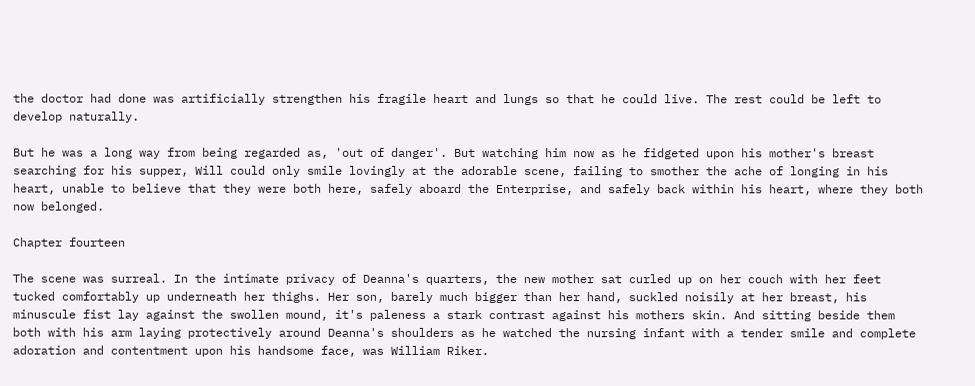the doctor had done was artificially strengthen his fragile heart and lungs so that he could live. The rest could be left to develop naturally.

But he was a long way from being regarded as, 'out of danger'. But watching him now as he fidgeted upon his mother's breast searching for his supper, Will could only smile lovingly at the adorable scene, failing to smother the ache of longing in his heart, unable to believe that they were both here, safely aboard the Enterprise, and safely back within his heart, where they both now belonged.

Chapter fourteen

The scene was surreal. In the intimate privacy of Deanna's quarters, the new mother sat curled up on her couch with her feet tucked comfortably up underneath her thighs. Her son, barely much bigger than her hand, suckled noisily at her breast, his minuscule fist lay against the swollen mound, it's paleness a stark contrast against his mothers skin. And sitting beside them both with his arm laying protectively around Deanna's shoulders as he watched the nursing infant with a tender smile and complete adoration and contentment upon his handsome face, was William Riker.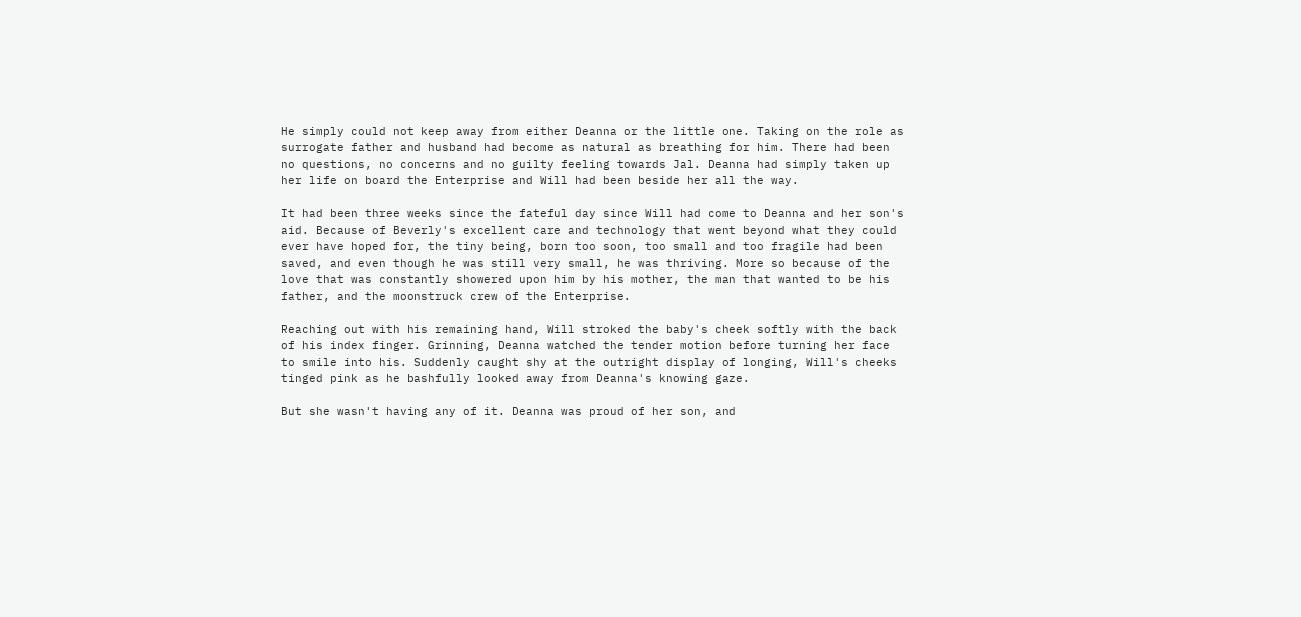He simply could not keep away from either Deanna or the little one. Taking on the role as surrogate father and husband had become as natural as breathing for him. There had been no questions, no concerns and no guilty feeling towards Jal. Deanna had simply taken up her life on board the Enterprise and Will had been beside her all the way.

It had been three weeks since the fateful day since Will had come to Deanna and her son's aid. Because of Beverly's excellent care and technology that went beyond what they could ever have hoped for, the tiny being, born too soon, too small and too fragile had been saved, and even though he was still very small, he was thriving. More so because of the love that was constantly showered upon him by his mother, the man that wanted to be his father, and the moonstruck crew of the Enterprise.

Reaching out with his remaining hand, Will stroked the baby's cheek softly with the back of his index finger. Grinning, Deanna watched the tender motion before turning her face to smile into his. Suddenly caught shy at the outright display of longing, Will's cheeks tinged pink as he bashfully looked away from Deanna's knowing gaze.

But she wasn't having any of it. Deanna was proud of her son, and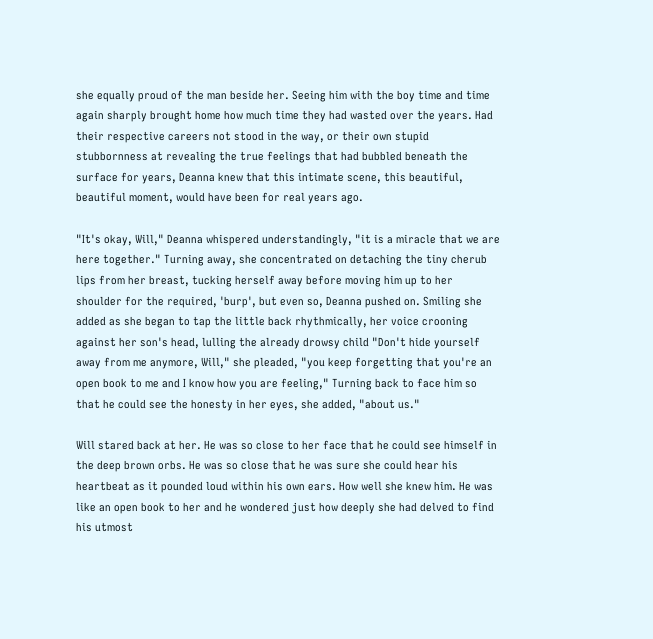she equally proud of the man beside her. Seeing him with the boy time and time again sharply brought home how much time they had wasted over the years. Had their respective careers not stood in the way, or their own stupid stubbornness at revealing the true feelings that had bubbled beneath the surface for years, Deanna knew that this intimate scene, this beautiful, beautiful moment, would have been for real years ago.

"It's okay, Will," Deanna whispered understandingly, "it is a miracle that we are here together." Turning away, she concentrated on detaching the tiny cherub lips from her breast, tucking herself away before moving him up to her shoulder for the required, 'burp', but even so, Deanna pushed on. Smiling she added as she began to tap the little back rhythmically, her voice crooning against her son's head, lulling the already drowsy child "Don't hide yourself away from me anymore, Will," she pleaded, "you keep forgetting that you're an open book to me and I know how you are feeling," Turning back to face him so that he could see the honesty in her eyes, she added, "about us."

Will stared back at her. He was so close to her face that he could see himself in the deep brown orbs. He was so close that he was sure she could hear his heartbeat as it pounded loud within his own ears. How well she knew him. He was like an open book to her and he wondered just how deeply she had delved to find his utmost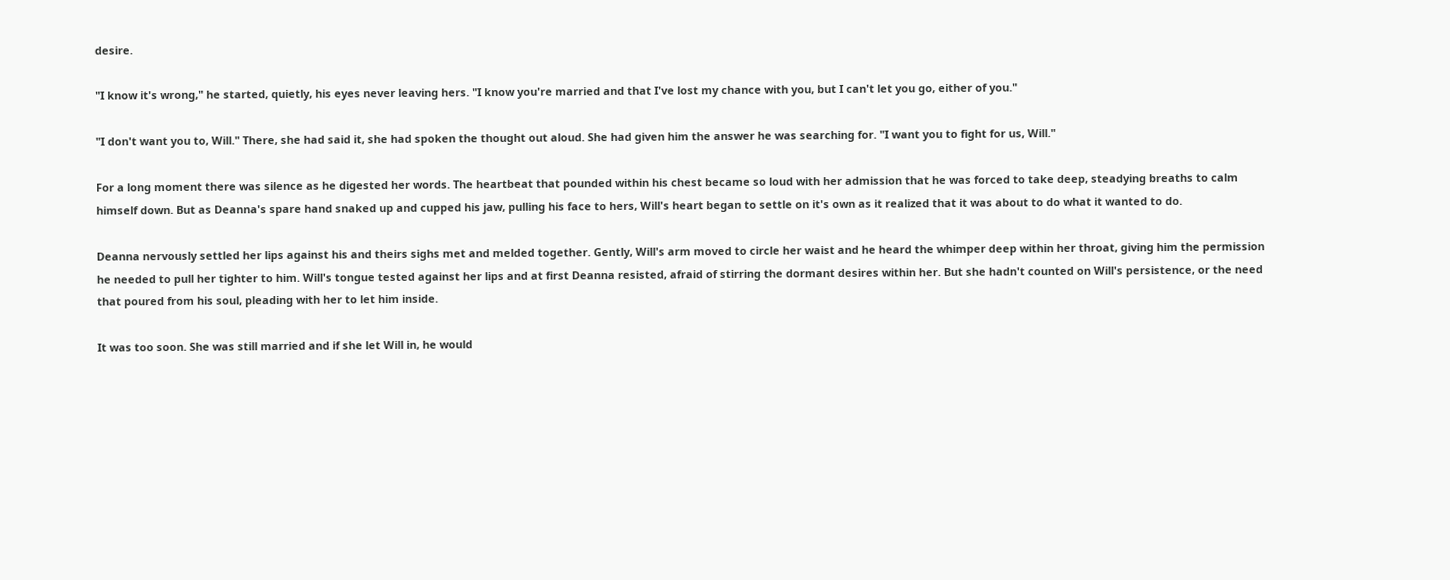desire.

"I know it's wrong," he started, quietly, his eyes never leaving hers. "I know you're married and that I've lost my chance with you, but I can't let you go, either of you."

"I don't want you to, Will." There, she had said it, she had spoken the thought out aloud. She had given him the answer he was searching for. "I want you to fight for us, Will."

For a long moment there was silence as he digested her words. The heartbeat that pounded within his chest became so loud with her admission that he was forced to take deep, steadying breaths to calm himself down. But as Deanna's spare hand snaked up and cupped his jaw, pulling his face to hers, Will's heart began to settle on it's own as it realized that it was about to do what it wanted to do.

Deanna nervously settled her lips against his and theirs sighs met and melded together. Gently, Will's arm moved to circle her waist and he heard the whimper deep within her throat, giving him the permission he needed to pull her tighter to him. Will's tongue tested against her lips and at first Deanna resisted, afraid of stirring the dormant desires within her. But she hadn't counted on Will's persistence, or the need that poured from his soul, pleading with her to let him inside.

It was too soon. She was still married and if she let Will in, he would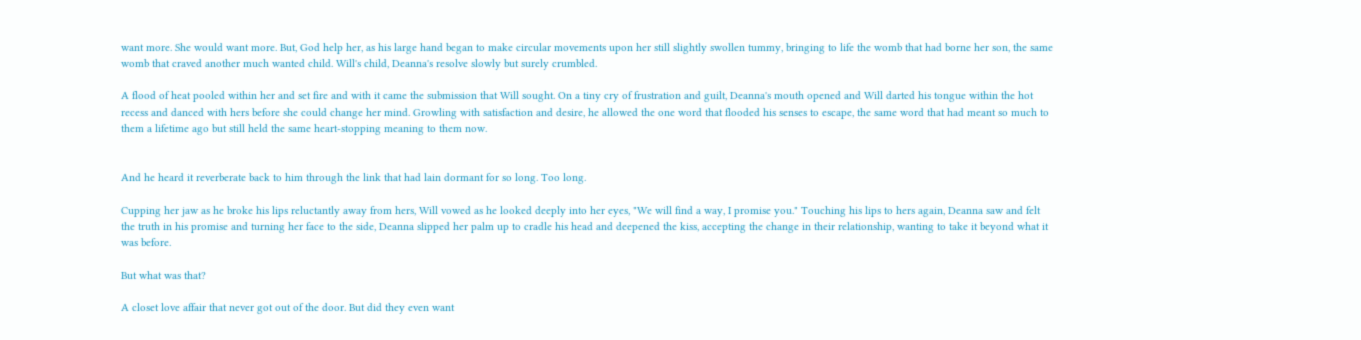want more. She would want more. But, God help her, as his large hand began to make circular movements upon her still slightly swollen tummy, bringing to life the womb that had borne her son, the same womb that craved another much wanted child. Will's child, Deanna's resolve slowly but surely crumbled.

A flood of heat pooled within her and set fire and with it came the submission that Will sought. On a tiny cry of frustration and guilt, Deanna's mouth opened and Will darted his tongue within the hot recess and danced with hers before she could change her mind. Growling with satisfaction and desire, he allowed the one word that flooded his senses to escape, the same word that had meant so much to them a lifetime ago but still held the same heart-stopping meaning to them now.


And he heard it reverberate back to him through the link that had lain dormant for so long. Too long.

Cupping her jaw as he broke his lips reluctantly away from hers, Will vowed as he looked deeply into her eyes, "We will find a way, I promise you." Touching his lips to hers again, Deanna saw and felt the truth in his promise and turning her face to the side, Deanna slipped her palm up to cradle his head and deepened the kiss, accepting the change in their relationship, wanting to take it beyond what it was before.

But what was that?

A closet love affair that never got out of the door. But did they even want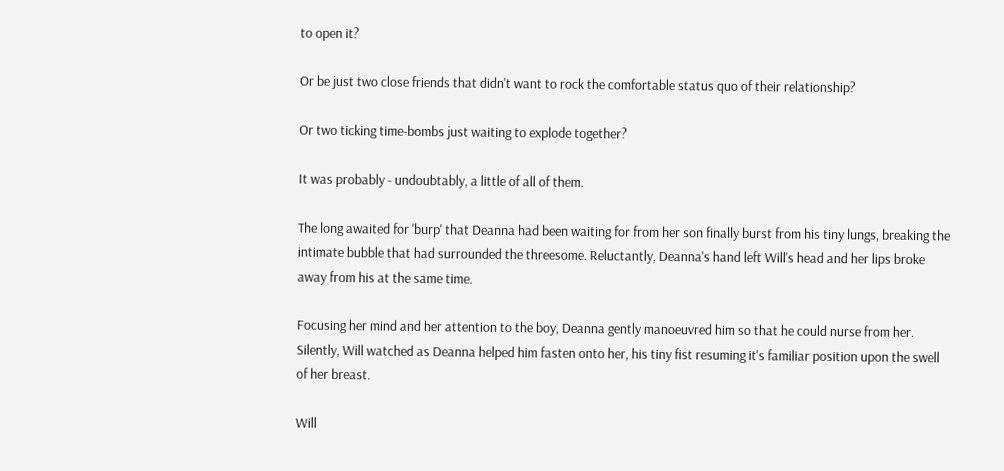to open it?

Or be just two close friends that didn't want to rock the comfortable status quo of their relationship?

Or two ticking time-bombs just waiting to explode together?

It was probably - undoubtably, a little of all of them.

The long awaited for 'burp' that Deanna had been waiting for from her son finally burst from his tiny lungs, breaking the intimate bubble that had surrounded the threesome. Reluctantly, Deanna's hand left Will's head and her lips broke away from his at the same time.

Focusing her mind and her attention to the boy, Deanna gently manoeuvred him so that he could nurse from her. Silently, Will watched as Deanna helped him fasten onto her, his tiny fist resuming it's familiar position upon the swell of her breast.

Will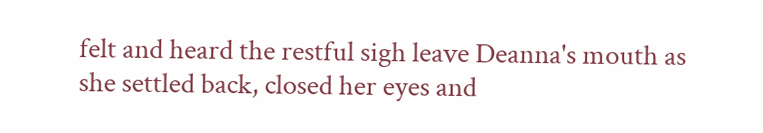felt and heard the restful sigh leave Deanna's mouth as she settled back, closed her eyes and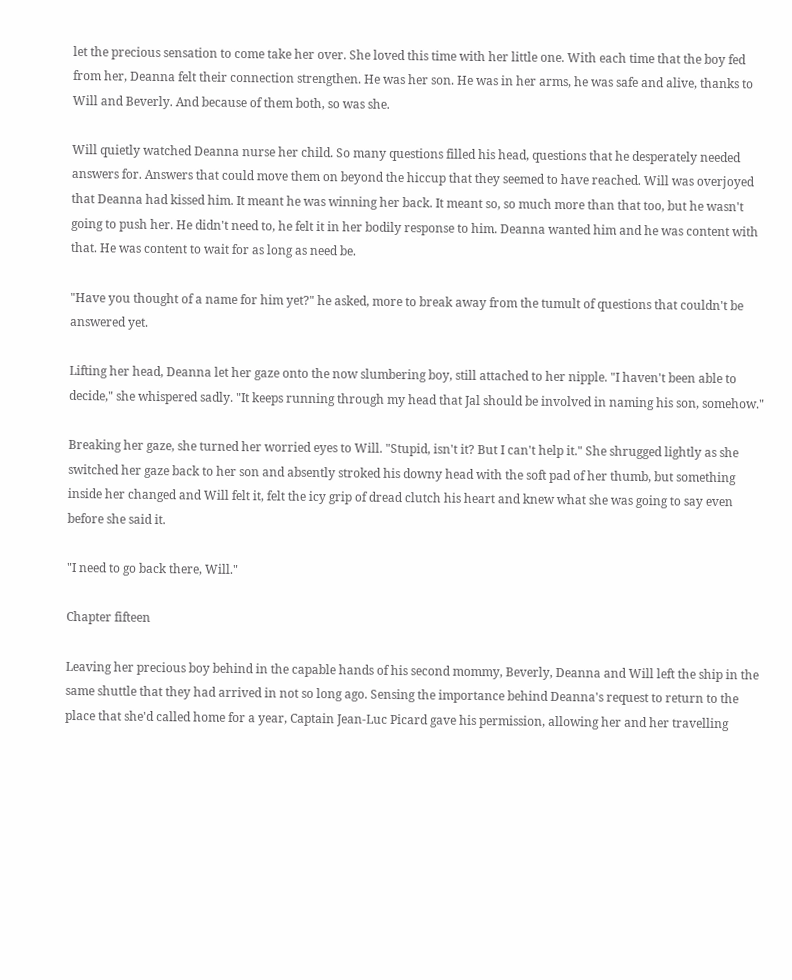let the precious sensation to come take her over. She loved this time with her little one. With each time that the boy fed from her, Deanna felt their connection strengthen. He was her son. He was in her arms, he was safe and alive, thanks to Will and Beverly. And because of them both, so was she.

Will quietly watched Deanna nurse her child. So many questions filled his head, questions that he desperately needed answers for. Answers that could move them on beyond the hiccup that they seemed to have reached. Will was overjoyed that Deanna had kissed him. It meant he was winning her back. It meant so, so much more than that too, but he wasn't going to push her. He didn't need to, he felt it in her bodily response to him. Deanna wanted him and he was content with that. He was content to wait for as long as need be.

"Have you thought of a name for him yet?" he asked, more to break away from the tumult of questions that couldn't be answered yet.

Lifting her head, Deanna let her gaze onto the now slumbering boy, still attached to her nipple. "I haven't been able to decide," she whispered sadly. "It keeps running through my head that Jal should be involved in naming his son, somehow."

Breaking her gaze, she turned her worried eyes to Will. "Stupid, isn't it? But I can't help it." She shrugged lightly as she switched her gaze back to her son and absently stroked his downy head with the soft pad of her thumb, but something inside her changed and Will felt it, felt the icy grip of dread clutch his heart and knew what she was going to say even before she said it.

"I need to go back there, Will."

Chapter fifteen

Leaving her precious boy behind in the capable hands of his second mommy, Beverly, Deanna and Will left the ship in the same shuttle that they had arrived in not so long ago. Sensing the importance behind Deanna's request to return to the place that she'd called home for a year, Captain Jean-Luc Picard gave his permission, allowing her and her travelling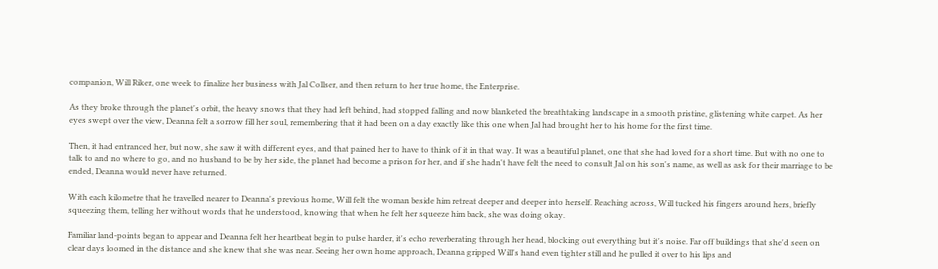companion, Will Riker, one week to finalize her business with Jal Collser, and then return to her true home, the Enterprise.

As they broke through the planet's orbit, the heavy snows that they had left behind, had stopped falling and now blanketed the breathtaking landscape in a smooth pristine, glistening white carpet. As her eyes swept over the view, Deanna felt a sorrow fill her soul, remembering that it had been on a day exactly like this one when Jal had brought her to his home for the first time.

Then, it had entranced her, but now, she saw it with different eyes, and that pained her to have to think of it in that way. It was a beautiful planet, one that she had loved for a short time. But with no one to talk to and no where to go, and no husband to be by her side, the planet had become a prison for her, and if she hadn't have felt the need to consult Jal on his son's name, as well as ask for their marriage to be ended, Deanna would never have returned.

With each kilometre that he travelled nearer to Deanna's previous home, Will felt the woman beside him retreat deeper and deeper into herself. Reaching across, Will tucked his fingers around hers, briefly squeezing them, telling her without words that he understood, knowing that when he felt her squeeze him back, she was doing okay.

Familiar land-points began to appear and Deanna felt her heartbeat begin to pulse harder, it's echo reverberating through her head, blocking out everything but it's noise. Far off buildings that she'd seen on clear days loomed in the distance and she knew that she was near. Seeing her own home approach, Deanna gripped Will's hand even tighter still and he pulled it over to his lips and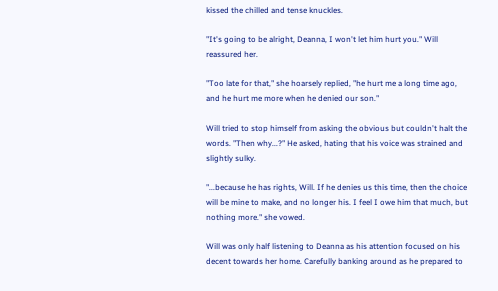kissed the chilled and tense knuckles.

"It's going to be alright, Deanna, I won't let him hurt you." Will reassured her.

"Too late for that," she hoarsely replied, "he hurt me a long time ago, and he hurt me more when he denied our son."

Will tried to stop himself from asking the obvious but couldn't halt the words. "Then why...?" He asked, hating that his voice was strained and slightly sulky.

"...because he has rights, Will. If he denies us this time, then the choice will be mine to make, and no longer his. I feel I owe him that much, but nothing more." she vowed.

Will was only half listening to Deanna as his attention focused on his decent towards her home. Carefully banking around as he prepared to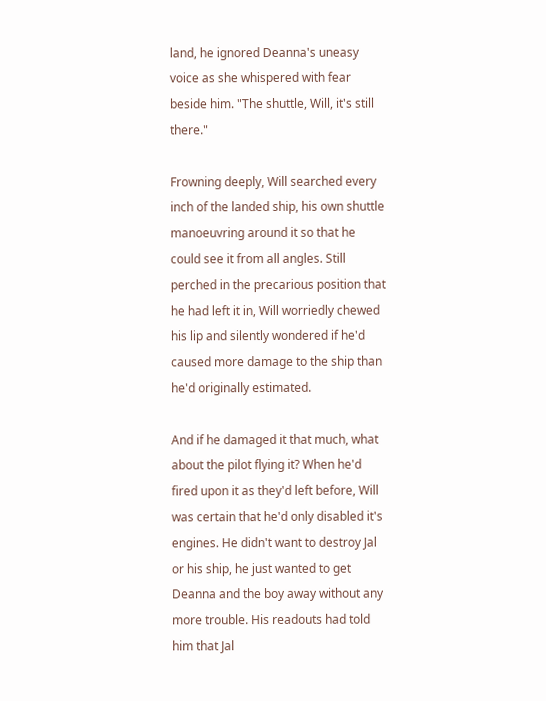land, he ignored Deanna's uneasy voice as she whispered with fear beside him. "The shuttle, Will, it's still there."

Frowning deeply, Will searched every inch of the landed ship, his own shuttle manoeuvring around it so that he could see it from all angles. Still perched in the precarious position that he had left it in, Will worriedly chewed his lip and silently wondered if he'd caused more damage to the ship than he'd originally estimated.

And if he damaged it that much, what about the pilot flying it? When he'd fired upon it as they'd left before, Will was certain that he'd only disabled it's engines. He didn't want to destroy Jal or his ship, he just wanted to get Deanna and the boy away without any more trouble. His readouts had told him that Jal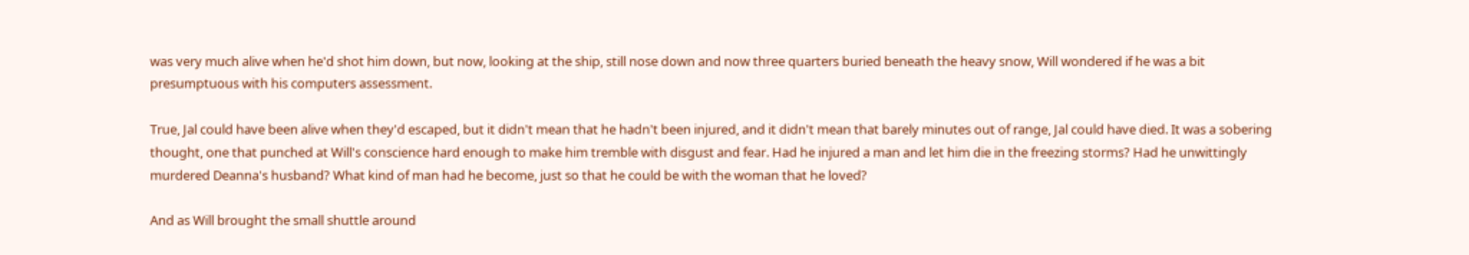was very much alive when he'd shot him down, but now, looking at the ship, still nose down and now three quarters buried beneath the heavy snow, Will wondered if he was a bit presumptuous with his computers assessment.

True, Jal could have been alive when they'd escaped, but it didn't mean that he hadn't been injured, and it didn't mean that barely minutes out of range, Jal could have died. It was a sobering thought, one that punched at Will's conscience hard enough to make him tremble with disgust and fear. Had he injured a man and let him die in the freezing storms? Had he unwittingly murdered Deanna's husband? What kind of man had he become, just so that he could be with the woman that he loved?

And as Will brought the small shuttle around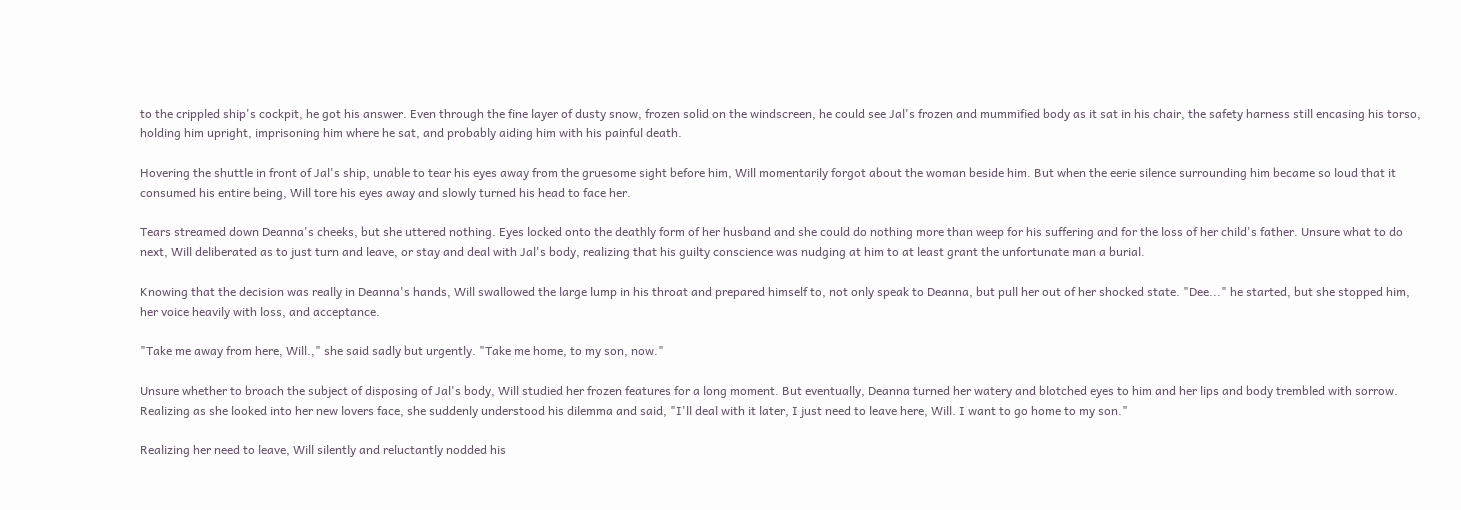to the crippled ship's cockpit, he got his answer. Even through the fine layer of dusty snow, frozen solid on the windscreen, he could see Jal's frozen and mummified body as it sat in his chair, the safety harness still encasing his torso, holding him upright, imprisoning him where he sat, and probably aiding him with his painful death.

Hovering the shuttle in front of Jal's ship, unable to tear his eyes away from the gruesome sight before him, Will momentarily forgot about the woman beside him. But when the eerie silence surrounding him became so loud that it consumed his entire being, Will tore his eyes away and slowly turned his head to face her.

Tears streamed down Deanna's cheeks, but she uttered nothing. Eyes locked onto the deathly form of her husband and she could do nothing more than weep for his suffering and for the loss of her child's father. Unsure what to do next, Will deliberated as to just turn and leave, or stay and deal with Jal's body, realizing that his guilty conscience was nudging at him to at least grant the unfortunate man a burial.

Knowing that the decision was really in Deanna's hands, Will swallowed the large lump in his throat and prepared himself to, not only speak to Deanna, but pull her out of her shocked state. "Dee..." he started, but she stopped him, her voice heavily with loss, and acceptance.

"Take me away from here, Will.," she said sadly but urgently. "Take me home, to my son, now."

Unsure whether to broach the subject of disposing of Jal's body, Will studied her frozen features for a long moment. But eventually, Deanna turned her watery and blotched eyes to him and her lips and body trembled with sorrow. Realizing as she looked into her new lovers face, she suddenly understood his dilemma and said, "I'll deal with it later, I just need to leave here, Will. I want to go home to my son."

Realizing her need to leave, Will silently and reluctantly nodded his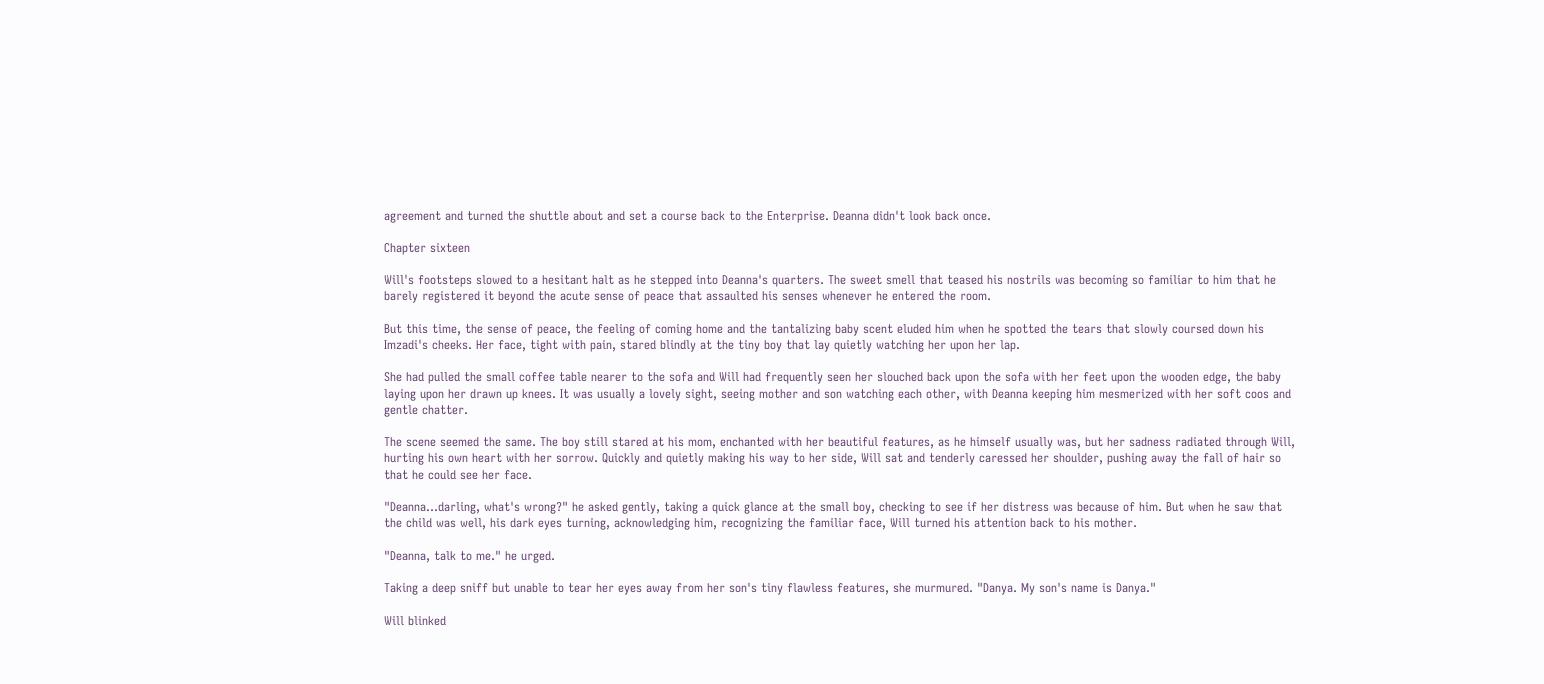agreement and turned the shuttle about and set a course back to the Enterprise. Deanna didn't look back once.

Chapter sixteen

Will's footsteps slowed to a hesitant halt as he stepped into Deanna's quarters. The sweet smell that teased his nostrils was becoming so familiar to him that he barely registered it beyond the acute sense of peace that assaulted his senses whenever he entered the room.

But this time, the sense of peace, the feeling of coming home and the tantalizing baby scent eluded him when he spotted the tears that slowly coursed down his Imzadi's cheeks. Her face, tight with pain, stared blindly at the tiny boy that lay quietly watching her upon her lap.

She had pulled the small coffee table nearer to the sofa and Will had frequently seen her slouched back upon the sofa with her feet upon the wooden edge, the baby laying upon her drawn up knees. It was usually a lovely sight, seeing mother and son watching each other, with Deanna keeping him mesmerized with her soft coos and gentle chatter.

The scene seemed the same. The boy still stared at his mom, enchanted with her beautiful features, as he himself usually was, but her sadness radiated through Will, hurting his own heart with her sorrow. Quickly and quietly making his way to her side, Will sat and tenderly caressed her shoulder, pushing away the fall of hair so that he could see her face.

"Deanna...darling, what's wrong?" he asked gently, taking a quick glance at the small boy, checking to see if her distress was because of him. But when he saw that the child was well, his dark eyes turning, acknowledging him, recognizing the familiar face, Will turned his attention back to his mother.

"Deanna, talk to me." he urged.

Taking a deep sniff but unable to tear her eyes away from her son's tiny flawless features, she murmured. "Danya. My son's name is Danya."

Will blinked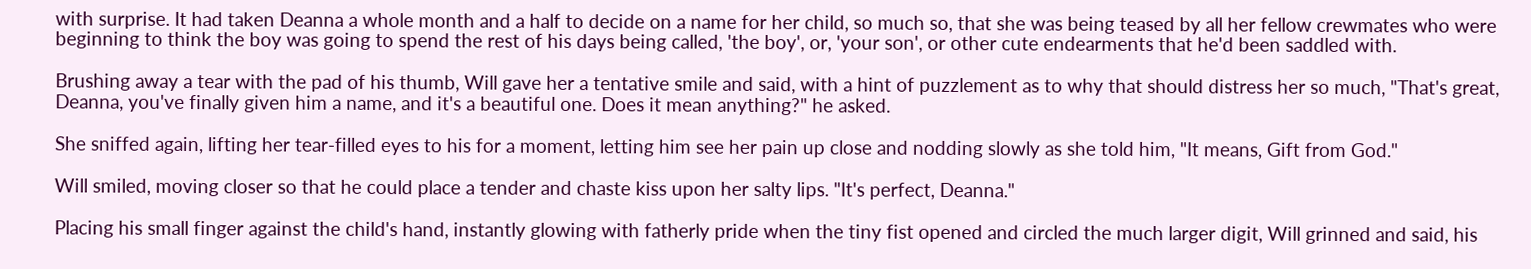with surprise. It had taken Deanna a whole month and a half to decide on a name for her child, so much so, that she was being teased by all her fellow crewmates who were beginning to think the boy was going to spend the rest of his days being called, 'the boy', or, 'your son', or other cute endearments that he'd been saddled with.

Brushing away a tear with the pad of his thumb, Will gave her a tentative smile and said, with a hint of puzzlement as to why that should distress her so much, "That's great, Deanna, you've finally given him a name, and it's a beautiful one. Does it mean anything?" he asked.

She sniffed again, lifting her tear-filled eyes to his for a moment, letting him see her pain up close and nodding slowly as she told him, "It means, Gift from God."

Will smiled, moving closer so that he could place a tender and chaste kiss upon her salty lips. "It's perfect, Deanna."

Placing his small finger against the child's hand, instantly glowing with fatherly pride when the tiny fist opened and circled the much larger digit, Will grinned and said, his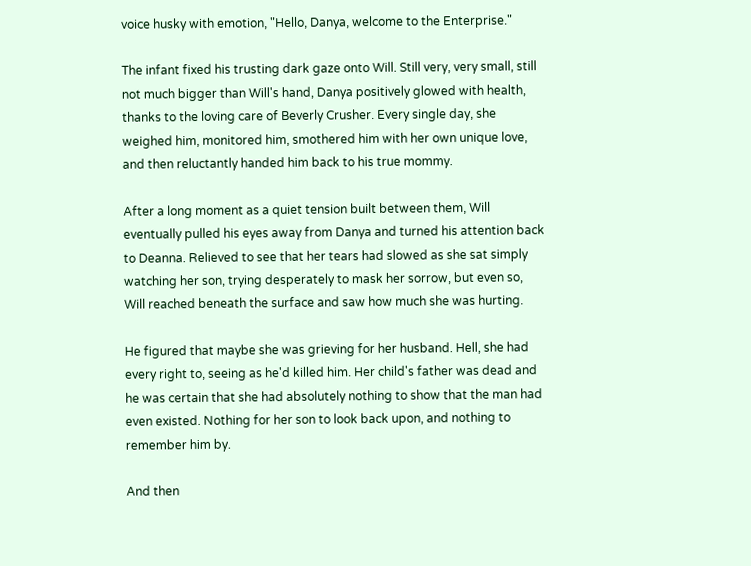voice husky with emotion, "Hello, Danya, welcome to the Enterprise."

The infant fixed his trusting dark gaze onto Will. Still very, very small, still not much bigger than Will's hand, Danya positively glowed with health, thanks to the loving care of Beverly Crusher. Every single day, she weighed him, monitored him, smothered him with her own unique love, and then reluctantly handed him back to his true mommy.

After a long moment as a quiet tension built between them, Will eventually pulled his eyes away from Danya and turned his attention back to Deanna. Relieved to see that her tears had slowed as she sat simply watching her son, trying desperately to mask her sorrow, but even so, Will reached beneath the surface and saw how much she was hurting.

He figured that maybe she was grieving for her husband. Hell, she had every right to, seeing as he'd killed him. Her child's father was dead and he was certain that she had absolutely nothing to show that the man had even existed. Nothing for her son to look back upon, and nothing to remember him by.

And then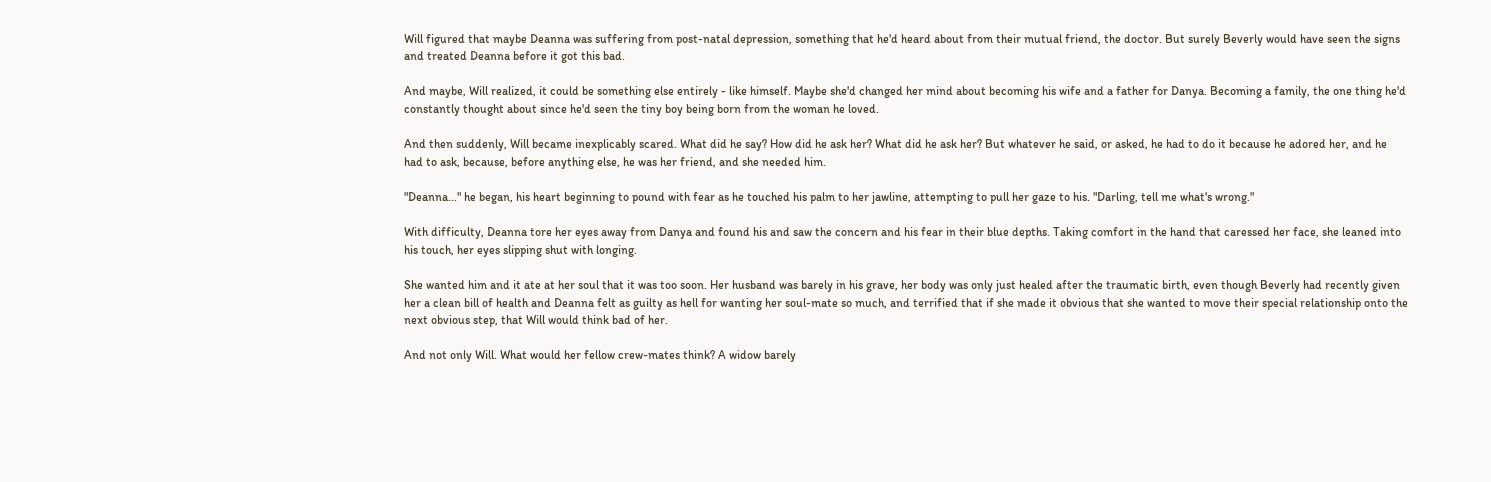Will figured that maybe Deanna was suffering from post-natal depression, something that he'd heard about from their mutual friend, the doctor. But surely Beverly would have seen the signs and treated Deanna before it got this bad.

And maybe, Will realized, it could be something else entirely - like himself. Maybe she'd changed her mind about becoming his wife and a father for Danya. Becoming a family, the one thing he'd constantly thought about since he'd seen the tiny boy being born from the woman he loved.

And then suddenly, Will became inexplicably scared. What did he say? How did he ask her? What did he ask her? But whatever he said, or asked, he had to do it because he adored her, and he had to ask, because, before anything else, he was her friend, and she needed him.

"Deanna..." he began, his heart beginning to pound with fear as he touched his palm to her jawline, attempting to pull her gaze to his. "Darling, tell me what's wrong."

With difficulty, Deanna tore her eyes away from Danya and found his and saw the concern and his fear in their blue depths. Taking comfort in the hand that caressed her face, she leaned into his touch, her eyes slipping shut with longing.

She wanted him and it ate at her soul that it was too soon. Her husband was barely in his grave, her body was only just healed after the traumatic birth, even though Beverly had recently given her a clean bill of health and Deanna felt as guilty as hell for wanting her soul-mate so much, and terrified that if she made it obvious that she wanted to move their special relationship onto the next obvious step, that Will would think bad of her.

And not only Will. What would her fellow crew-mates think? A widow barely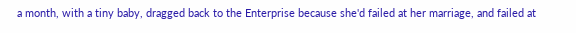a month, with a tiny baby, dragged back to the Enterprise because she'd failed at her marriage, and failed at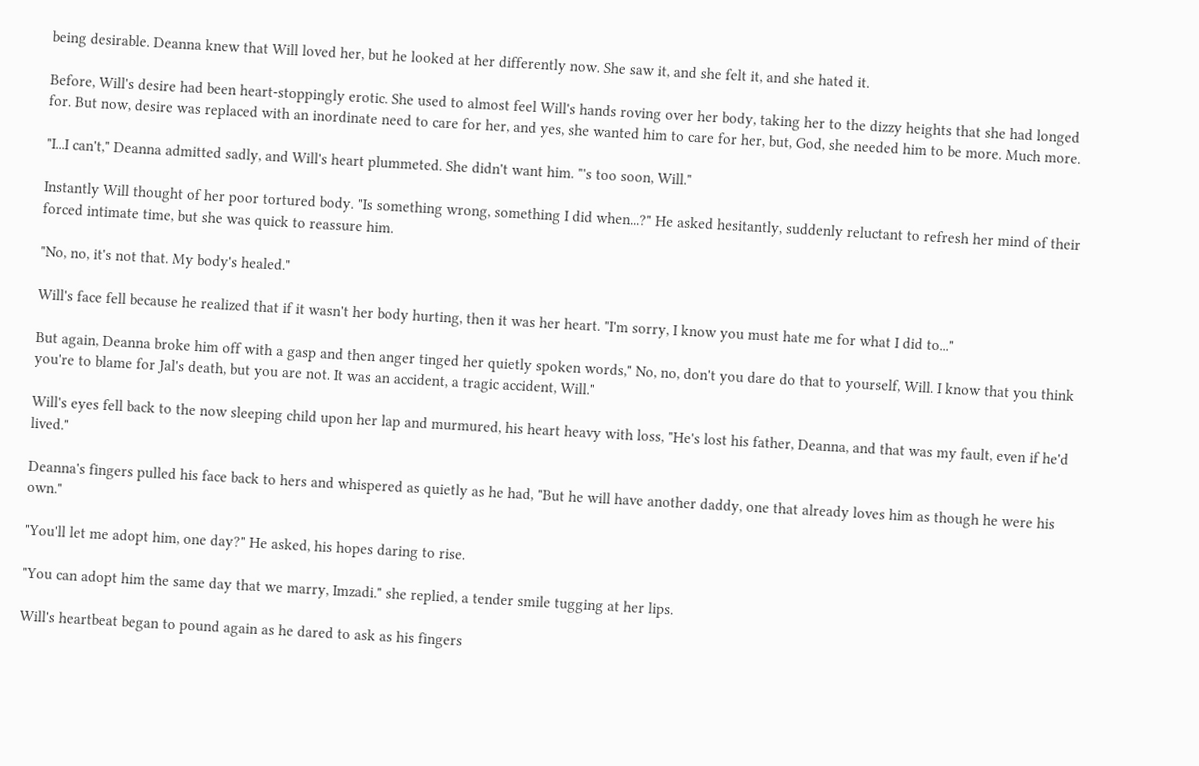being desirable. Deanna knew that Will loved her, but he looked at her differently now. She saw it, and she felt it, and she hated it.

Before, Will's desire had been heart-stoppingly erotic. She used to almost feel Will's hands roving over her body, taking her to the dizzy heights that she had longed for. But now, desire was replaced with an inordinate need to care for her, and yes, she wanted him to care for her, but, God, she needed him to be more. Much more.

"I...I can't," Deanna admitted sadly, and Will's heart plummeted. She didn't want him. "'s too soon, Will."

Instantly Will thought of her poor tortured body. "Is something wrong, something I did when...?" He asked hesitantly, suddenly reluctant to refresh her mind of their forced intimate time, but she was quick to reassure him.

"No, no, it's not that. My body's healed."

Will's face fell because he realized that if it wasn't her body hurting, then it was her heart. "I'm sorry, I know you must hate me for what I did to..."

But again, Deanna broke him off with a gasp and then anger tinged her quietly spoken words," No, no, don't you dare do that to yourself, Will. I know that you think you're to blame for Jal's death, but you are not. It was an accident, a tragic accident, Will."

Will's eyes fell back to the now sleeping child upon her lap and murmured, his heart heavy with loss, "He's lost his father, Deanna, and that was my fault, even if he'd lived."

Deanna's fingers pulled his face back to hers and whispered as quietly as he had, "But he will have another daddy, one that already loves him as though he were his own."

"You'll let me adopt him, one day?" He asked, his hopes daring to rise.

"You can adopt him the same day that we marry, Imzadi." she replied, a tender smile tugging at her lips.

Will's heartbeat began to pound again as he dared to ask as his fingers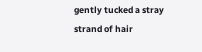gently tucked a stray strand of hair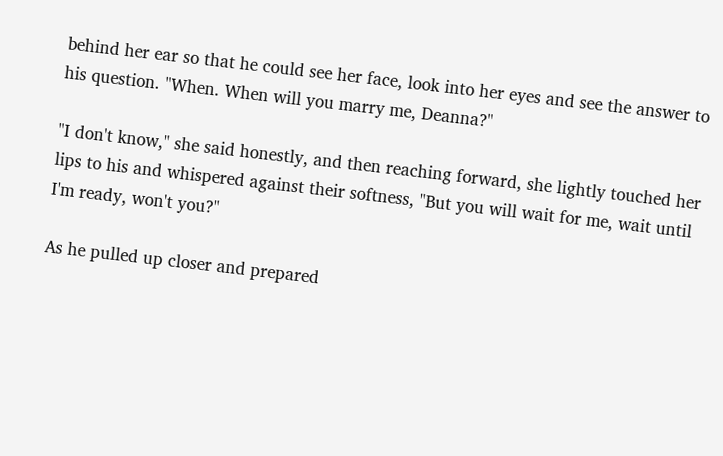behind her ear so that he could see her face, look into her eyes and see the answer to his question. "When. When will you marry me, Deanna?"

"I don't know," she said honestly, and then reaching forward, she lightly touched her lips to his and whispered against their softness, "But you will wait for me, wait until I'm ready, won't you?"

As he pulled up closer and prepared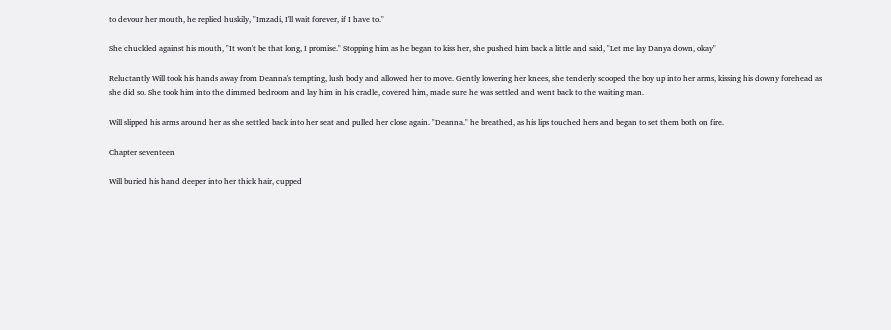to devour her mouth, he replied huskily, "Imzadi, I'll wait forever, if I have to."

She chuckled against his mouth, "It won't be that long, I promise." Stopping him as he began to kiss her, she pushed him back a little and said, "Let me lay Danya down, okay"

Reluctantly Will took his hands away from Deanna's tempting, lush body and allowed her to move. Gently lowering her knees, she tenderly scooped the boy up into her arms, kissing his downy forehead as she did so. She took him into the dimmed bedroom and lay him in his cradle, covered him, made sure he was settled and went back to the waiting man.

Will slipped his arms around her as she settled back into her seat and pulled her close again. "Deanna." he breathed, as his lips touched hers and began to set them both on fire.

Chapter seventeen

Will buried his hand deeper into her thick hair, cupped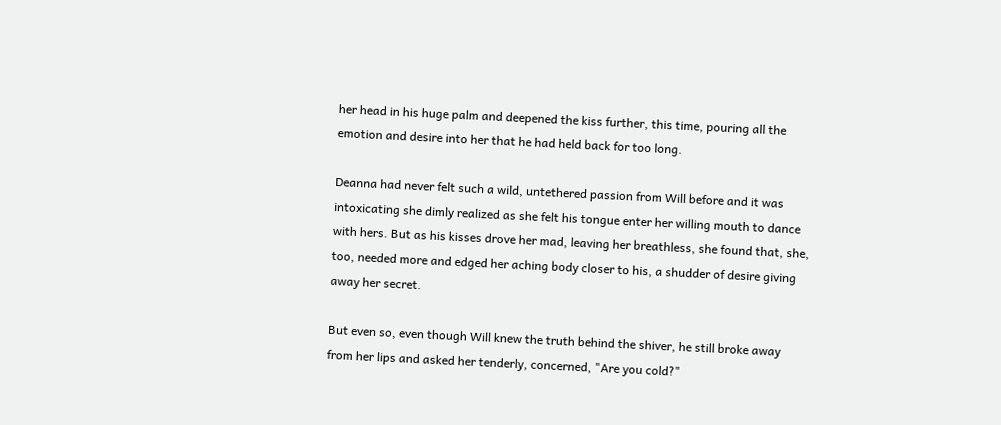her head in his huge palm and deepened the kiss further, this time, pouring all the emotion and desire into her that he had held back for too long.

Deanna had never felt such a wild, untethered passion from Will before and it was intoxicating she dimly realized as she felt his tongue enter her willing mouth to dance with hers. But as his kisses drove her mad, leaving her breathless, she found that, she, too, needed more and edged her aching body closer to his, a shudder of desire giving away her secret.

But even so, even though Will knew the truth behind the shiver, he still broke away from her lips and asked her tenderly, concerned, "Are you cold?"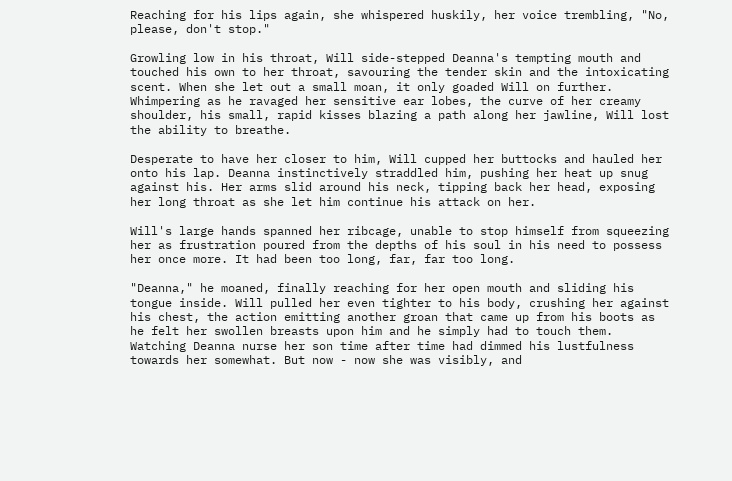Reaching for his lips again, she whispered huskily, her voice trembling, "No, please, don't stop."

Growling low in his throat, Will side-stepped Deanna's tempting mouth and touched his own to her throat, savouring the tender skin and the intoxicating scent. When she let out a small moan, it only goaded Will on further. Whimpering as he ravaged her sensitive ear lobes, the curve of her creamy shoulder, his small, rapid kisses blazing a path along her jawline, Will lost the ability to breathe.

Desperate to have her closer to him, Will cupped her buttocks and hauled her onto his lap. Deanna instinctively straddled him, pushing her heat up snug against his. Her arms slid around his neck, tipping back her head, exposing her long throat as she let him continue his attack on her.

Will's large hands spanned her ribcage, unable to stop himself from squeezing her as frustration poured from the depths of his soul in his need to possess her once more. It had been too long, far, far too long.

"Deanna," he moaned, finally reaching for her open mouth and sliding his tongue inside. Will pulled her even tighter to his body, crushing her against his chest, the action emitting another groan that came up from his boots as he felt her swollen breasts upon him and he simply had to touch them. Watching Deanna nurse her son time after time had dimmed his lustfulness towards her somewhat. But now - now she was visibly, and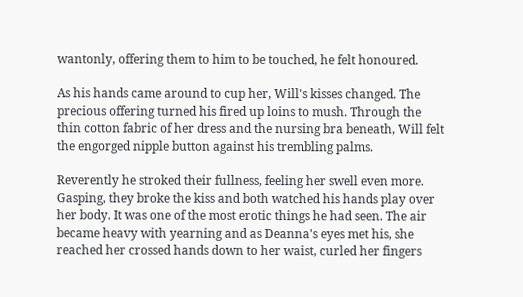wantonly, offering them to him to be touched, he felt honoured.

As his hands came around to cup her, Will's kisses changed. The precious offering turned his fired up loins to mush. Through the thin cotton fabric of her dress and the nursing bra beneath, Will felt the engorged nipple button against his trembling palms.

Reverently he stroked their fullness, feeling her swell even more. Gasping, they broke the kiss and both watched his hands play over her body. It was one of the most erotic things he had seen. The air became heavy with yearning and as Deanna's eyes met his, she reached her crossed hands down to her waist, curled her fingers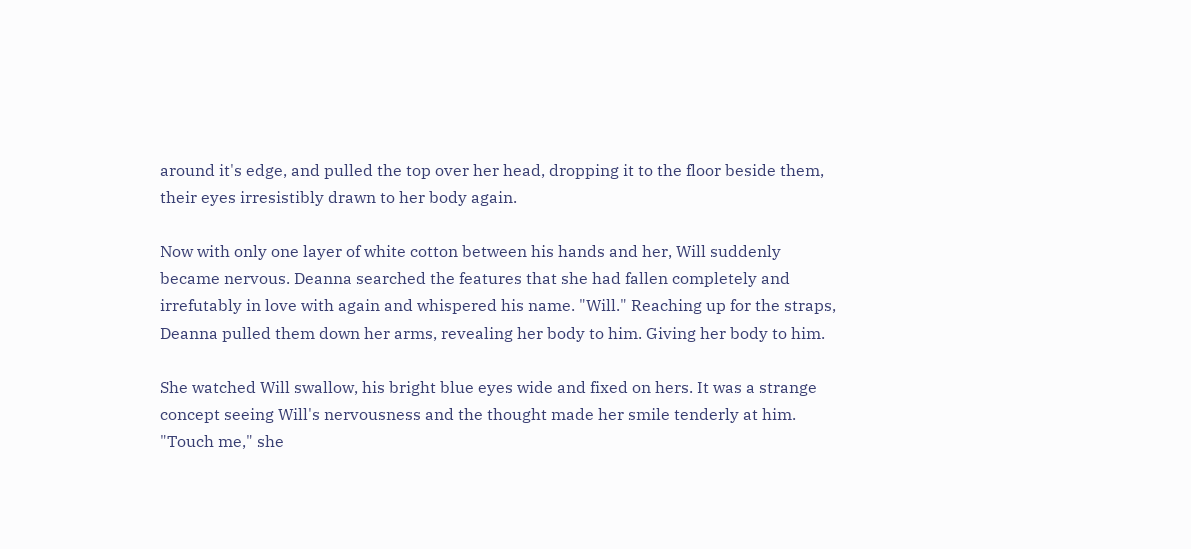around it's edge, and pulled the top over her head, dropping it to the floor beside them, their eyes irresistibly drawn to her body again.

Now with only one layer of white cotton between his hands and her, Will suddenly became nervous. Deanna searched the features that she had fallen completely and irrefutably in love with again and whispered his name. "Will." Reaching up for the straps, Deanna pulled them down her arms, revealing her body to him. Giving her body to him.

She watched Will swallow, his bright blue eyes wide and fixed on hers. It was a strange concept seeing Will's nervousness and the thought made her smile tenderly at him. "Touch me," she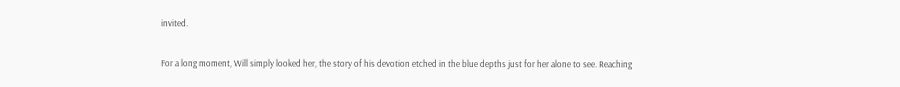invited.

For a long moment, Will simply looked her, the story of his devotion etched in the blue depths just for her alone to see. Reaching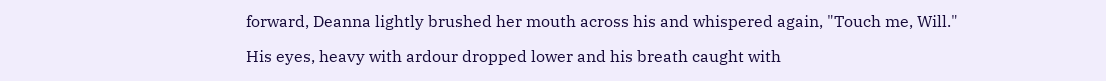forward, Deanna lightly brushed her mouth across his and whispered again, "Touch me, Will."

His eyes, heavy with ardour dropped lower and his breath caught with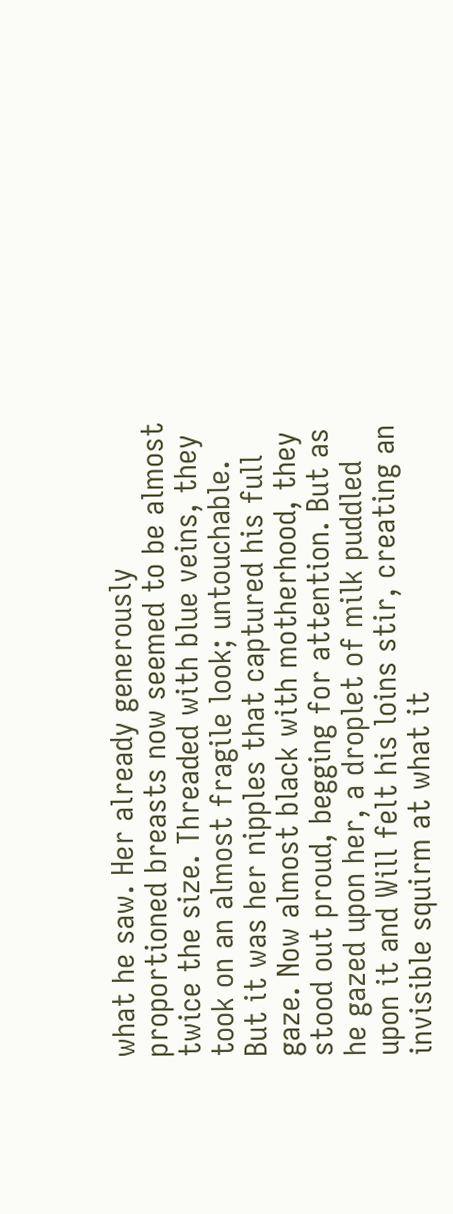what he saw. Her already generously proportioned breasts now seemed to be almost twice the size. Threaded with blue veins, they took on an almost fragile look; untouchable. But it was her nipples that captured his full gaze. Now almost black with motherhood, they stood out proud, begging for attention. But as he gazed upon her, a droplet of milk puddled upon it and Will felt his loins stir, creating an invisible squirm at what it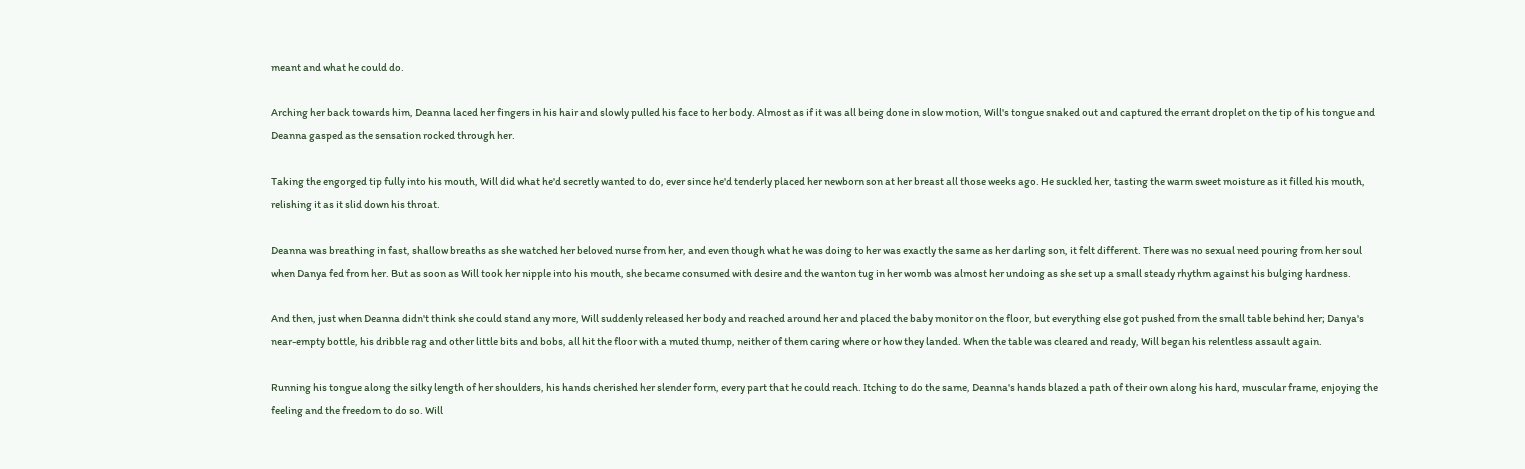meant and what he could do.

Arching her back towards him, Deanna laced her fingers in his hair and slowly pulled his face to her body. Almost as if it was all being done in slow motion, Will's tongue snaked out and captured the errant droplet on the tip of his tongue and Deanna gasped as the sensation rocked through her.

Taking the engorged tip fully into his mouth, Will did what he'd secretly wanted to do, ever since he'd tenderly placed her newborn son at her breast all those weeks ago. He suckled her, tasting the warm sweet moisture as it filled his mouth, relishing it as it slid down his throat.

Deanna was breathing in fast, shallow breaths as she watched her beloved nurse from her, and even though what he was doing to her was exactly the same as her darling son, it felt different. There was no sexual need pouring from her soul when Danya fed from her. But as soon as Will took her nipple into his mouth, she became consumed with desire and the wanton tug in her womb was almost her undoing as she set up a small steady rhythm against his bulging hardness.

And then, just when Deanna didn't think she could stand any more, Will suddenly released her body and reached around her and placed the baby monitor on the floor, but everything else got pushed from the small table behind her; Danya's near-empty bottle, his dribble rag and other little bits and bobs, all hit the floor with a muted thump, neither of them caring where or how they landed. When the table was cleared and ready, Will began his relentless assault again.

Running his tongue along the silky length of her shoulders, his hands cherished her slender form, every part that he could reach. Itching to do the same, Deanna's hands blazed a path of their own along his hard, muscular frame, enjoying the feeling and the freedom to do so. Will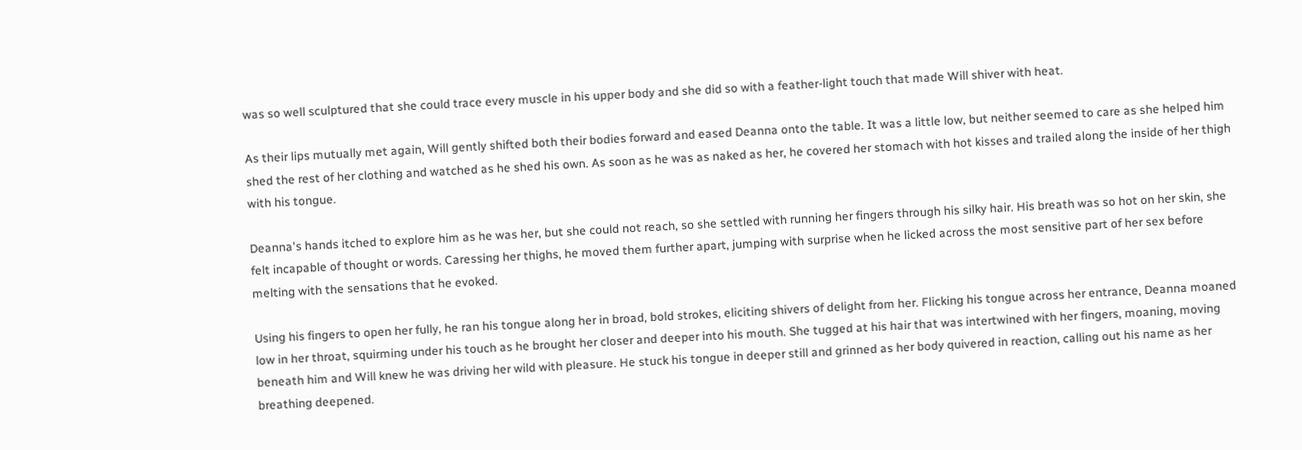was so well sculptured that she could trace every muscle in his upper body and she did so with a feather-light touch that made Will shiver with heat.

As their lips mutually met again, Will gently shifted both their bodies forward and eased Deanna onto the table. It was a little low, but neither seemed to care as she helped him shed the rest of her clothing and watched as he shed his own. As soon as he was as naked as her, he covered her stomach with hot kisses and trailed along the inside of her thigh with his tongue.

Deanna's hands itched to explore him as he was her, but she could not reach, so she settled with running her fingers through his silky hair. His breath was so hot on her skin, she felt incapable of thought or words. Caressing her thighs, he moved them further apart, jumping with surprise when he licked across the most sensitive part of her sex before melting with the sensations that he evoked.

Using his fingers to open her fully, he ran his tongue along her in broad, bold strokes, eliciting shivers of delight from her. Flicking his tongue across her entrance, Deanna moaned low in her throat, squirming under his touch as he brought her closer and deeper into his mouth. She tugged at his hair that was intertwined with her fingers, moaning, moving beneath him and Will knew he was driving her wild with pleasure. He stuck his tongue in deeper still and grinned as her body quivered in reaction, calling out his name as her breathing deepened.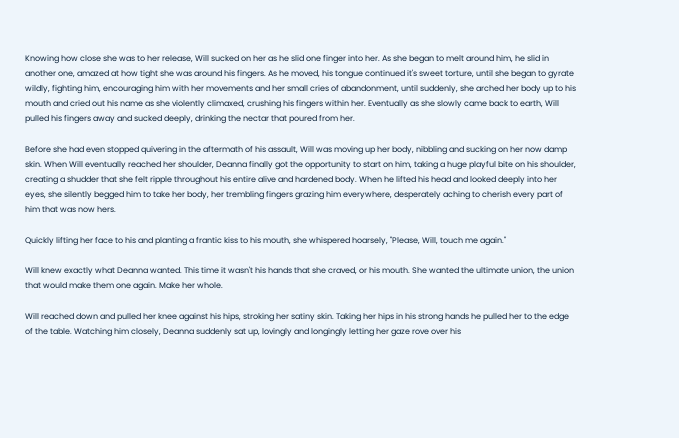Knowing how close she was to her release, Will sucked on her as he slid one finger into her. As she began to melt around him, he slid in another one, amazed at how tight she was around his fingers. As he moved, his tongue continued it's sweet torture, until she began to gyrate wildly, fighting him, encouraging him with her movements and her small cries of abandonment, until suddenly, she arched her body up to his mouth and cried out his name as she violently climaxed, crushing his fingers within her. Eventually as she slowly came back to earth, Will pulled his fingers away and sucked deeply, drinking the nectar that poured from her.

Before she had even stopped quivering in the aftermath of his assault, Will was moving up her body, nibbling and sucking on her now damp skin. When Will eventually reached her shoulder, Deanna finally got the opportunity to start on him, taking a huge playful bite on his shoulder, creating a shudder that she felt ripple throughout his entire alive and hardened body. When he lifted his head and looked deeply into her eyes, she silently begged him to take her body, her trembling fingers grazing him everywhere, desperately aching to cherish every part of him that was now hers.

Quickly lifting her face to his and planting a frantic kiss to his mouth, she whispered hoarsely, "Please, Will, touch me again."

Will knew exactly what Deanna wanted. This time it wasn't his hands that she craved, or his mouth. She wanted the ultimate union, the union that would make them one again. Make her whole.

Will reached down and pulled her knee against his hips, stroking her satiny skin. Taking her hips in his strong hands he pulled her to the edge of the table. Watching him closely, Deanna suddenly sat up, lovingly and longingly letting her gaze rove over his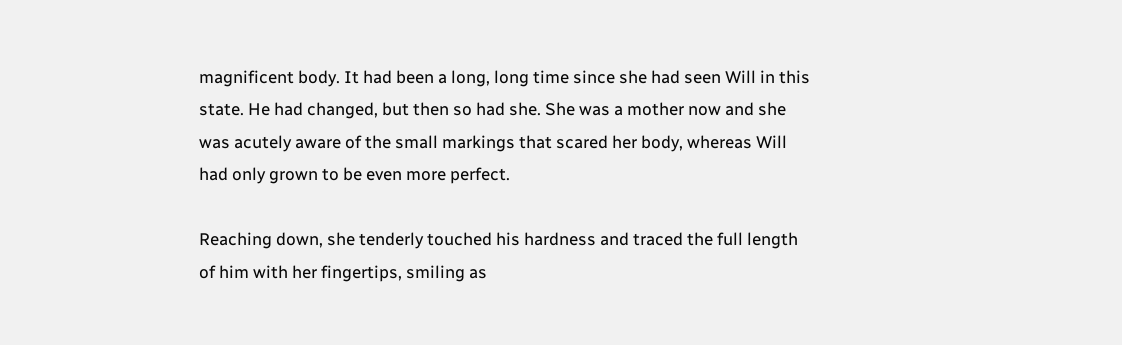magnificent body. It had been a long, long time since she had seen Will in this state. He had changed, but then so had she. She was a mother now and she was acutely aware of the small markings that scared her body, whereas Will had only grown to be even more perfect.

Reaching down, she tenderly touched his hardness and traced the full length of him with her fingertips, smiling as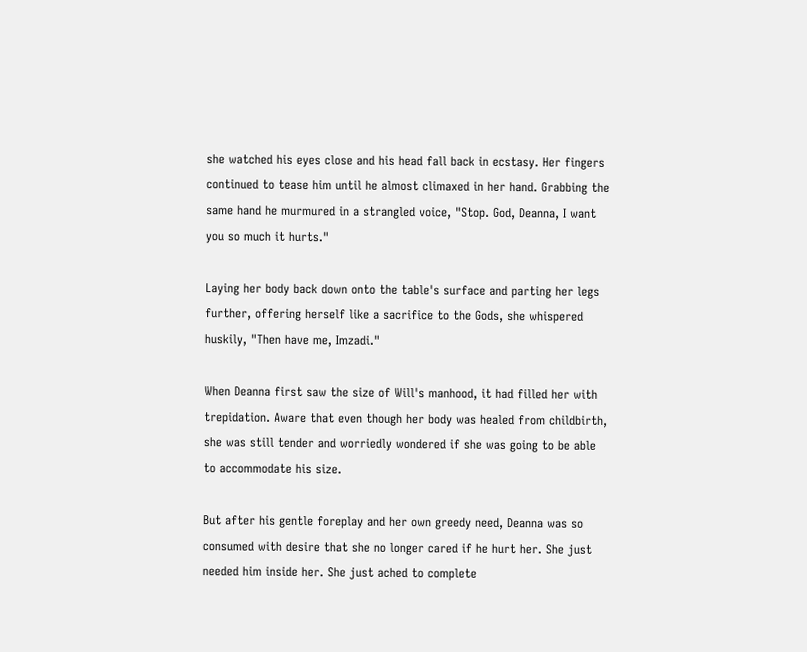she watched his eyes close and his head fall back in ecstasy. Her fingers continued to tease him until he almost climaxed in her hand. Grabbing the same hand he murmured in a strangled voice, "Stop. God, Deanna, I want you so much it hurts."

Laying her body back down onto the table's surface and parting her legs further, offering herself like a sacrifice to the Gods, she whispered huskily, "Then have me, Imzadi."

When Deanna first saw the size of Will's manhood, it had filled her with trepidation. Aware that even though her body was healed from childbirth, she was still tender and worriedly wondered if she was going to be able to accommodate his size.

But after his gentle foreplay and her own greedy need, Deanna was so consumed with desire that she no longer cared if he hurt her. She just needed him inside her. She just ached to complete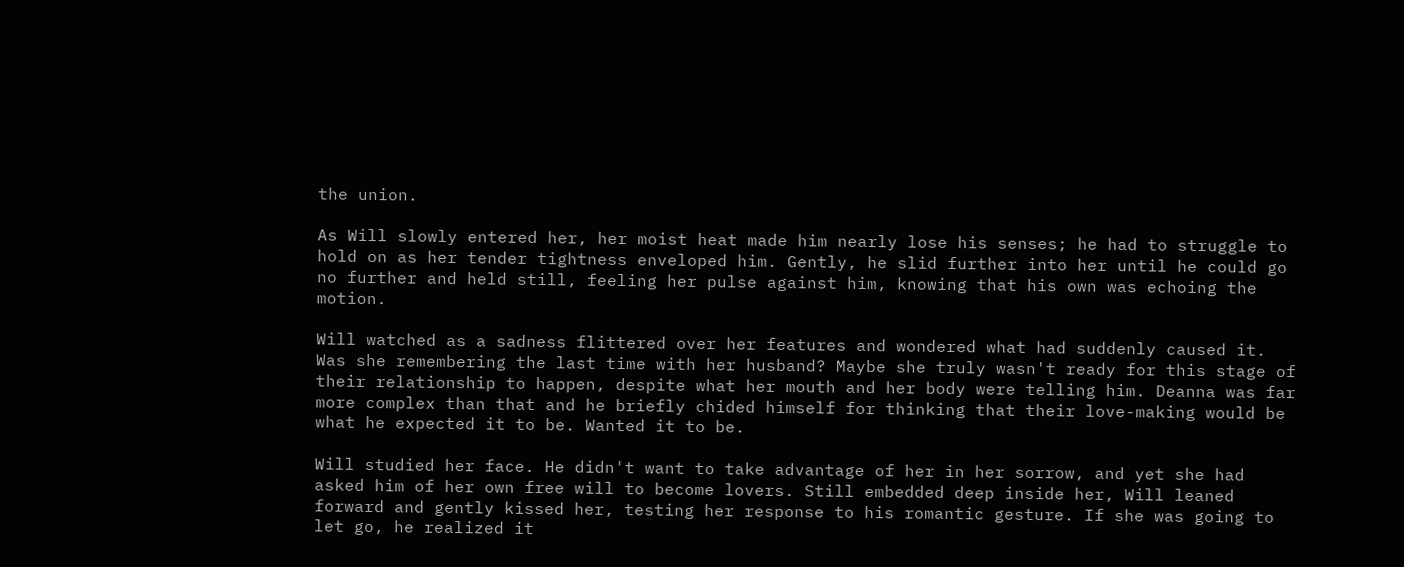the union.

As Will slowly entered her, her moist heat made him nearly lose his senses; he had to struggle to hold on as her tender tightness enveloped him. Gently, he slid further into her until he could go no further and held still, feeling her pulse against him, knowing that his own was echoing the motion.

Will watched as a sadness flittered over her features and wondered what had suddenly caused it. Was she remembering the last time with her husband? Maybe she truly wasn't ready for this stage of their relationship to happen, despite what her mouth and her body were telling him. Deanna was far more complex than that and he briefly chided himself for thinking that their love-making would be what he expected it to be. Wanted it to be.

Will studied her face. He didn't want to take advantage of her in her sorrow, and yet she had asked him of her own free will to become lovers. Still embedded deep inside her, Will leaned forward and gently kissed her, testing her response to his romantic gesture. If she was going to let go, he realized it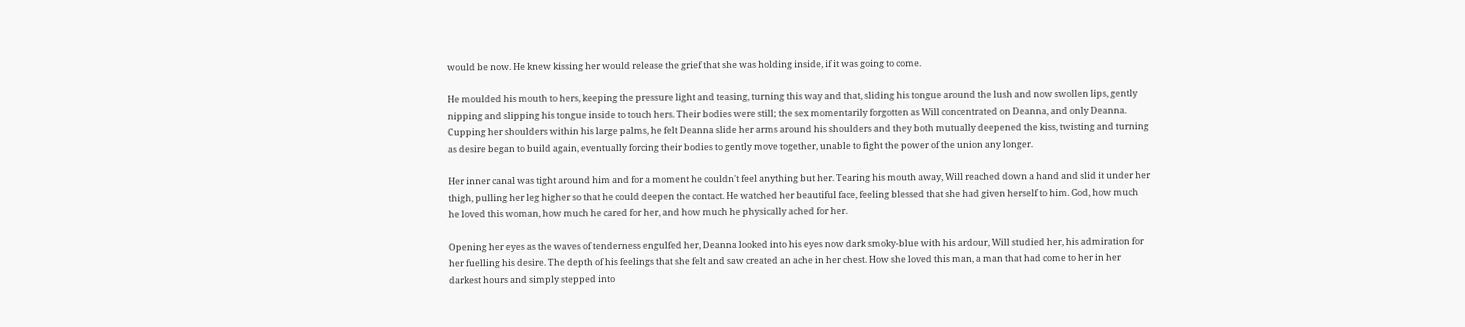would be now. He knew kissing her would release the grief that she was holding inside, if it was going to come.

He moulded his mouth to hers, keeping the pressure light and teasing, turning this way and that, sliding his tongue around the lush and now swollen lips, gently nipping and slipping his tongue inside to touch hers. Their bodies were still; the sex momentarily forgotten as Will concentrated on Deanna, and only Deanna. Cupping her shoulders within his large palms, he felt Deanna slide her arms around his shoulders and they both mutually deepened the kiss, twisting and turning as desire began to build again, eventually forcing their bodies to gently move together, unable to fight the power of the union any longer.

Her inner canal was tight around him and for a moment he couldn't feel anything but her. Tearing his mouth away, Will reached down a hand and slid it under her thigh, pulling her leg higher so that he could deepen the contact. He watched her beautiful face, feeling blessed that she had given herself to him. God, how much he loved this woman, how much he cared for her, and how much he physically ached for her.

Opening her eyes as the waves of tenderness engulfed her, Deanna looked into his eyes now dark smoky-blue with his ardour, Will studied her, his admiration for her fuelling his desire. The depth of his feelings that she felt and saw created an ache in her chest. How she loved this man, a man that had come to her in her darkest hours and simply stepped into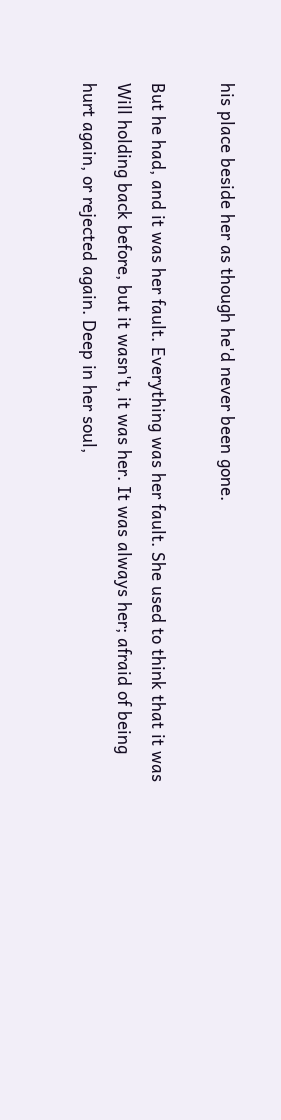his place beside her as though he'd never been gone.

But he had, and it was her fault. Everything was her fault. She used to think that it was Will holding back before, but it wasn't, it was her. It was always her; afraid of being hurt again, or rejected again. Deep in her soul,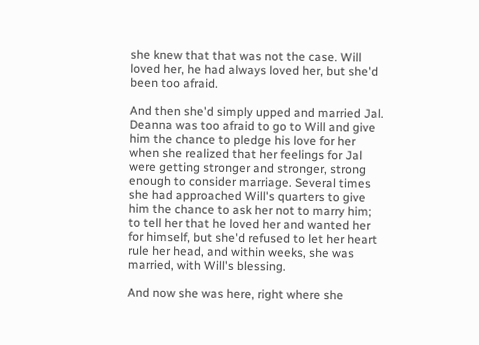she knew that that was not the case. Will loved her, he had always loved her, but she'd been too afraid.

And then she'd simply upped and married Jal. Deanna was too afraid to go to Will and give him the chance to pledge his love for her when she realized that her feelings for Jal were getting stronger and stronger, strong enough to consider marriage. Several times she had approached Will's quarters to give him the chance to ask her not to marry him; to tell her that he loved her and wanted her for himself, but she'd refused to let her heart rule her head, and within weeks, she was married, with Will's blessing.

And now she was here, right where she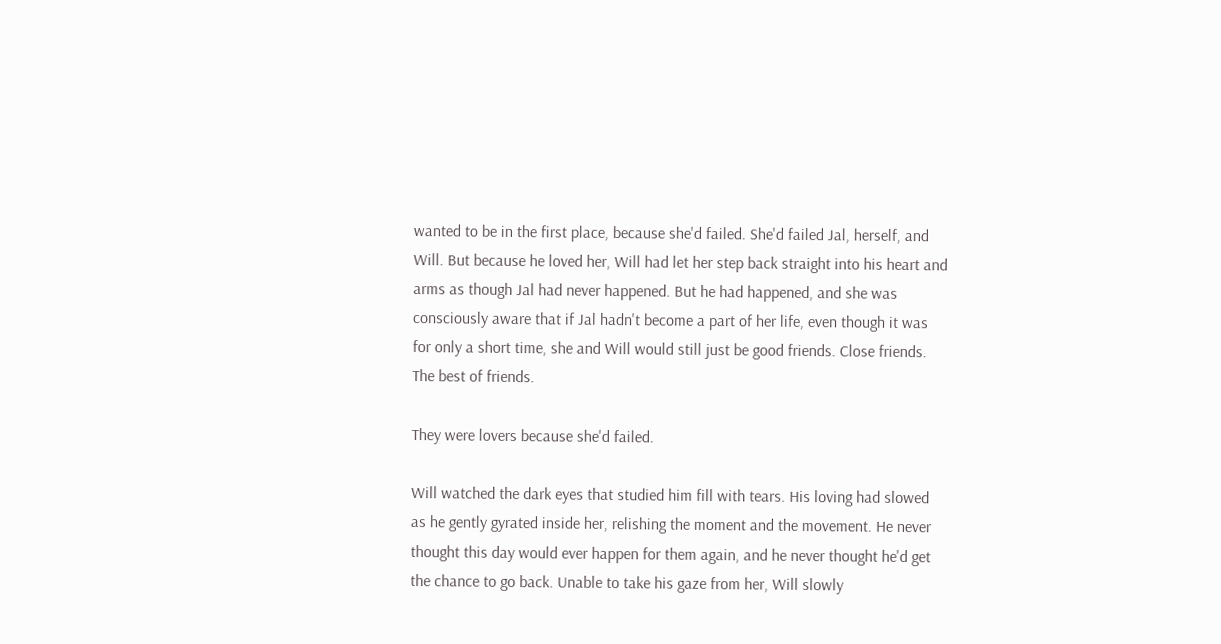wanted to be in the first place, because she'd failed. She'd failed Jal, herself, and Will. But because he loved her, Will had let her step back straight into his heart and arms as though Jal had never happened. But he had happened, and she was consciously aware that if Jal hadn't become a part of her life, even though it was for only a short time, she and Will would still just be good friends. Close friends. The best of friends.

They were lovers because she'd failed.

Will watched the dark eyes that studied him fill with tears. His loving had slowed as he gently gyrated inside her, relishing the moment and the movement. He never thought this day would ever happen for them again, and he never thought he'd get the chance to go back. Unable to take his gaze from her, Will slowly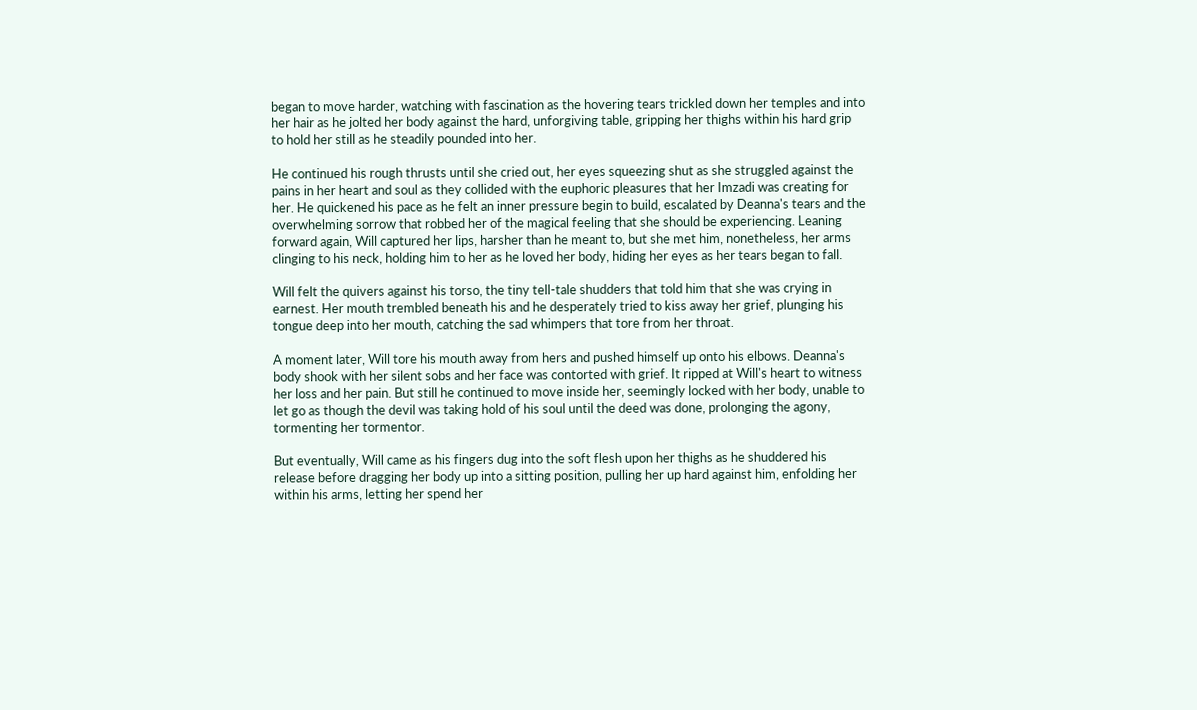began to move harder, watching with fascination as the hovering tears trickled down her temples and into her hair as he jolted her body against the hard, unforgiving table, gripping her thighs within his hard grip to hold her still as he steadily pounded into her.

He continued his rough thrusts until she cried out, her eyes squeezing shut as she struggled against the pains in her heart and soul as they collided with the euphoric pleasures that her Imzadi was creating for her. He quickened his pace as he felt an inner pressure begin to build, escalated by Deanna's tears and the overwhelming sorrow that robbed her of the magical feeling that she should be experiencing. Leaning forward again, Will captured her lips, harsher than he meant to, but she met him, nonetheless, her arms clinging to his neck, holding him to her as he loved her body, hiding her eyes as her tears began to fall.

Will felt the quivers against his torso, the tiny tell-tale shudders that told him that she was crying in earnest. Her mouth trembled beneath his and he desperately tried to kiss away her grief, plunging his tongue deep into her mouth, catching the sad whimpers that tore from her throat.

A moment later, Will tore his mouth away from hers and pushed himself up onto his elbows. Deanna's body shook with her silent sobs and her face was contorted with grief. It ripped at Will's heart to witness her loss and her pain. But still he continued to move inside her, seemingly locked with her body, unable to let go as though the devil was taking hold of his soul until the deed was done, prolonging the agony, tormenting her tormentor.

But eventually, Will came as his fingers dug into the soft flesh upon her thighs as he shuddered his release before dragging her body up into a sitting position, pulling her up hard against him, enfolding her within his arms, letting her spend her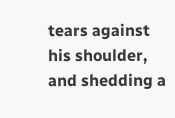tears against his shoulder, and shedding a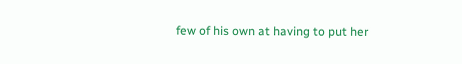few of his own at having to put her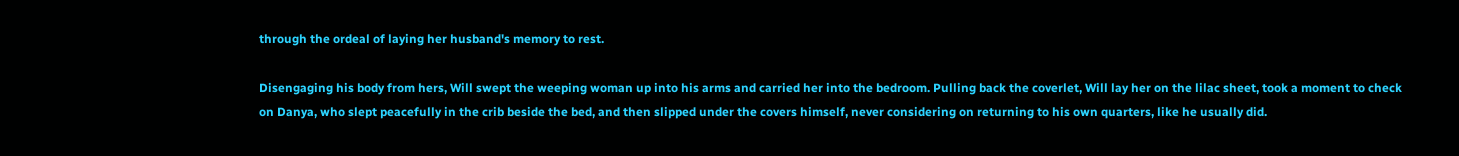through the ordeal of laying her husband's memory to rest.

Disengaging his body from hers, Will swept the weeping woman up into his arms and carried her into the bedroom. Pulling back the coverlet, Will lay her on the lilac sheet, took a moment to check on Danya, who slept peacefully in the crib beside the bed, and then slipped under the covers himself, never considering on returning to his own quarters, like he usually did.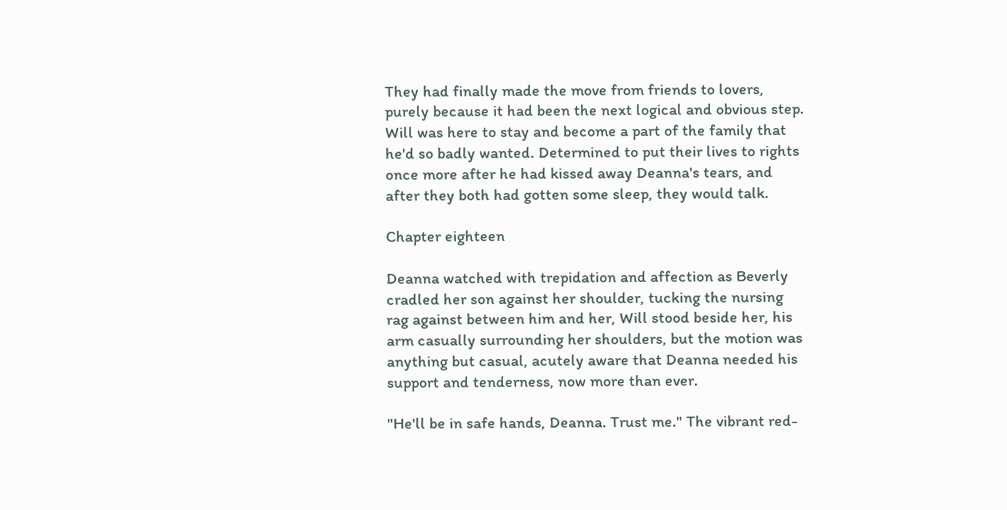They had finally made the move from friends to lovers, purely because it had been the next logical and obvious step. Will was here to stay and become a part of the family that he'd so badly wanted. Determined to put their lives to rights once more after he had kissed away Deanna's tears, and after they both had gotten some sleep, they would talk.

Chapter eighteen

Deanna watched with trepidation and affection as Beverly cradled her son against her shoulder, tucking the nursing rag against between him and her, Will stood beside her, his arm casually surrounding her shoulders, but the motion was anything but casual, acutely aware that Deanna needed his support and tenderness, now more than ever.

"He'll be in safe hands, Deanna. Trust me." The vibrant red-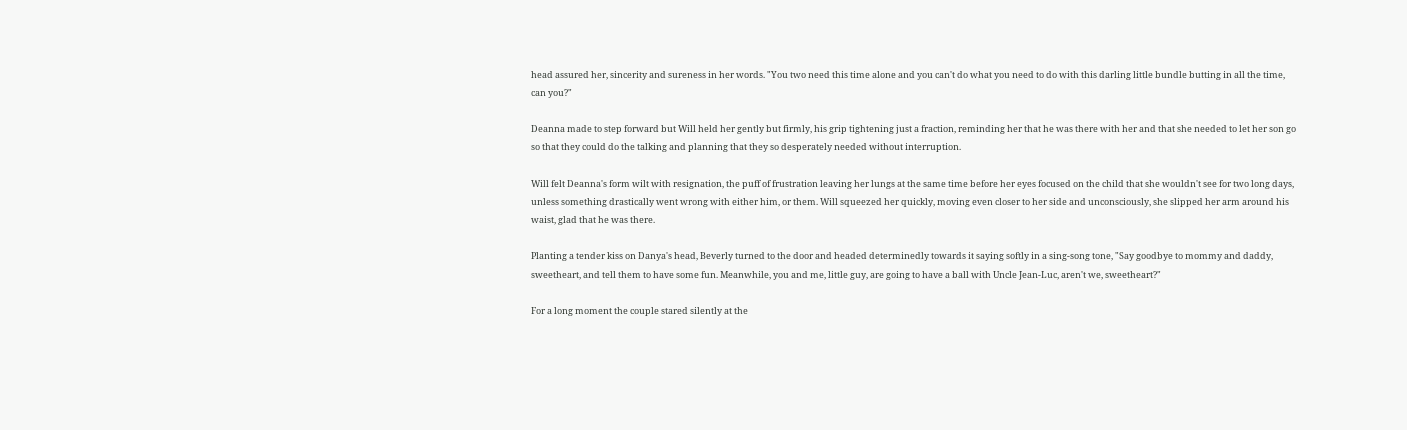head assured her, sincerity and sureness in her words. "You two need this time alone and you can't do what you need to do with this darling little bundle butting in all the time, can you?"

Deanna made to step forward but Will held her gently but firmly, his grip tightening just a fraction, reminding her that he was there with her and that she needed to let her son go so that they could do the talking and planning that they so desperately needed without interruption.

Will felt Deanna's form wilt with resignation, the puff of frustration leaving her lungs at the same time before her eyes focused on the child that she wouldn't see for two long days, unless something drastically went wrong with either him, or them. Will squeezed her quickly, moving even closer to her side and unconsciously, she slipped her arm around his waist, glad that he was there.

Planting a tender kiss on Danya's head, Beverly turned to the door and headed determinedly towards it saying softly in a sing-song tone, "Say goodbye to mommy and daddy, sweetheart, and tell them to have some fun. Meanwhile, you and me, little guy, are going to have a ball with Uncle Jean-Luc, aren't we, sweetheart?"

For a long moment the couple stared silently at the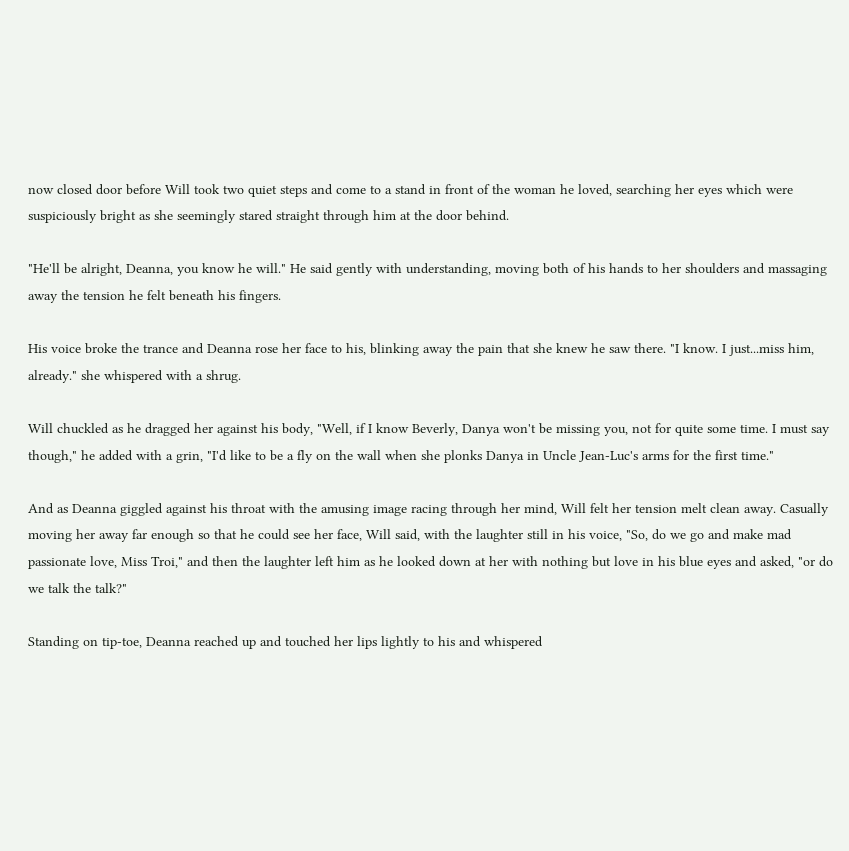now closed door before Will took two quiet steps and come to a stand in front of the woman he loved, searching her eyes which were suspiciously bright as she seemingly stared straight through him at the door behind.

"He'll be alright, Deanna, you know he will." He said gently with understanding, moving both of his hands to her shoulders and massaging away the tension he felt beneath his fingers.

His voice broke the trance and Deanna rose her face to his, blinking away the pain that she knew he saw there. "I know. I just...miss him, already." she whispered with a shrug.

Will chuckled as he dragged her against his body, "Well, if I know Beverly, Danya won't be missing you, not for quite some time. I must say though," he added with a grin, "I'd like to be a fly on the wall when she plonks Danya in Uncle Jean-Luc's arms for the first time."

And as Deanna giggled against his throat with the amusing image racing through her mind, Will felt her tension melt clean away. Casually moving her away far enough so that he could see her face, Will said, with the laughter still in his voice, "So, do we go and make mad passionate love, Miss Troi," and then the laughter left him as he looked down at her with nothing but love in his blue eyes and asked, "or do we talk the talk?"

Standing on tip-toe, Deanna reached up and touched her lips lightly to his and whispered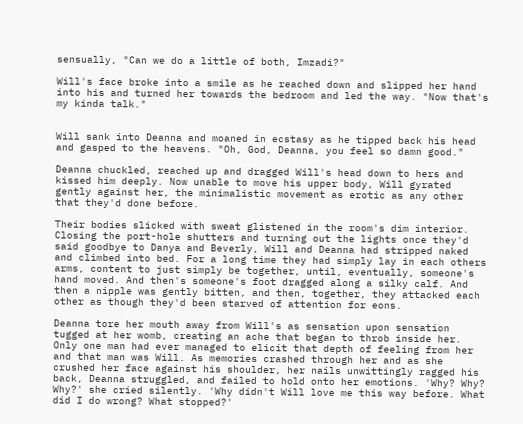sensually, "Can we do a little of both, Imzadi?"

Will's face broke into a smile as he reached down and slipped her hand into his and turned her towards the bedroom and led the way. "Now that's my kinda talk."


Will sank into Deanna and moaned in ecstasy as he tipped back his head and gasped to the heavens. "Oh, God, Deanna, you feel so damn good."

Deanna chuckled, reached up and dragged Will's head down to hers and kissed him deeply. Now unable to move his upper body, Will gyrated gently against her, the minimalistic movement as erotic as any other that they'd done before.

Their bodies slicked with sweat glistened in the room's dim interior. Closing the port-hole shutters and turning out the lights once they'd said goodbye to Danya and Beverly, Will and Deanna had stripped naked and climbed into bed. For a long time they had simply lay in each others arms, content to just simply be together, until, eventually, someone's hand moved. And then's someone's foot dragged along a silky calf. And then a nipple was gently bitten, and then, together, they attacked each other as though they'd been starved of attention for eons.

Deanna tore her mouth away from Will's as sensation upon sensation tugged at her womb, creating an ache that began to throb inside her. Only one man had ever managed to elicit that depth of feeling from her and that man was Will. As memories crashed through her and as she crushed her face against his shoulder, her nails unwittingly ragged his back, Deanna struggled, and failed to hold onto her emotions. 'Why? Why? Why?' she cried silently. 'Why didn't Will love me this way before. What did I do wrong? What stopped?'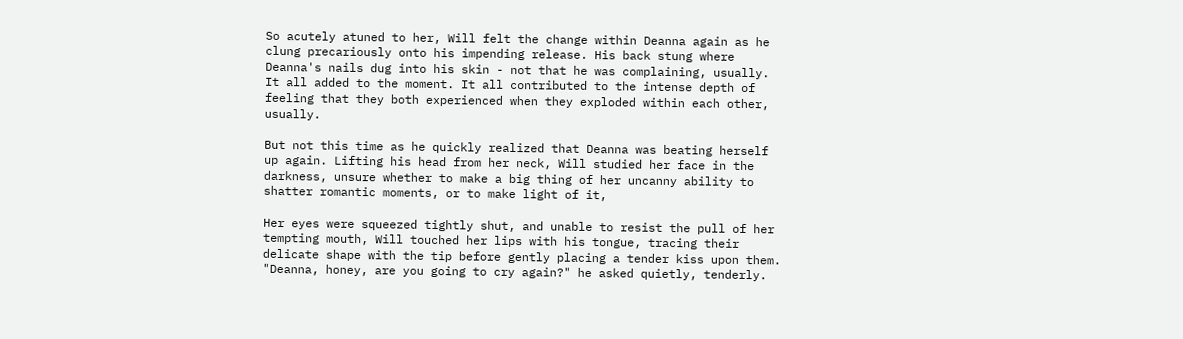So acutely atuned to her, Will felt the change within Deanna again as he clung precariously onto his impending release. His back stung where Deanna's nails dug into his skin - not that he was complaining, usually. It all added to the moment. It all contributed to the intense depth of feeling that they both experienced when they exploded within each other, usually.

But not this time as he quickly realized that Deanna was beating herself up again. Lifting his head from her neck, Will studied her face in the darkness, unsure whether to make a big thing of her uncanny ability to shatter romantic moments, or to make light of it,

Her eyes were squeezed tightly shut, and unable to resist the pull of her tempting mouth, Will touched her lips with his tongue, tracing their delicate shape with the tip before gently placing a tender kiss upon them. "Deanna, honey, are you going to cry again?" he asked quietly, tenderly.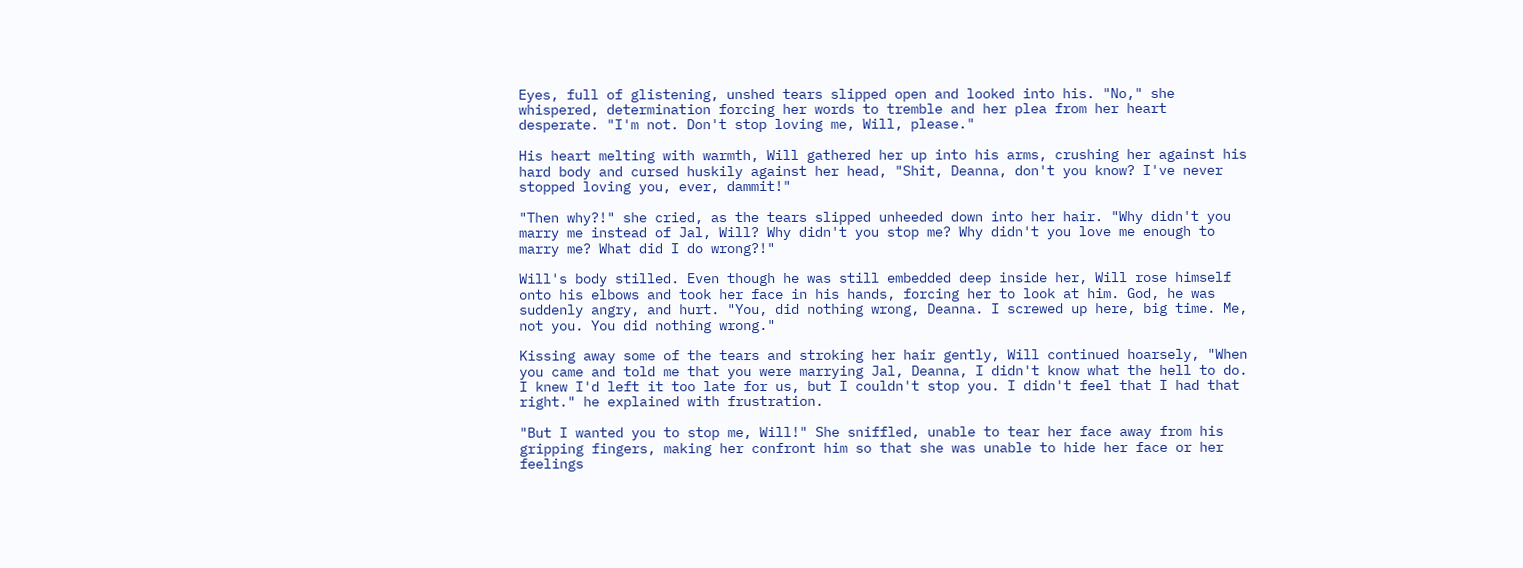Eyes, full of glistening, unshed tears slipped open and looked into his. "No," she whispered, determination forcing her words to tremble and her plea from her heart desperate. "I'm not. Don't stop loving me, Will, please."

His heart melting with warmth, Will gathered her up into his arms, crushing her against his hard body and cursed huskily against her head, "Shit, Deanna, don't you know? I've never stopped loving you, ever, dammit!"

"Then why?!" she cried, as the tears slipped unheeded down into her hair. "Why didn't you marry me instead of Jal, Will? Why didn't you stop me? Why didn't you love me enough to marry me? What did I do wrong?!"

Will's body stilled. Even though he was still embedded deep inside her, Will rose himself onto his elbows and took her face in his hands, forcing her to look at him. God, he was suddenly angry, and hurt. "You, did nothing wrong, Deanna. I screwed up here, big time. Me, not you. You did nothing wrong."

Kissing away some of the tears and stroking her hair gently, Will continued hoarsely, "When you came and told me that you were marrying Jal, Deanna, I didn't know what the hell to do. I knew I'd left it too late for us, but I couldn't stop you. I didn't feel that I had that right." he explained with frustration.

"But I wanted you to stop me, Will!" She sniffled, unable to tear her face away from his gripping fingers, making her confront him so that she was unable to hide her face or her feelings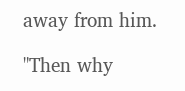away from him.

"Then why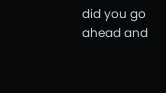did you go ahead and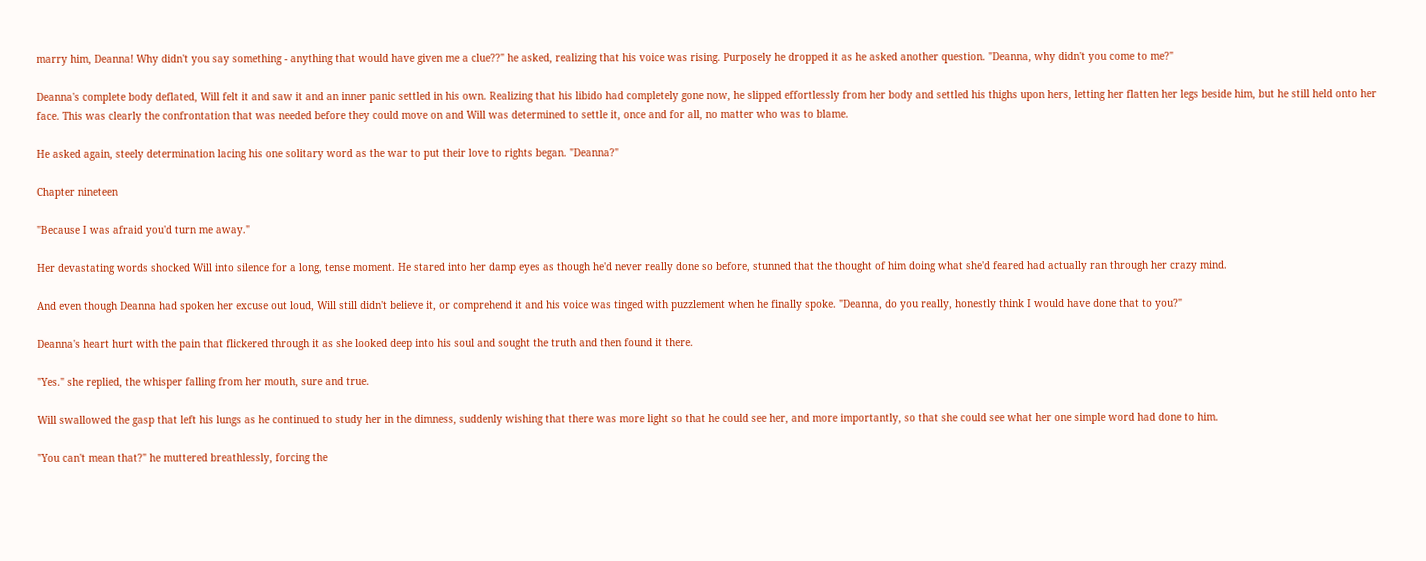marry him, Deanna! Why didn't you say something - anything that would have given me a clue??" he asked, realizing that his voice was rising. Purposely he dropped it as he asked another question. "Deanna, why didn't you come to me?"

Deanna's complete body deflated, Will felt it and saw it and an inner panic settled in his own. Realizing that his libido had completely gone now, he slipped effortlessly from her body and settled his thighs upon hers, letting her flatten her legs beside him, but he still held onto her face. This was clearly the confrontation that was needed before they could move on and Will was determined to settle it, once and for all, no matter who was to blame.

He asked again, steely determination lacing his one solitary word as the war to put their love to rights began. "Deanna?"

Chapter nineteen

"Because I was afraid you'd turn me away."

Her devastating words shocked Will into silence for a long, tense moment. He stared into her damp eyes as though he'd never really done so before, stunned that the thought of him doing what she'd feared had actually ran through her crazy mind.

And even though Deanna had spoken her excuse out loud, Will still didn't believe it, or comprehend it and his voice was tinged with puzzlement when he finally spoke. "Deanna, do you really, honestly think I would have done that to you?"

Deanna's heart hurt with the pain that flickered through it as she looked deep into his soul and sought the truth and then found it there.

"Yes." she replied, the whisper falling from her mouth, sure and true.

Will swallowed the gasp that left his lungs as he continued to study her in the dimness, suddenly wishing that there was more light so that he could see her, and more importantly, so that she could see what her one simple word had done to him.

"You can't mean that?" he muttered breathlessly, forcing the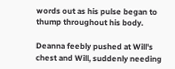words out as his pulse began to thump throughout his body.

Deanna feebly pushed at Will's chest and Will, suddenly needing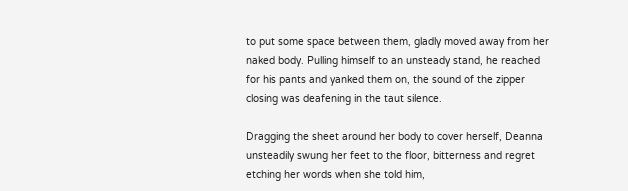to put some space between them, gladly moved away from her naked body. Pulling himself to an unsteady stand, he reached for his pants and yanked them on, the sound of the zipper closing was deafening in the taut silence.

Dragging the sheet around her body to cover herself, Deanna unsteadily swung her feet to the floor, bitterness and regret etching her words when she told him,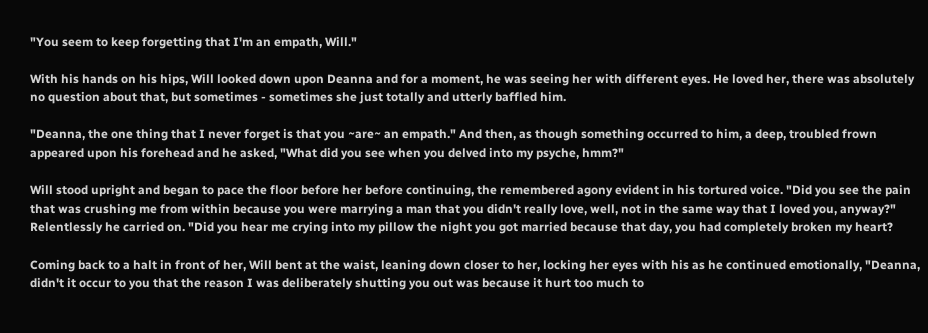"You seem to keep forgetting that I'm an empath, Will."

With his hands on his hips, Will looked down upon Deanna and for a moment, he was seeing her with different eyes. He loved her, there was absolutely no question about that, but sometimes - sometimes she just totally and utterly baffled him.

"Deanna, the one thing that I never forget is that you ~are~ an empath." And then, as though something occurred to him, a deep, troubled frown appeared upon his forehead and he asked, "What did you see when you delved into my psyche, hmm?"

Will stood upright and began to pace the floor before her before continuing, the remembered agony evident in his tortured voice. "Did you see the pain that was crushing me from within because you were marrying a man that you didn't really love, well, not in the same way that I loved you, anyway?" Relentlessly he carried on. "Did you hear me crying into my pillow the night you got married because that day, you had completely broken my heart?

Coming back to a halt in front of her, Will bent at the waist, leaning down closer to her, locking her eyes with his as he continued emotionally, "Deanna, didn't it occur to you that the reason I was deliberately shutting you out was because it hurt too much to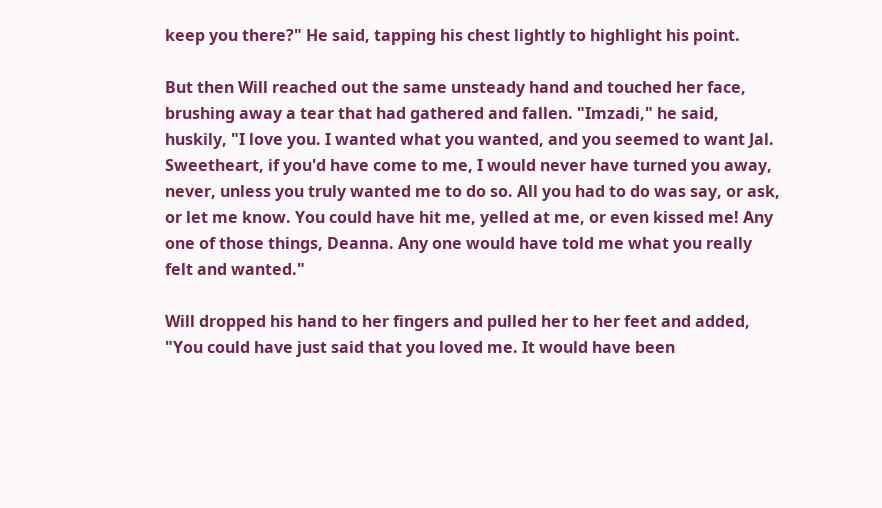keep you there?" He said, tapping his chest lightly to highlight his point.

But then Will reached out the same unsteady hand and touched her face, brushing away a tear that had gathered and fallen. "Imzadi," he said, huskily, "I love you. I wanted what you wanted, and you seemed to want Jal. Sweetheart, if you'd have come to me, I would never have turned you away, never, unless you truly wanted me to do so. All you had to do was say, or ask, or let me know. You could have hit me, yelled at me, or even kissed me! Any one of those things, Deanna. Any one would have told me what you really felt and wanted."

Will dropped his hand to her fingers and pulled her to her feet and added, "You could have just said that you loved me. It would have been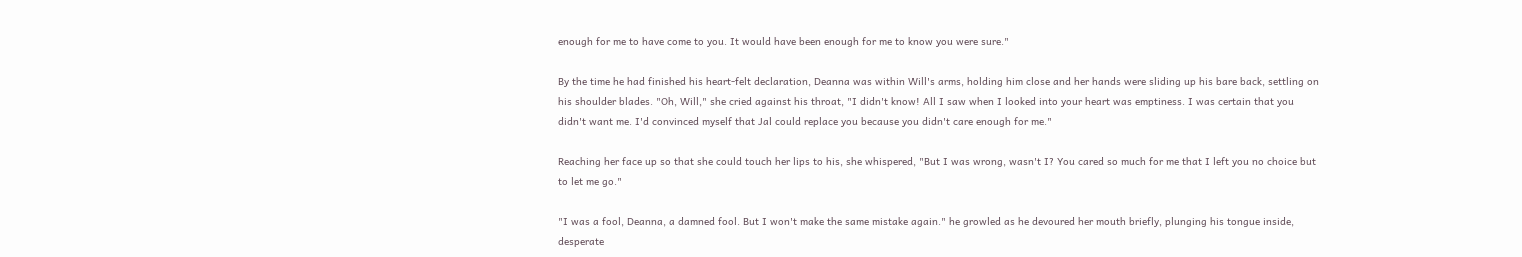enough for me to have come to you. It would have been enough for me to know you were sure."

By the time he had finished his heart-felt declaration, Deanna was within Will's arms, holding him close and her hands were sliding up his bare back, settling on his shoulder blades. "Oh, Will," she cried against his throat, "I didn't know! All I saw when I looked into your heart was emptiness. I was certain that you didn't want me. I'd convinced myself that Jal could replace you because you didn't care enough for me."

Reaching her face up so that she could touch her lips to his, she whispered, "But I was wrong, wasn't I? You cared so much for me that I left you no choice but to let me go."

"I was a fool, Deanna, a damned fool. But I won't make the same mistake again." he growled as he devoured her mouth briefly, plunging his tongue inside, desperate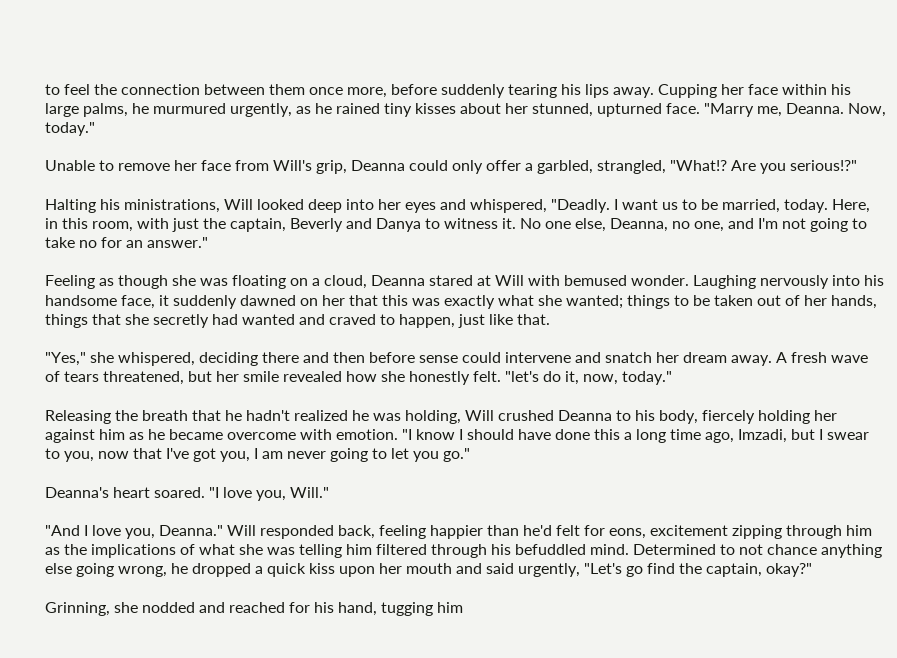to feel the connection between them once more, before suddenly tearing his lips away. Cupping her face within his large palms, he murmured urgently, as he rained tiny kisses about her stunned, upturned face. "Marry me, Deanna. Now, today."

Unable to remove her face from Will's grip, Deanna could only offer a garbled, strangled, "What!? Are you serious!?"

Halting his ministrations, Will looked deep into her eyes and whispered, "Deadly. I want us to be married, today. Here, in this room, with just the captain, Beverly and Danya to witness it. No one else, Deanna, no one, and I'm not going to take no for an answer."

Feeling as though she was floating on a cloud, Deanna stared at Will with bemused wonder. Laughing nervously into his handsome face, it suddenly dawned on her that this was exactly what she wanted; things to be taken out of her hands, things that she secretly had wanted and craved to happen, just like that.

"Yes," she whispered, deciding there and then before sense could intervene and snatch her dream away. A fresh wave of tears threatened, but her smile revealed how she honestly felt. "let's do it, now, today."

Releasing the breath that he hadn't realized he was holding, Will crushed Deanna to his body, fiercely holding her against him as he became overcome with emotion. "I know I should have done this a long time ago, Imzadi, but I swear to you, now that I've got you, I am never going to let you go."

Deanna's heart soared. "I love you, Will."

"And I love you, Deanna." Will responded back, feeling happier than he'd felt for eons, excitement zipping through him as the implications of what she was telling him filtered through his befuddled mind. Determined to not chance anything else going wrong, he dropped a quick kiss upon her mouth and said urgently, "Let's go find the captain, okay?"

Grinning, she nodded and reached for his hand, tugging him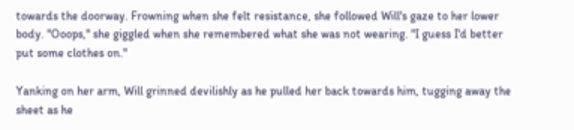towards the doorway. Frowning when she felt resistance, she followed Will's gaze to her lower body. "Ooops," she giggled when she remembered what she was not wearing. "I guess I'd better put some clothes on."

Yanking on her arm, Will grinned devilishly as he pulled her back towards him, tugging away the sheet as he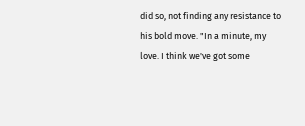did so, not finding any resistance to his bold move. "In a minute, my love. I think we've got some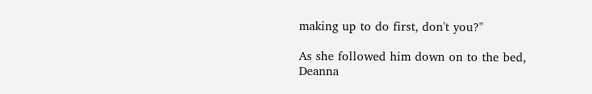making up to do first, don't you?"

As she followed him down on to the bed, Deanna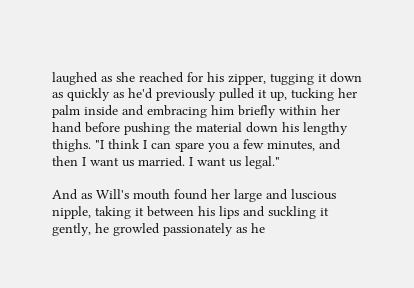laughed as she reached for his zipper, tugging it down as quickly as he'd previously pulled it up, tucking her palm inside and embracing him briefly within her hand before pushing the material down his lengthy thighs. "I think I can spare you a few minutes, and then I want us married. I want us legal."

And as Will's mouth found her large and luscious nipple, taking it between his lips and suckling it gently, he growled passionately as he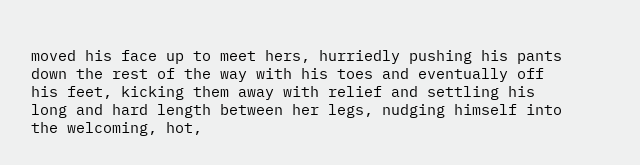moved his face up to meet hers, hurriedly pushing his pants down the rest of the way with his toes and eventually off his feet, kicking them away with relief and settling his long and hard length between her legs, nudging himself into the welcoming, hot,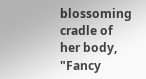blossoming cradle of her body, "Fancy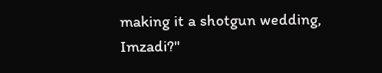making it a shotgun wedding, Imzadi?"